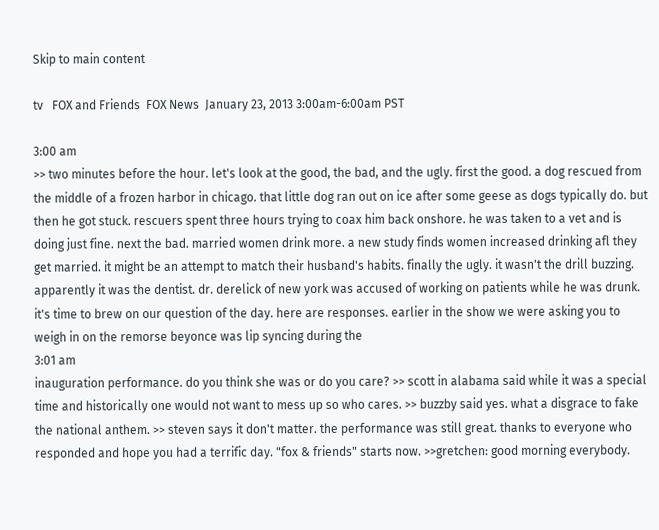Skip to main content

tv   FOX and Friends  FOX News  January 23, 2013 3:00am-6:00am PST

3:00 am
>> two minutes before the hour. let's look at the good, the bad, and the ugly. first the good. a dog rescued from the middle of a frozen harbor in chicago. that little dog ran out on ice after some geese as dogs typically do. but then he got stuck. rescuers spent three hours trying to coax him back onshore. he was taken to a vet and is doing just fine. next the bad. married women drink more. a new study finds women increased drinking afl they get married. it might be an attempt to match their husband's habits. finally the ugly. it wasn't the drill buzzing. apparently it was the dentist. dr. derelick of new york was accused of working on patients while he was drunk. it's time to brew on our question of the day. here are responses. earlier in the show we were asking you to weigh in on the remorse beyonce was lip syncing during the
3:01 am
inauguration performance. do you think she was or do you care? >> scott in alabama said while it was a special time and historically one would not want to mess up so who cares. >> buzzby said yes. what a disgrace to fake the national anthem. >> steven says it don't matter. the performance was still great. thanks to everyone who responded and hope you had a terrific day. "fox & friends" starts now. >>gretchen: good morning everybody.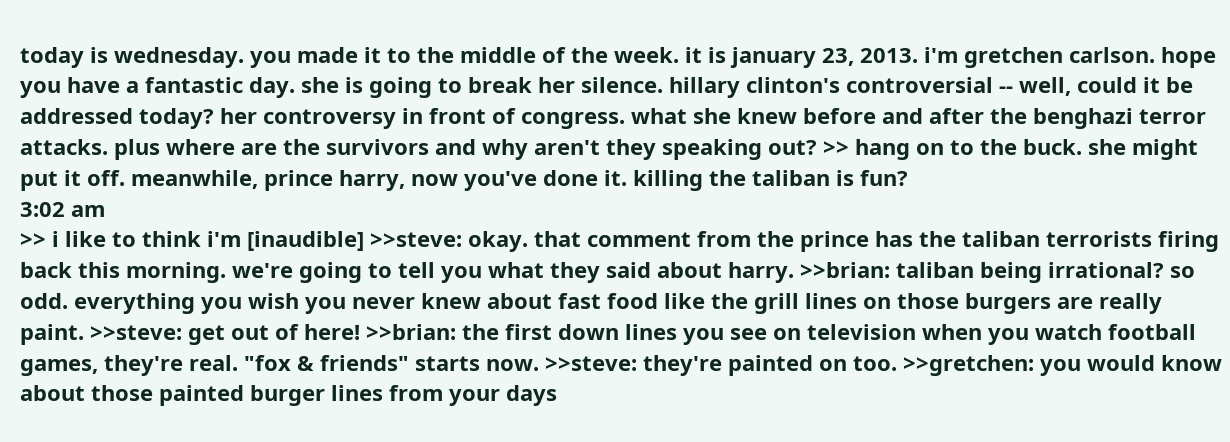today is wednesday. you made it to the middle of the week. it is january 23, 2013. i'm gretchen carlson. hope you have a fantastic day. she is going to break her silence. hillary clinton's controversial -- well, could it be addressed today? her controversy in front of congress. what she knew before and after the benghazi terror attacks. plus where are the survivors and why aren't they speaking out? >> hang on to the buck. she might put it off. meanwhile, prince harry, now you've done it. killing the taliban is fun?
3:02 am
>> i like to think i'm [inaudible] >>steve: okay. that comment from the prince has the taliban terrorists firing back this morning. we're going to tell you what they said about harry. >>brian: taliban being irrational? so odd. everything you wish you never knew about fast food like the grill lines on those burgers are really paint. >>steve: get out of here! >>brian: the first down lines you see on television when you watch football games, they're real. "fox & friends" starts now. >>steve: they're painted on too. >>gretchen: you would know about those painted burger lines from your days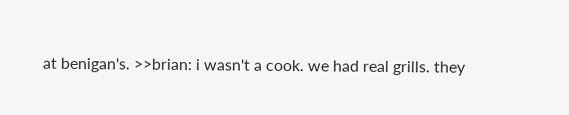at benigan's. >>brian: i wasn't a cook. we had real grills. they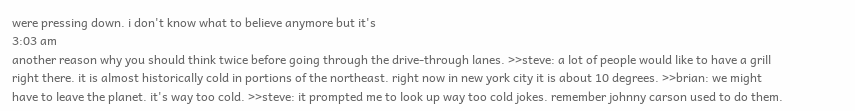were pressing down. i don't know what to believe anymore but it's
3:03 am
another reason why you should think twice before going through the drive-through lanes. >>steve: a lot of people would like to have a grill right there. it is almost historically cold in portions of the northeast. right now in new york city it is about 10 degrees. >>brian: we might have to leave the planet. it's way too cold. >>steve: it prompted me to look up way too cold jokes. remember johnny carson used to do them.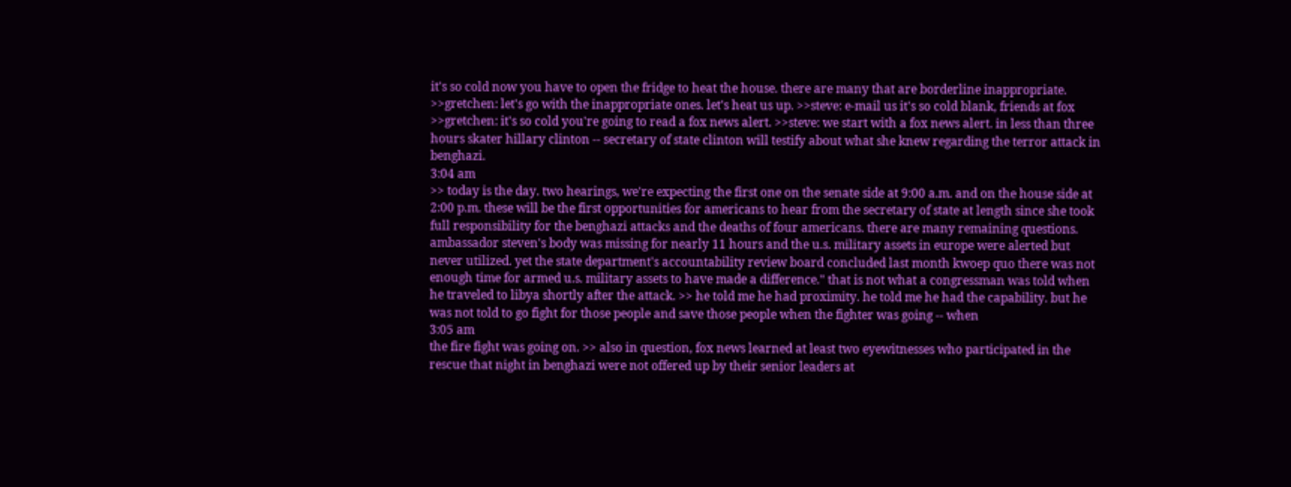it's so cold now you have to open the fridge to heat the house. there are many that are borderline inappropriate. >>gretchen: let's go with the inappropriate ones. let's heat us up. >>steve: e-mail us it's so cold blank, friends at fox >>gretchen: it's so cold you're going to read a fox news alert. >>steve: we start with a fox news alert. in less than three hours skater hillary clinton -- secretary of state clinton will testify about what she knew regarding the terror attack in benghazi.
3:04 am
>> today is the day. two hearings, we're expecting the first one on the senate side at 9:00 a.m. and on the house side at 2:00 p.m. these will be the first opportunities for americans to hear from the secretary of state at length since she took full responsibility for the benghazi attacks and the deaths of four americans. there are many remaining questions. ambassador steven's body was missing for nearly 11 hours and the u.s. military assets in europe were alerted but never utilized. yet the state department's accountability review board concluded last month kwoep quo there was not enough time for armed u.s. military assets to have made a difference." that is not what a congressman was told when he traveled to libya shortly after the attack. >> he told me he had proximity. he told me he had the capability. but he was not told to go fight for those people and save those people when the fighter was going -- when
3:05 am
the fire fight was going on. >> also in question, fox news learned at least two eyewitnesses who participated in the rescue that night in benghazi were not offered up by their senior leaders at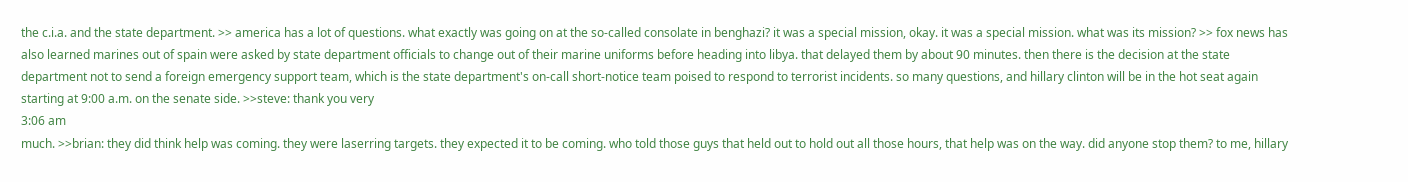the c.i.a. and the state department. >> america has a lot of questions. what exactly was going on at the so-called consolate in benghazi? it was a special mission, okay. it was a special mission. what was its mission? >> fox news has also learned marines out of spain were asked by state department officials to change out of their marine uniforms before heading into libya. that delayed them by about 90 minutes. then there is the decision at the state department not to send a foreign emergency support team, which is the state department's on-call short-notice team poised to respond to terrorist incidents. so many questions, and hillary clinton will be in the hot seat again starting at 9:00 a.m. on the senate side. >>steve: thank you very
3:06 am
much. >>brian: they did think help was coming. they were laserring targets. they expected it to be coming. who told those guys that held out to hold out all those hours, that help was on the way. did anyone stop them? to me, hillary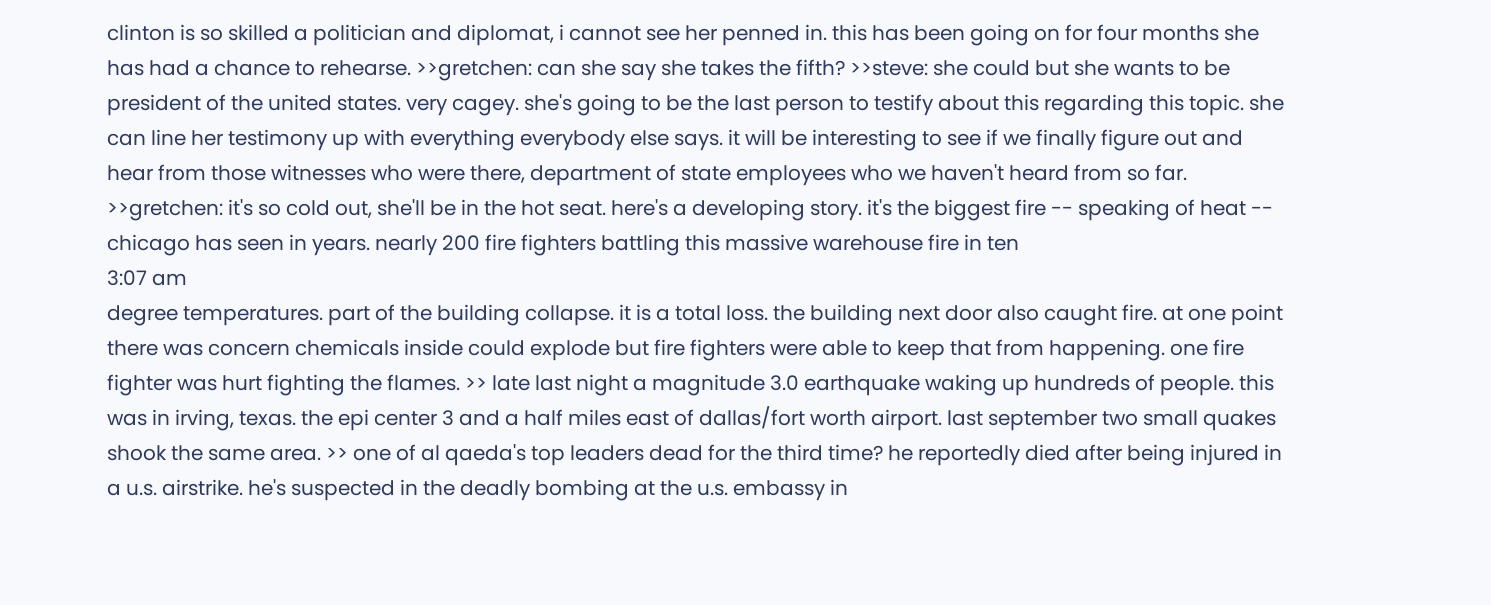clinton is so skilled a politician and diplomat, i cannot see her penned in. this has been going on for four months she has had a chance to rehearse. >>gretchen: can she say she takes the fifth? >>steve: she could but she wants to be president of the united states. very cagey. she's going to be the last person to testify about this regarding this topic. she can line her testimony up with everything everybody else says. it will be interesting to see if we finally figure out and hear from those witnesses who were there, department of state employees who we haven't heard from so far. >>gretchen: it's so cold out, she'll be in the hot seat. here's a developing story. it's the biggest fire -- speaking of heat -- chicago has seen in years. nearly 200 fire fighters battling this massive warehouse fire in ten
3:07 am
degree temperatures. part of the building collapse. it is a total loss. the building next door also caught fire. at one point there was concern chemicals inside could explode but fire fighters were able to keep that from happening. one fire fighter was hurt fighting the flames. >> late last night a magnitude 3.0 earthquake waking up hundreds of people. this was in irving, texas. the epi center 3 and a half miles east of dallas/fort worth airport. last september two small quakes shook the same area. >> one of al qaeda's top leaders dead for the third time? he reportedly died after being injured in a u.s. airstrike. he's suspected in the deadly bombing at the u.s. embassy in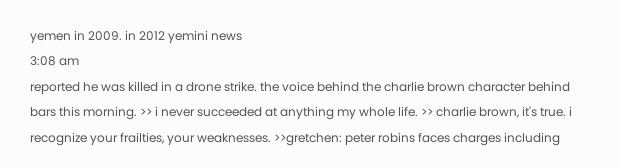yemen in 2009. in 2012 yemini news
3:08 am
reported he was killed in a drone strike. the voice behind the charlie brown character behind bars this morning. >> i never succeeded at anything my whole life. >> charlie brown, it's true. i recognize your frailties, your weaknesses. >>gretchen: peter robins faces charges including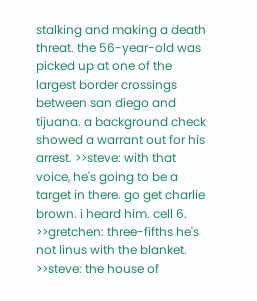stalking and making a death threat. the 56-year-old was picked up at one of the largest border crossings between san diego and tijuana. a background check showed a warrant out for his arrest. >>steve: with that voice, he's going to be a target in there. go get charlie brown. i heard him. cell 6. >>gretchen: three-fifths he's not linus with the blanket. >>steve: the house of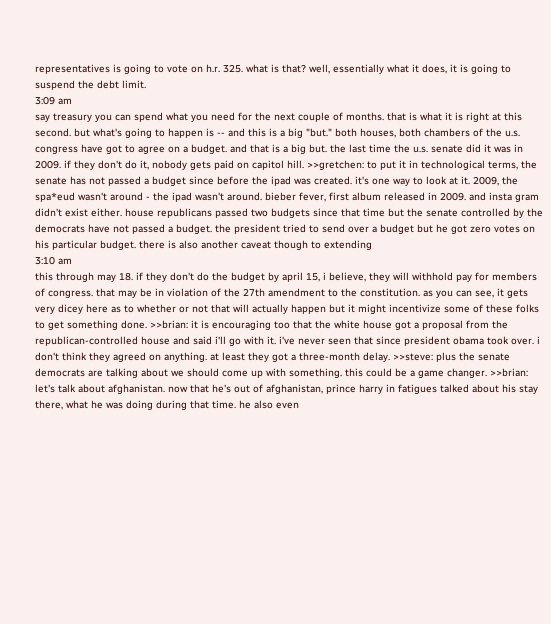representatives is going to vote on h.r. 325. what is that? well, essentially what it does, it is going to suspend the debt limit.
3:09 am
say treasury you can spend what you need for the next couple of months. that is what it is right at this second. but what's going to happen is -- and this is a big "but." both houses, both chambers of the u.s. congress have got to agree on a budget. and that is a big but. the last time the u.s. senate did it was in 2009. if they don't do it, nobody gets paid on capitol hill. >>gretchen: to put it in technological terms, the senate has not passed a budget since before the ipad was created. it's one way to look at it. 2009, the spa*eud wasn't around - the ipad wasn't around. bieber fever, first album released in 2009. and insta gram didn't exist either. house republicans passed two budgets since that time but the senate controlled by the democrats have not passed a budget. the president tried to send over a budget but he got zero votes on his particular budget. there is also another caveat though to extending
3:10 am
this through may 18. if they don't do the budget by april 15, i believe, they will withhold pay for members of congress. that may be in violation of the 27th amendment to the constitution. as you can see, it gets very dicey here as to whether or not that will actually happen but it might incentivize some of these folks to get something done. >>brian: it is encouraging too that the white house got a proposal from the republican-controlled house and said i'll go with it. i've never seen that since president obama took over. i don't think they agreed on anything. at least they got a three-month delay. >>steve: plus the senate democrats are talking about we should come up with something. this could be a game changer. >>brian: let's talk about afghanistan. now that he's out of afghanistan, prince harry in fatigues talked about his stay there, what he was doing during that time. he also even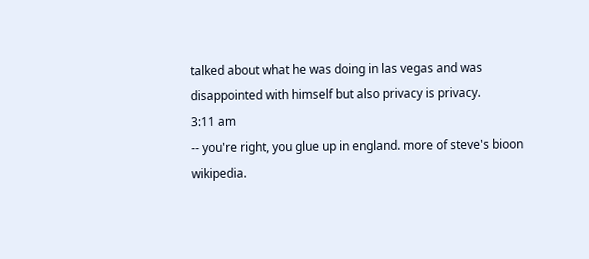talked about what he was doing in las vegas and was disappointed with himself but also privacy is privacy.
3:11 am
-- you're right, you glue up in england. more of steve's bioon wikipedia.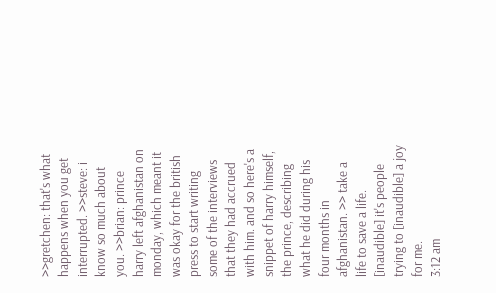>>gretchen: that's what happens when you get interrupted. >>steve: i know so much about you. >>brian: prince harry left afghanistan on monday, which meant it was okay for the british press to start writing some of the interviews that they had accrued with him. and so here's a snippet of harry himself, the prince, describing what he did during his four months in afghanistan. >> take a life to save a life. [inaudible] it's people trying to [inaudible] a joy for me.
3:12 am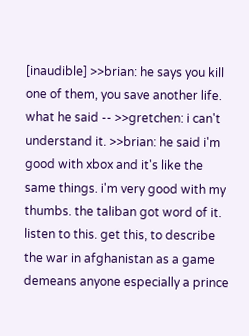[inaudible] >>brian: he says you kill one of them, you save another life. what he said -- >>gretchen: i can't understand it. >>brian: he said i'm good with xbox and it's like the same things. i'm very good with my thumbs. the taliban got word of it. listen to this. get this, to describe the war in afghanistan as a game demeans anyone especially a prince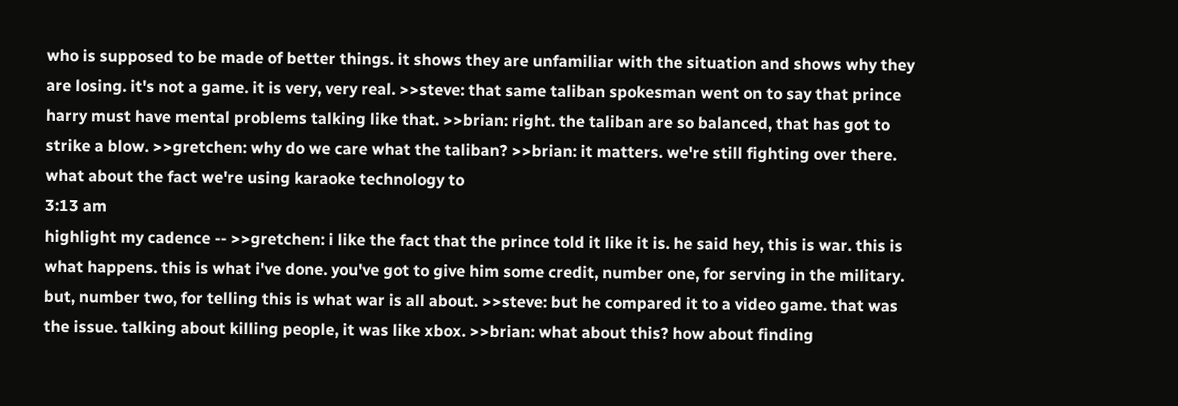who is supposed to be made of better things. it shows they are unfamiliar with the situation and shows why they are losing. it's not a game. it is very, very real. >>steve: that same taliban spokesman went on to say that prince harry must have mental problems talking like that. >>brian: right. the taliban are so balanced, that has got to strike a blow. >>gretchen: why do we care what the taliban? >>brian: it matters. we're still fighting over there. what about the fact we're using karaoke technology to
3:13 am
highlight my cadence -- >>gretchen: i like the fact that the prince told it like it is. he said hey, this is war. this is what happens. this is what i've done. you've got to give him some credit, number one, for serving in the military. but, number two, for telling this is what war is all about. >>steve: but he compared it to a video game. that was the issue. talking about killing people, it was like xbox. >>brian: what about this? how about finding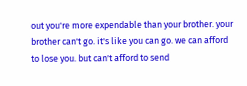out you're more expendable than your brother. your brother can't go. it's like you can go. we can afford to lose you. but can't afford to send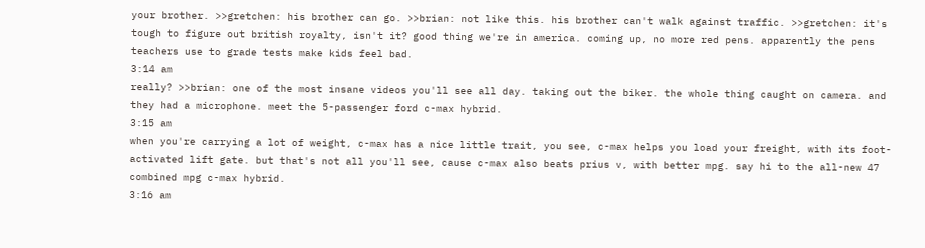your brother. >>gretchen: his brother can go. >>brian: not like this. his brother can't walk against traffic. >>gretchen: it's tough to figure out british royalty, isn't it? good thing we're in america. coming up, no more red pens. apparently the pens teachers use to grade tests make kids feel bad.
3:14 am
really? >>brian: one of the most insane videos you'll see all day. taking out the biker. the whole thing caught on camera. and they had a microphone. meet the 5-passenger ford c-max hybrid.
3:15 am
when you're carrying a lot of weight, c-max has a nice little trait, you see, c-max helps you load your freight, with its foot-activated lift gate. but that's not all you'll see, cause c-max also beats prius v, with better mpg. say hi to the all-new 47 combined mpg c-max hybrid.
3:16 am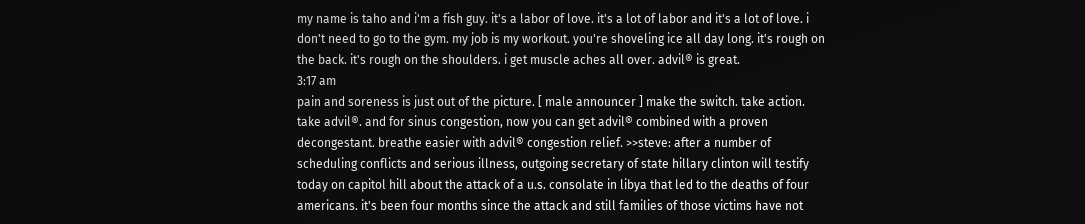my name is taho and i'm a fish guy. it's a labor of love. it's a lot of labor and it's a lot of love. i don't need to go to the gym. my job is my workout. you're shoveling ice all day long. it's rough on the back. it's rough on the shoulders. i get muscle aches all over. advil® is great.
3:17 am
pain and soreness is just out of the picture. [ male announcer ] make the switch. take action. take advil®. and for sinus congestion, now you can get advil® combined with a proven decongestant. breathe easier with advil® congestion relief. >>steve: after a number of scheduling conflicts and serious illness, outgoing secretary of state hillary clinton will testify today on capitol hill about the attack of a u.s. consolate in libya that led to the deaths of four americans. it's been four months since the attack and still families of those victims have not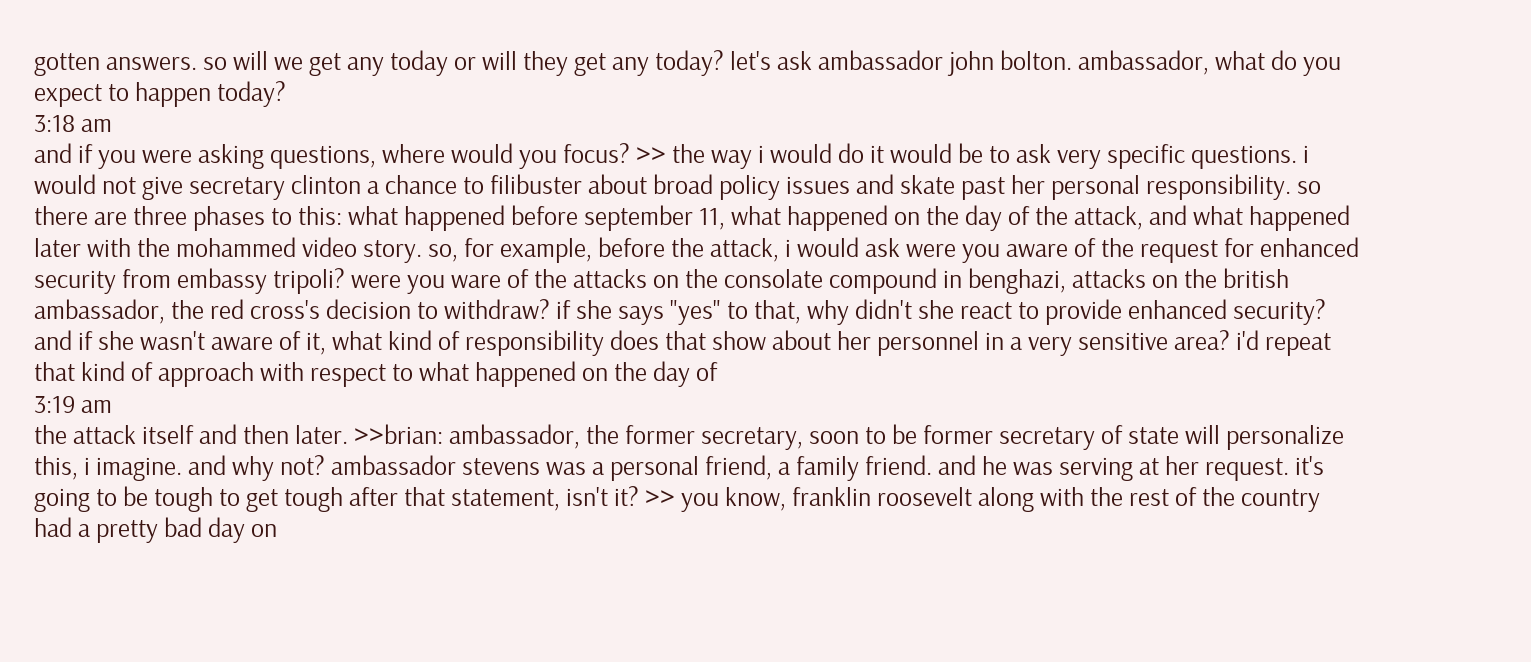gotten answers. so will we get any today or will they get any today? let's ask ambassador john bolton. ambassador, what do you expect to happen today?
3:18 am
and if you were asking questions, where would you focus? >> the way i would do it would be to ask very specific questions. i would not give secretary clinton a chance to filibuster about broad policy issues and skate past her personal responsibility. so there are three phases to this: what happened before september 11, what happened on the day of the attack, and what happened later with the mohammed video story. so, for example, before the attack, i would ask were you aware of the request for enhanced security from embassy tripoli? were you ware of the attacks on the consolate compound in benghazi, attacks on the british ambassador, the red cross's decision to withdraw? if she says "yes" to that, why didn't she react to provide enhanced security? and if she wasn't aware of it, what kind of responsibility does that show about her personnel in a very sensitive area? i'd repeat that kind of approach with respect to what happened on the day of
3:19 am
the attack itself and then later. >>brian: ambassador, the former secretary, soon to be former secretary of state will personalize this, i imagine. and why not? ambassador stevens was a personal friend, a family friend. and he was serving at her request. it's going to be tough to get tough after that statement, isn't it? >> you know, franklin roosevelt along with the rest of the country had a pretty bad day on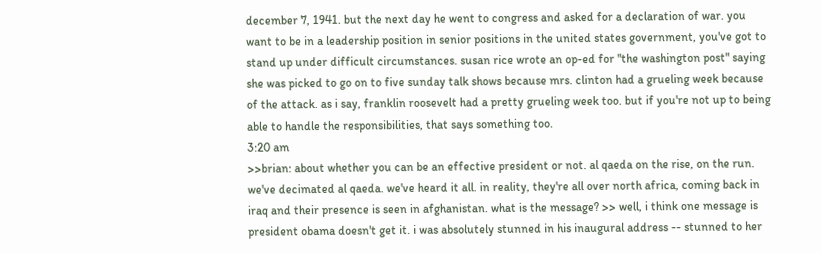december 7, 1941. but the next day he went to congress and asked for a declaration of war. you want to be in a leadership position in senior positions in the united states government, you've got to stand up under difficult circumstances. susan rice wrote an op-ed for "the washington post" saying she was picked to go on to five sunday talk shows because mrs. clinton had a grueling week because of the attack. as i say, franklin roosevelt had a pretty grueling week too. but if you're not up to being able to handle the responsibilities, that says something too.
3:20 am
>>brian: about whether you can be an effective president or not. al qaeda on the rise, on the run. we've decimated al qaeda. we've heard it all. in reality, they're all over north africa, coming back in iraq and their presence is seen in afghanistan. what is the message? >> well, i think one message is president obama doesn't get it. i was absolutely stunned in his inaugural address -- stunned to her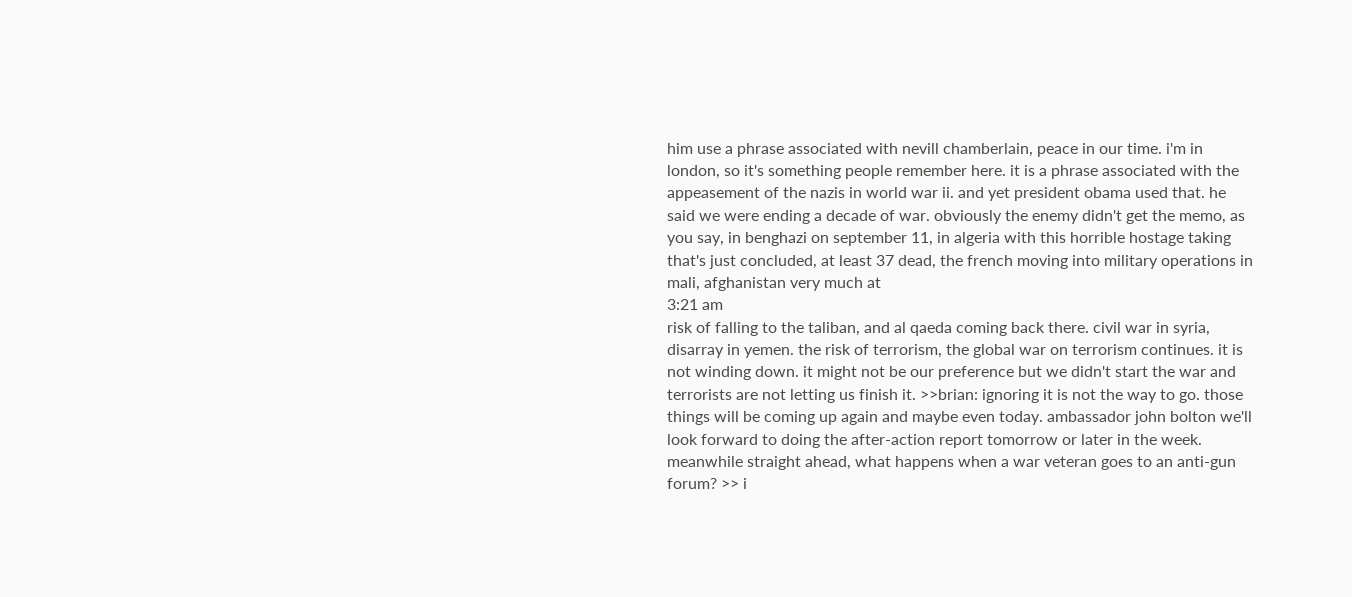him use a phrase associated with nevill chamberlain, peace in our time. i'm in london, so it's something people remember here. it is a phrase associated with the appeasement of the nazis in world war ii. and yet president obama used that. he said we were ending a decade of war. obviously the enemy didn't get the memo, as you say, in benghazi on september 11, in algeria with this horrible hostage taking that's just concluded, at least 37 dead, the french moving into military operations in mali, afghanistan very much at
3:21 am
risk of falling to the taliban, and al qaeda coming back there. civil war in syria, disarray in yemen. the risk of terrorism, the global war on terrorism continues. it is not winding down. it might not be our preference but we didn't start the war and terrorists are not letting us finish it. >>brian: ignoring it is not the way to go. those things will be coming up again and maybe even today. ambassador john bolton we'll look forward to doing the after-action report tomorrow or later in the week. meanwhile straight ahead, what happens when a war veteran goes to an anti-gun forum? >> i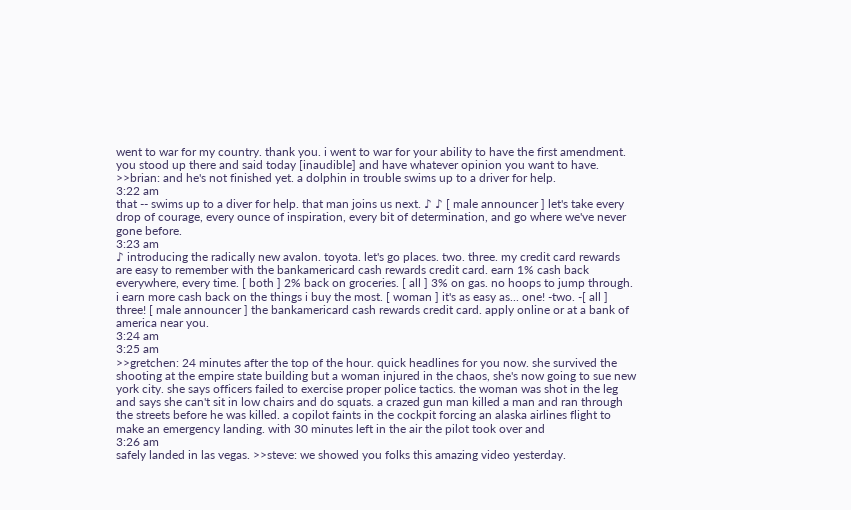went to war for my country. thank you. i went to war for your ability to have the first amendment. you stood up there and said today [inaudible] and have whatever opinion you want to have. >>brian: and he's not finished yet. a dolphin in trouble swims up to a driver for help.
3:22 am
that -- swims up to a diver for help. that man joins us next. ♪ ♪ [ male announcer ] let's take every drop of courage, every ounce of inspiration, every bit of determination, and go where we've never gone before.
3:23 am
♪ introducing the radically new avalon. toyota. let's go places. two. three. my credit card rewards are easy to remember with the bankamericard cash rewards credit card. earn 1% cash back everywhere, every time. [ both ] 2% back on groceries. [ all ] 3% on gas. no hoops to jump through. i earn more cash back on the things i buy the most. [ woman ] it's as easy as... one! -two. -[ all ] three! [ male announcer ] the bankamericard cash rewards credit card. apply online or at a bank of america near you.
3:24 am
3:25 am
>>gretchen: 24 minutes after the top of the hour. quick headlines for you now. she survived the shooting at the empire state building but a woman injured in the chaos, she's now going to sue new york city. she says officers failed to exercise proper police tactics. the woman was shot in the leg and says she can't sit in low chairs and do squats. a crazed gun man killed a man and ran through the streets before he was killed. a copilot faints in the cockpit forcing an alaska airlines flight to make an emergency landing. with 30 minutes left in the air the pilot took over and
3:26 am
safely landed in las vegas. >>steve: we showed you folks this amazing video yesterday.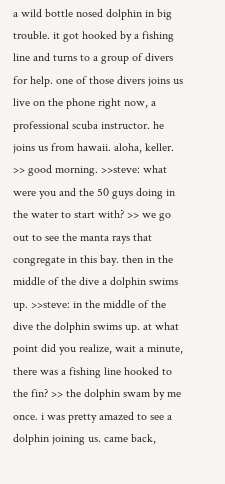a wild bottle nosed dolphin in big trouble. it got hooked by a fishing line and turns to a group of divers for help. one of those divers joins us live on the phone right now, a professional scuba instructor. he joins us from hawaii. aloha, keller. >> good morning. >>steve: what were you and the 50 guys doing in the water to start with? >> we go out to see the manta rays that congregate in this bay. then in the middle of the dive a dolphin swims up. >>steve: in the middle of the dive the dolphin swims up. at what point did you realize, wait a minute, there was a fishing line hooked to the fin? >> the dolphin swam by me once. i was pretty amazed to see a dolphin joining us. came back,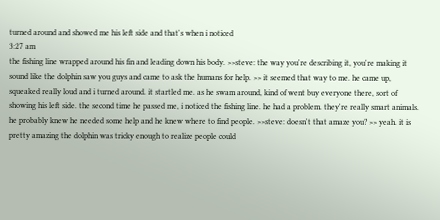turned around and showed me his left side and that's when i noticed
3:27 am
the fishing line wrapped around his fin and leading down his body. >>steve: the way you're describing it, you're making it sound like the dolphin saw you guys and came to ask the humans for help. >> it seemed that way to me. he came up, squeaked really loud and i turned around. it startled me. as he swam around, kind of went buy everyone there, sort of showing his left side. the second time he passed me, i noticed the fishing line. he had a problem. they're really smart animals. he probably knew he needed some help and he knew where to find people. >>steve: doesn't that amaze you? >> yeah. it is pretty amazing the dolphin was tricky enough to realize people could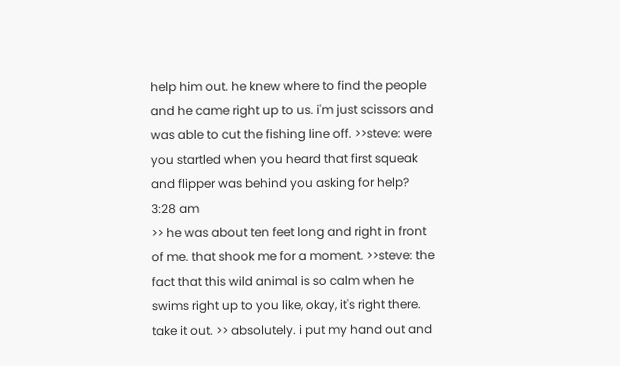help him out. he knew where to find the people and he came right up to us. i'm just scissors and was able to cut the fishing line off. >>steve: were you startled when you heard that first squeak and flipper was behind you asking for help?
3:28 am
>> he was about ten feet long and right in front of me. that shook me for a moment. >>steve: the fact that this wild animal is so calm when he swims right up to you like, okay, it's right there. take it out. >> absolutely. i put my hand out and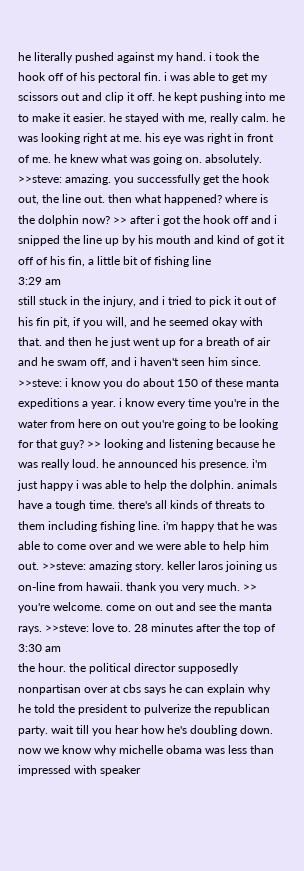he literally pushed against my hand. i took the hook off of his pectoral fin. i was able to get my scissors out and clip it off. he kept pushing into me to make it easier. he stayed with me, really calm. he was looking right at me. his eye was right in front of me. he knew what was going on. absolutely. >>steve: amazing. you successfully get the hook out, the line out. then what happened? where is the dolphin now? >> after i got the hook off and i snipped the line up by his mouth and kind of got it off of his fin, a little bit of fishing line
3:29 am
still stuck in the injury, and i tried to pick it out of his fin pit, if you will, and he seemed okay with that. and then he just went up for a breath of air and he swam off, and i haven't seen him since. >>steve: i know you do about 150 of these manta expeditions a year. i know every time you're in the water from here on out you're going to be looking for that guy? >> looking and listening because he was really loud. he announced his presence. i'm just happy i was able to help the dolphin. animals have a tough time. there's all kinds of threats to them including fishing line. i'm happy that he was able to come over and we were able to help him out. >>steve: amazing story. keller laros joining us on-line from hawaii. thank you very much. >> you're welcome. come on out and see the manta rays. >>steve: love to. 28 minutes after the top of
3:30 am
the hour. the political director supposedly nonpartisan over at cbs says he can explain why he told the president to pulverize the republican party. wait till you hear how he's doubling down. now we know why michelle obama was less than impressed with speaker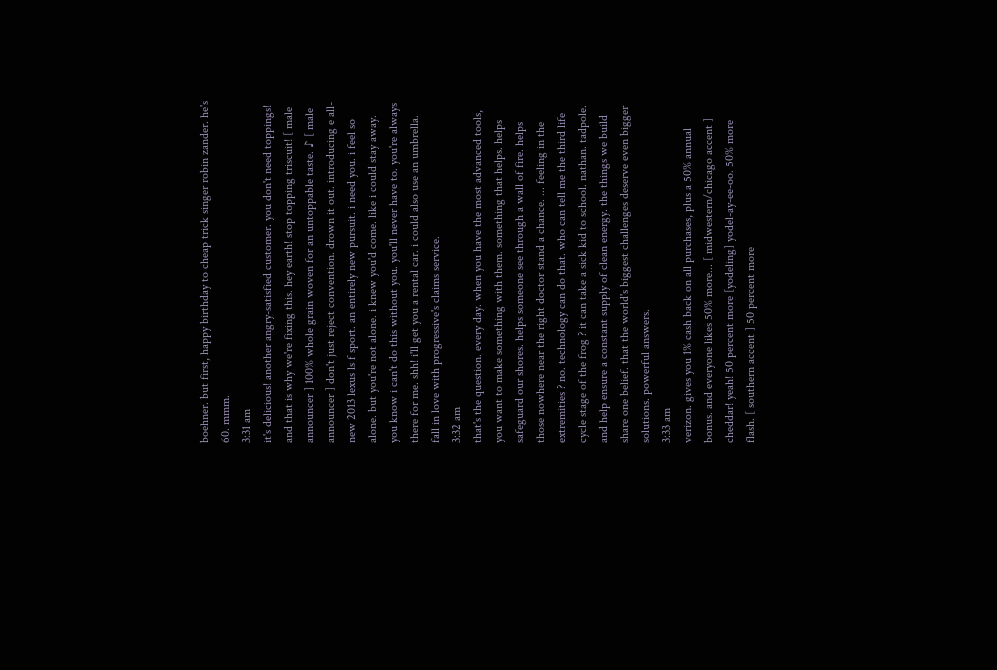boehner. but first, happy birthday to cheap trick singer robin zander. he's 60. mmm.
3:31 am
it's delicious! another angry-satisfied customer. you don't need toppings! and that is why we're fixing this. hey earth! stop topping triscuit! [ male announcer ] 100% whole grain woven for an untoppable taste. ♪ [ male announcer ] don't just reject convention. drown it out. introducing e all-new 2013 lexus ls f sport. an entirely new pursuit. i need you. i feel so alone. but you're not alone. i knew you'd come. like i could stay away. you know i can't do this without you. you'll never have to. you're always there for me. shh! i'll get you a rental car. i could also use an umbrella. fall in love with progressive's claims service.
3:32 am
that's the question. every day. when you have the most advanced tools, you want to make something with them. something that helps. helps safeguard our shores. helps someone see through a wall of fire. helps those nowhere near the right doctor stand a chance. ... feeling in the extremities ? no. technology can do that. who can tell me the third life cycle stage of the frog ? it can take a sick kid to school. nathan. tadpole. and help ensure a constant supply of clean energy. the things we build share one belief. that the world's biggest challenges deserve even bigger solutions. powerful answers.
3:33 am
verizon. gives you 1% cash back on all purchases, plus a 50% annual bonus. and everyone likes 50% more... [ midwestern/chicago accent ] cheddar! yeah! 50 percent more [yodeling] yodel-ay-ee-oo. 50% more flash. [ southern accent ] 50 percent more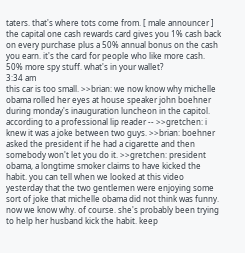taters. that's where tots come from. [ male announcer ] the capital one cash rewards card gives you 1% cash back on every purchase plus a 50% annual bonus on the cash you earn. it's the card for people who like more cash. 50% more spy stuff. what's in your wallet?
3:34 am
this car is too small. >>brian: we now know why michelle obama rolled her eyes at house speaker john boehner during monday's inauguration luncheon in the capitol. according to a professional lip reader -- >>gretchen: i knew it was a joke between two guys. >>brian: boehner asked the president if he had a cigarette and then somebody won't let you do it. >>gretchen: president obama, a longtime smoker claims to have kicked the habit. you can tell when we looked at this video yesterday that the two gentlemen were enjoying some sort of joke that michelle obama did not think was funny. now we know why. of course. she's probably been trying to help her husband kick the habit. keep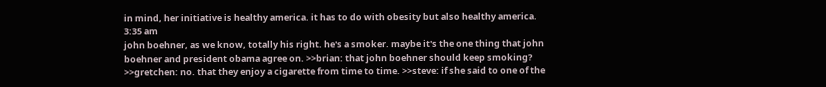in mind, her initiative is healthy america. it has to do with obesity but also healthy america.
3:35 am
john boehner, as we know, totally his right. he's a smoker. maybe it's the one thing that john boehner and president obama agree on. >>brian: that john boehner should keep smoking? >>gretchen: no. that they enjoy a cigarette from time to time. >>steve: if she said to one of the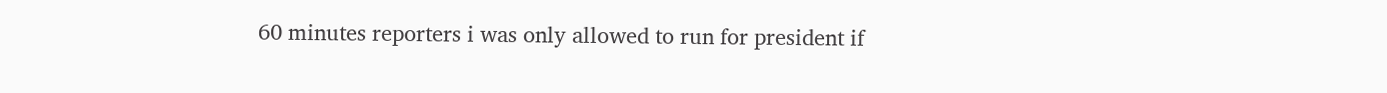60 minutes reporters i was only allowed to run for president if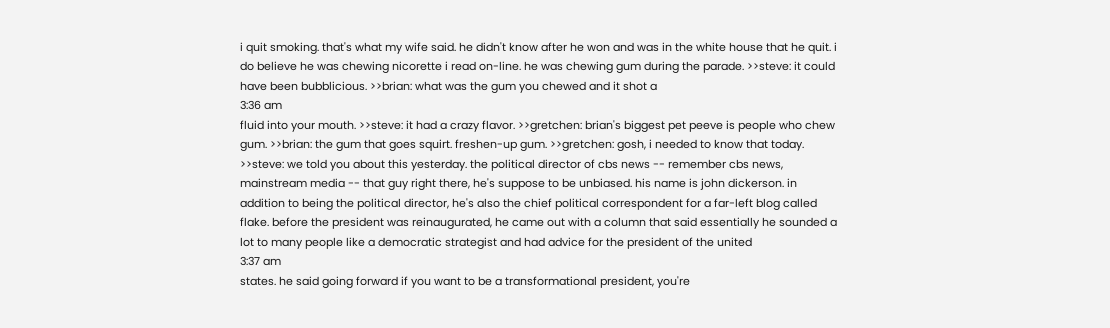i quit smoking. that's what my wife said. he didn't know after he won and was in the white house that he quit. i do believe he was chewing nicorette i read on-line. he was chewing gum during the parade. >>steve: it could have been bubblicious. >>brian: what was the gum you chewed and it shot a
3:36 am
fluid into your mouth. >>steve: it had a crazy flavor. >>gretchen: brian's biggest pet peeve is people who chew gum. >>brian: the gum that goes squirt. freshen-up gum. >>gretchen: gosh, i needed to know that today. >>steve: we told you about this yesterday. the political director of cbs news -- remember cbs news, mainstream media -- that guy right there, he's suppose to be unbiased. his name is john dickerson. in addition to being the political director, he's also the chief political correspondent for a far-left blog called flake. before the president was reinaugurated, he came out with a column that said essentially he sounded a lot to many people like a democratic strategist and had advice for the president of the united
3:37 am
states. he said going forward if you want to be a transformational president, you're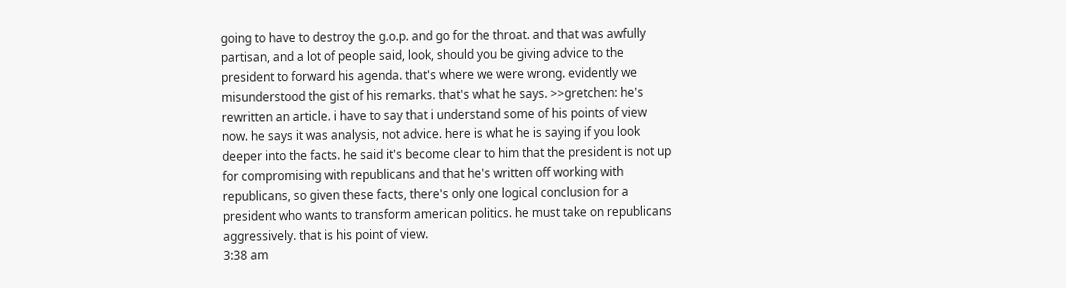going to have to destroy the g.o.p. and go for the throat. and that was awfully partisan, and a lot of people said, look, should you be giving advice to the president to forward his agenda. that's where we were wrong. evidently we misunderstood the gist of his remarks. that's what he says. >>gretchen: he's rewritten an article. i have to say that i understand some of his points of view now. he says it was analysis, not advice. here is what he is saying if you look deeper into the facts. he said it's become clear to him that the president is not up for compromising with republicans and that he's written off working with republicans, so given these facts, there's only one logical conclusion for a president who wants to transform american politics. he must take on republicans aggressively. that is his point of view.
3:38 am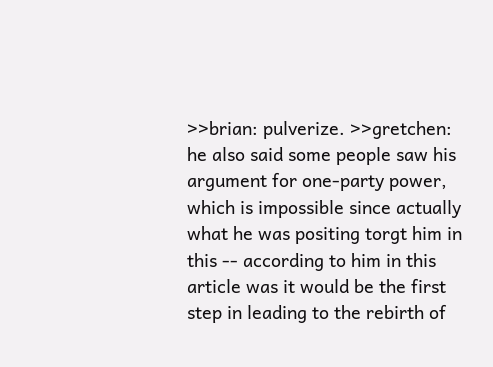>>brian: pulverize. >>gretchen: he also said some people saw his argument for one-party power, which is impossible since actually what he was positing torgt him in this -- according to him in this article was it would be the first step in leading to the rebirth of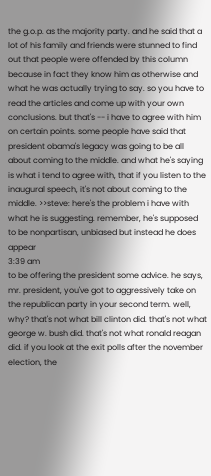the g.o.p. as the majority party. and he said that a lot of his family and friends were stunned to find out that people were offended by this column because in fact they know him as otherwise and what he was actually trying to say. so you have to read the articles and come up with your own conclusions. but that's -- i have to agree with him on certain points. some people have said that president obama's legacy was going to be all about coming to the middle. and what he's saying is what i tend to agree with, that if you listen to the inaugural speech, it's not about coming to the middle. >>steve: here's the problem i have with what he is suggesting. remember, he's supposed to be nonpartisan, unbiased but instead he does appear
3:39 am
to be offering the president some advice. he says, mr. president, you've got to aggressively take on the republican party in your second term. well, why? that's not what bill clinton did. that's not what george w. bush did. that's not what ronald reagan did. if you look at the exit polls after the november election, the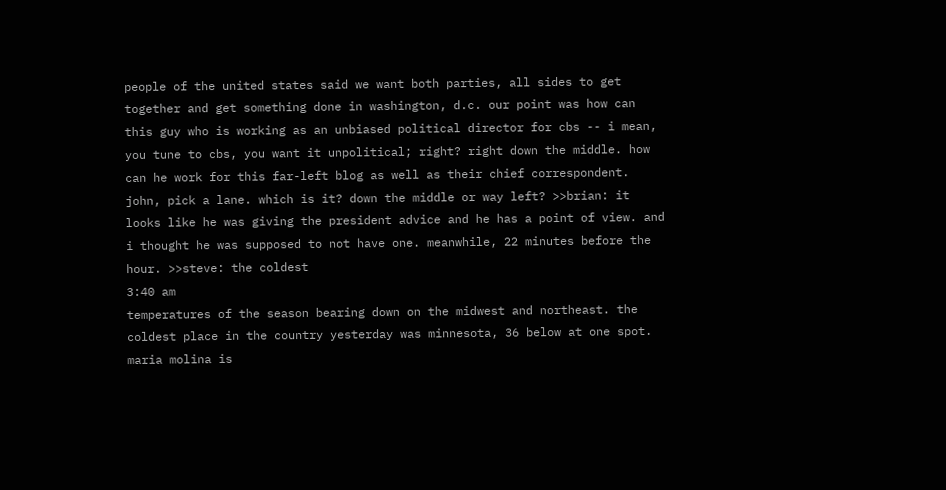people of the united states said we want both parties, all sides to get together and get something done in washington, d.c. our point was how can this guy who is working as an unbiased political director for cbs -- i mean, you tune to cbs, you want it unpolitical; right? right down the middle. how can he work for this far-left blog as well as their chief correspondent. john, pick a lane. which is it? down the middle or way left? >>brian: it looks like he was giving the president advice and he has a point of view. and i thought he was supposed to not have one. meanwhile, 22 minutes before the hour. >>steve: the coldest
3:40 am
temperatures of the season bearing down on the midwest and northeast. the coldest place in the country yesterday was minnesota, 36 below at one spot. maria molina is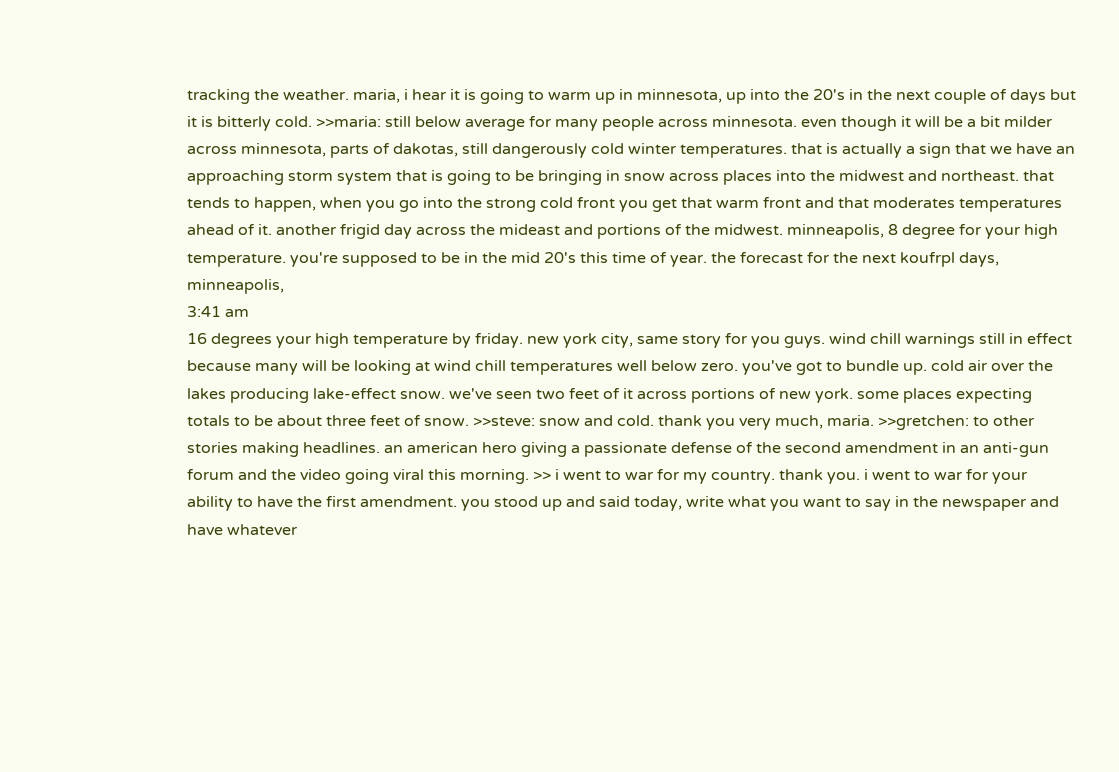tracking the weather. maria, i hear it is going to warm up in minnesota, up into the 20's in the next couple of days but it is bitterly cold. >>maria: still below average for many people across minnesota. even though it will be a bit milder across minnesota, parts of dakotas, still dangerously cold winter temperatures. that is actually a sign that we have an approaching storm system that is going to be bringing in snow across places into the midwest and northeast. that tends to happen, when you go into the strong cold front you get that warm front and that moderates temperatures ahead of it. another frigid day across the mideast and portions of the midwest. minneapolis, 8 degree for your high temperature. you're supposed to be in the mid 20's this time of year. the forecast for the next koufrpl days, minneapolis,
3:41 am
16 degrees your high temperature by friday. new york city, same story for you guys. wind chill warnings still in effect because many will be looking at wind chill temperatures well below zero. you've got to bundle up. cold air over the lakes producing lake-effect snow. we've seen two feet of it across portions of new york. some places expecting totals to be about three feet of snow. >>steve: snow and cold. thank you very much, maria. >>gretchen: to other stories making headlines. an american hero giving a passionate defense of the second amendment in an anti-gun forum and the video going viral this morning. >> i went to war for my country. thank you. i went to war for your ability to have the first amendment. you stood up and said today, write what you want to say in the newspaper and have whatever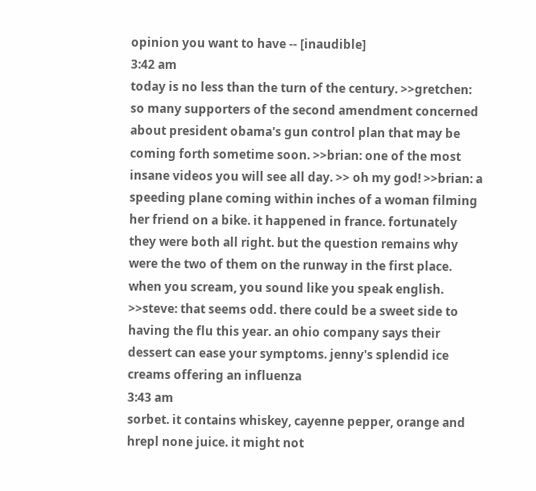opinion you want to have -- [inaudible]
3:42 am
today is no less than the turn of the century. >>gretchen: so many supporters of the second amendment concerned about president obama's gun control plan that may be coming forth sometime soon. >>brian: one of the most insane videos you will see all day. >> oh my god! >>brian: a speeding plane coming within inches of a woman filming her friend on a bike. it happened in france. fortunately they were both all right. but the question remains why were the two of them on the runway in the first place. when you scream, you sound like you speak english. >>steve: that seems odd. there could be a sweet side to having the flu this year. an ohio company says their dessert can ease your symptoms. jenny's splendid ice creams offering an influenza
3:43 am
sorbet. it contains whiskey, cayenne pepper, orange and hrepl none juice. it might not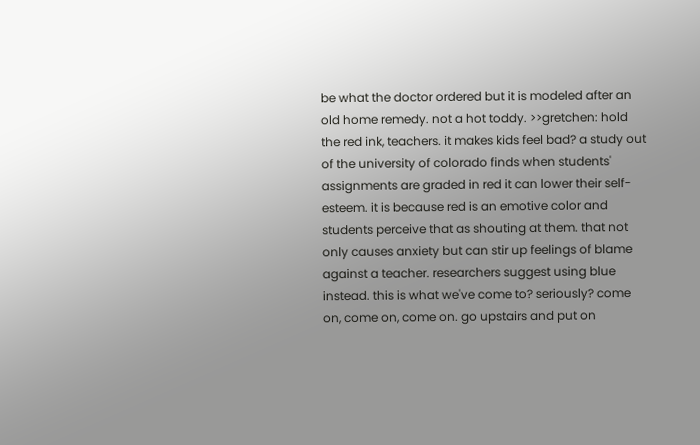be what the doctor ordered but it is modeled after an old home remedy. not a hot toddy. >>gretchen: hold the red ink, teachers. it makes kids feel bad? a study out of the university of colorado finds when students' assignments are graded in red it can lower their self-esteem. it is because red is an emotive color and students perceive that as shouting at them. that not only causes anxiety but can stir up feelings of blame against a teacher. researchers suggest using blue instead. this is what we've come to? seriously? come on, come on, come on. go upstairs and put on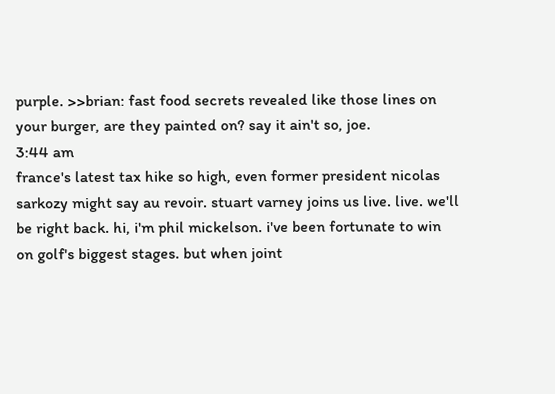purple. >>brian: fast food secrets revealed like those lines on your burger, are they painted on? say it ain't so, joe.
3:44 am
france's latest tax hike so high, even former president nicolas sarkozy might say au revoir. stuart varney joins us live. live. we'll be right back. hi, i'm phil mickelson. i've been fortunate to win on golf's biggest stages. but when joint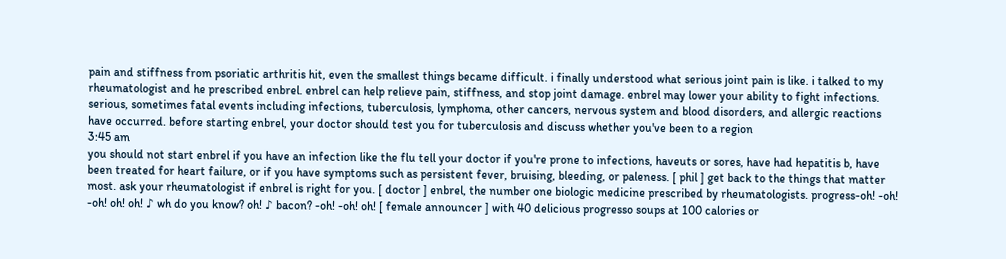pain and stiffness from psoriatic arthritis hit, even the smallest things became difficult. i finally understood what serious joint pain is like. i talked to my rheumatologist and he prescribed enbrel. enbrel can help relieve pain, stiffness, and stop joint damage. enbrel may lower your ability to fight infections. serious, sometimes fatal events including infections, tuberculosis, lymphoma, other cancers, nervous system and blood disorders, and allergic reactions have occurred. before starting enbrel, your doctor should test you for tuberculosis and discuss whether you've been to a region
3:45 am
you should not start enbrel if you have an infection like the flu tell your doctor if you're prone to infections, haveuts or sores, have had hepatitis b, have been treated for heart failure, or if you have symptoms such as persistent fever, bruising, bleeding, or paleness. [ phil ] get back to the things that matter most. ask your rheumatologist if enbrel is right for you. [ doctor ] enbrel, the number one biologic medicine prescribed by rheumatologists. progress-oh! -oh! -oh! oh! oh! ♪ wh do you know? oh! ♪ bacon? -oh! -oh! oh! [ female announcer ] with 40 delicious progresso soups at 100 calories or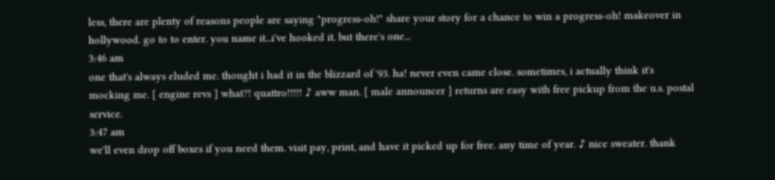less, there are plenty of reasons people are saying "progress-oh!" share your story for a chance to win a progress-oh! makeover in hollywood. go to to enter. you name it...i've hooked it. but there's one...
3:46 am
one that's always eluded me. thought i had it in the blizzard of '93. ha! never even came close. sometimes, i actually think it's mocking me. [ engine revs ] what?! quattro!!!!! ♪ aww man. [ male announcer ] returns are easy with free pickup from the u.s. postal service.
3:47 am
we'll even drop off boxes if you need them. visit pay, print, and have it picked up for free. any time of year. ♪ nice sweater. thank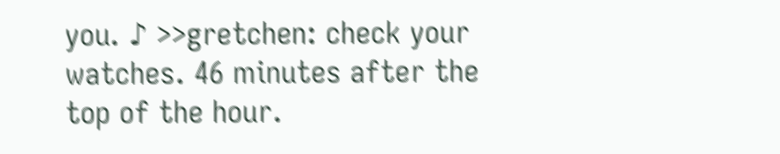you. ♪ >>gretchen: check your watches. 46 minutes after the top of the hour.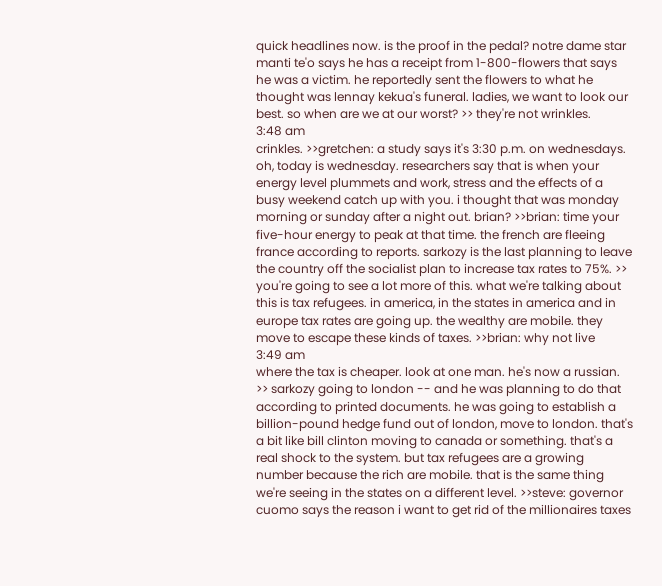quick headlines now. is the proof in the pedal? notre dame star manti te'o says he has a receipt from 1-800-flowers that says he was a victim. he reportedly sent the flowers to what he thought was lennay kekua's funeral. ladies, we want to look our best. so when are we at our worst? >> they're not wrinkles.
3:48 am
crinkles. >>gretchen: a study says it's 3:30 p.m. on wednesdays. oh, today is wednesday. researchers say that is when your energy level plummets and work, stress and the effects of a busy weekend catch up with you. i thought that was monday morning or sunday after a night out. brian? >>brian: time your five-hour energy to peak at that time. the french are fleeing france according to reports. sarkozy is the last planning to leave the country off the socialist plan to increase tax rates to 75%. >> you're going to see a lot more of this. what we're talking about this is tax refugees. in america, in the states in america and in europe tax rates are going up. the wealthy are mobile. they move to escape these kinds of taxes. >>brian: why not live
3:49 am
where the tax is cheaper. look at one man. he's now a russian. >> sarkozy going to london -- and he was planning to do that according to printed documents. he was going to establish a billion-pound hedge fund out of london, move to london. that's a bit like bill clinton moving to canada or something. that's a real shock to the system. but tax refugees are a growing number because the rich are mobile. that is the same thing we're seeing in the states on a different level. >>steve: governor cuomo says the reason i want to get rid of the millionaires taxes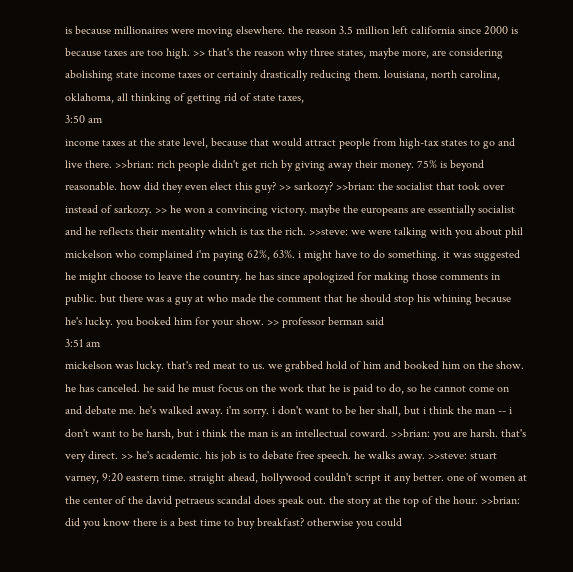is because millionaires were moving elsewhere. the reason 3.5 million left california since 2000 is because taxes are too high. >> that's the reason why three states, maybe more, are considering abolishing state income taxes or certainly drastically reducing them. louisiana, north carolina, oklahoma, all thinking of getting rid of state taxes,
3:50 am
income taxes at the state level, because that would attract people from high-tax states to go and live there. >>brian: rich people didn't get rich by giving away their money. 75% is beyond reasonable. how did they even elect this guy? >> sarkozy? >>brian: the socialist that took over instead of sarkozy. >> he won a convincing victory. maybe the europeans are essentially socialist and he reflects their mentality which is tax the rich. >>steve: we were talking with you about phil mickelson who complained i'm paying 62%, 63%. i might have to do something. it was suggested he might choose to leave the country. he has since apologized for making those comments in public. but there was a guy at who made the comment that he should stop his whining because he's lucky. you booked him for your show. >> professor berman said
3:51 am
mickelson was lucky. that's red meat to us. we grabbed hold of him and booked him on the show. he has canceled. he said he must focus on the work that he is paid to do, so he cannot come on and debate me. he's walked away. i'm sorry. i don't want to be her shall, but i think the man -- i don't want to be harsh, but i think the man is an intellectual coward. >>brian: you are harsh. that's very direct. >> he's academic. his job is to debate free speech. he walks away. >>steve: stuart varney, 9:20 eastern time. straight ahead, hollywood couldn't script it any better. one of women at the center of the david petraeus scandal does speak out. the story at the top of the hour. >>brian: did you know there is a best time to buy breakfast? otherwise you could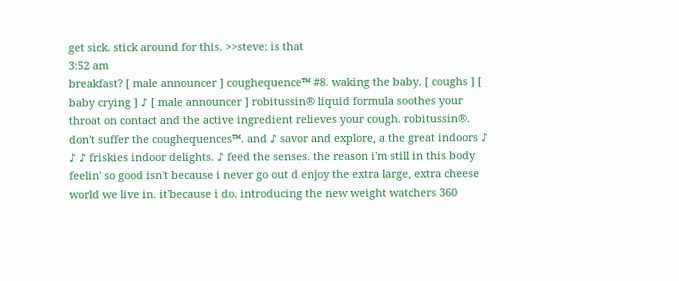get sick. stick around for this. >>steve: is that
3:52 am
breakfast? [ male announcer ] coughequence™ #8. waking the baby. [ coughs ] [ baby crying ] ♪ [ male announcer ] robitussin® liquid formula soothes your throat on contact and the active ingredient relieves your cough. robitussin®. don't suffer the coughequences™. and ♪ savor and explore, a the great indoors ♪ ♪ ♪ friskies indoor delights. ♪ feed the senses. the reason i'm still in this body feelin' so good isn't because i never go out d enjoy the extra large, extra cheese world we live in. it'because i do. introducing the new weight watchers 360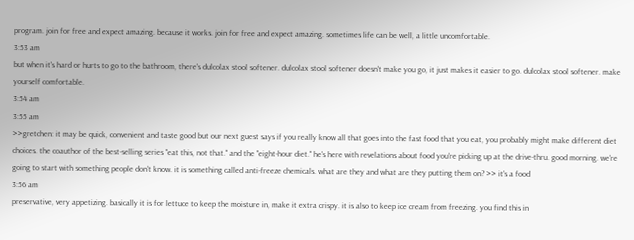program. join for free and expect amazing. because it works. join for free and expect amazing. sometimes life can be well, a little uncomfortable.
3:53 am
but when it's hard or hurts to go to the bathroom, there's dulcolax stool softener. dulcolax stool softener doesn't make you go, it just makes it easier to go. dulcolax stool softener. make yourself comfortable.
3:54 am
3:55 am
>>gretchen: it may be quick, convenient and taste good but our next guest says if you really know all that goes into the fast food that you eat, you probably might make different diet choices. the coauthor of the best-selling series "eat this, not that." and the "eight-hour diet." he's here with revelations about food you're picking up at the drive-thru. good morning. we're going to start with something people don't know. it is something called anti-freeze chemicals. what are they and what are they putting them on? >> it's a food
3:56 am
preservative, very appetizing. basically it is for lettuce to keep the moisture in, make it extra crispy. it is also to keep ice cream from freezing. you find this in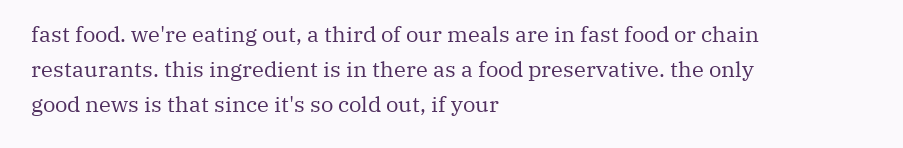fast food. we're eating out, a third of our meals are in fast food or chain restaurants. this ingredient is in there as a food preservative. the only good news is that since it's so cold out, if your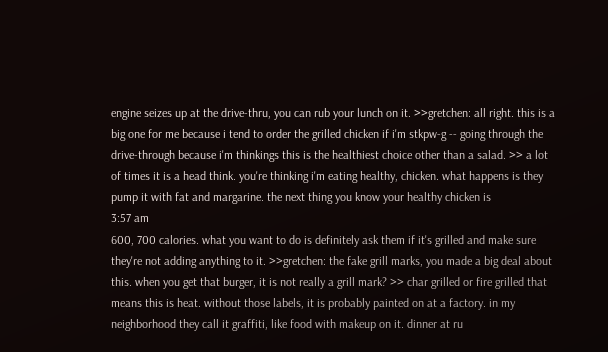engine seizes up at the drive-thru, you can rub your lunch on it. >>gretchen: all right. this is a big one for me because i tend to order the grilled chicken if i'm stkpw-g -- going through the drive-through because i'm thinkings this is the healthiest choice other than a salad. >> a lot of times it is a head think. you're thinking i'm eating healthy, chicken. what happens is they pump it with fat and margarine. the next thing you know your healthy chicken is
3:57 am
600, 700 calories. what you want to do is definitely ask them if it's grilled and make sure they're not adding anything to it. >>gretchen: the fake grill marks, you made a big deal about this. when you get that burger, it is not really a grill mark? >> char grilled or fire grilled that means this is heat. without those labels, it is probably painted on at a factory. in my neighborhood they call it graffiti, like food with makeup on it. dinner at ru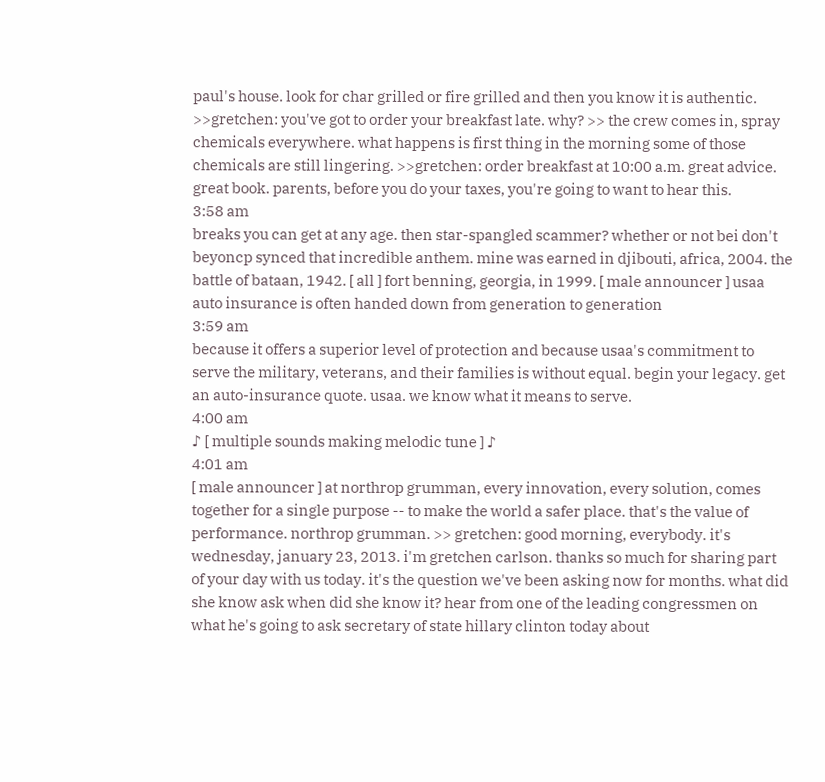paul's house. look for char grilled or fire grilled and then you know it is authentic. >>gretchen: you've got to order your breakfast late. why? >> the crew comes in, spray chemicals everywhere. what happens is first thing in the morning some of those chemicals are still lingering. >>gretchen: order breakfast at 10:00 a.m. great advice. great book. parents, before you do your taxes, you're going to want to hear this.
3:58 am
breaks you can get at any age. then star-spangled scammer? whether or not bei don't beyoncp synced that incredible anthem. mine was earned in djibouti, africa, 2004. the battle of bataan, 1942. [ all ] fort benning, georgia, in 1999. [ male announcer ] usaa auto insurance is often handed down from generation to generation
3:59 am
because it offers a superior level of protection and because usaa's commitment to serve the military, veterans, and their families is without equal. begin your legacy. get an auto-insurance quote. usaa. we know what it means to serve.
4:00 am
♪ [ multiple sounds making melodic tune ] ♪
4:01 am
[ male announcer ] at northrop grumman, every innovation, every solution, comes together for a single purpose -- to make the world a safer place. that's the value of performance. northrop grumman. >> gretchen: good morning, everybody. it's wednesday, january 23, 2013. i'm gretchen carlson. thanks so much for sharing part of your day with us today. it's the question we've been asking now for months. what did she know ask when did she know it? hear from one of the leading congressmen on what he's going to ask secretary of state hillary clinton today about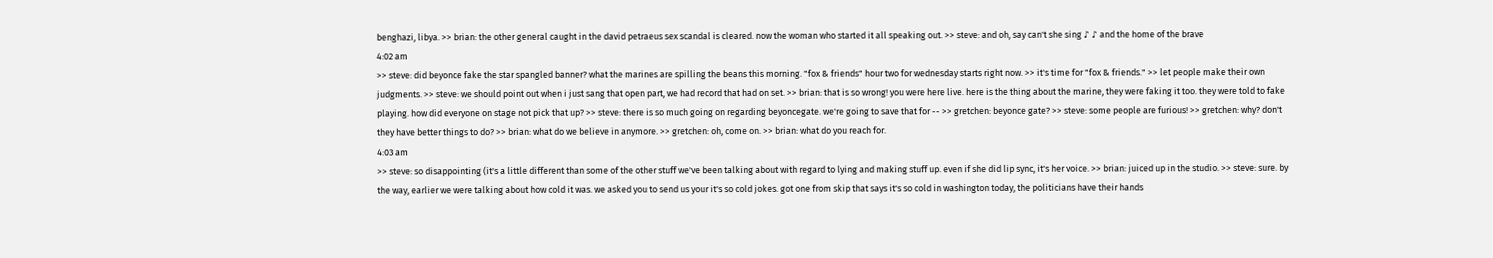benghazi, libya. >> brian: the other general caught in the david petraeus sex scandal is cleared. now the woman who started it all speaking out. >> steve: and oh, say can't she sing ♪ ♪ and the home of the brave
4:02 am
>> steve: did beyonce fake the star spangled banner? what the marines are spilling the beans this morning. "fox & friends" hour two for wednesday starts right now. >> it's time for "fox & friends." >> let people make their own judgments. >> steve: we should point out when i just sang that open part, we had record that had on set. >> brian: that is so wrong! you were here live. here is the thing about the marine, they were faking it too. they were told to fake playing. how did everyone on stage not pick that up? >> steve: there is so much going on regarding beyoncegate. we're going to save that for -- >> gretchen: beyonce gate? >> steve: some people are furious! >> gretchen: why? don't they have better things to do? >> brian: what do we believe in anymore. >> gretchen: oh, come on. >> brian: what do you reach for.
4:03 am
>> steve: so disappointing (it's a little different than some of the other stuff we've been talking about with regard to lying and making stuff up. even if she did lip sync, it's her voice. >> brian: juiced up in the studio. >> steve: sure. by the way, earlier we were talking about how cold it was. we asked you to send us your it's so cold jokes. got one from skip that says it's so cold in washington today, the politicians have their hands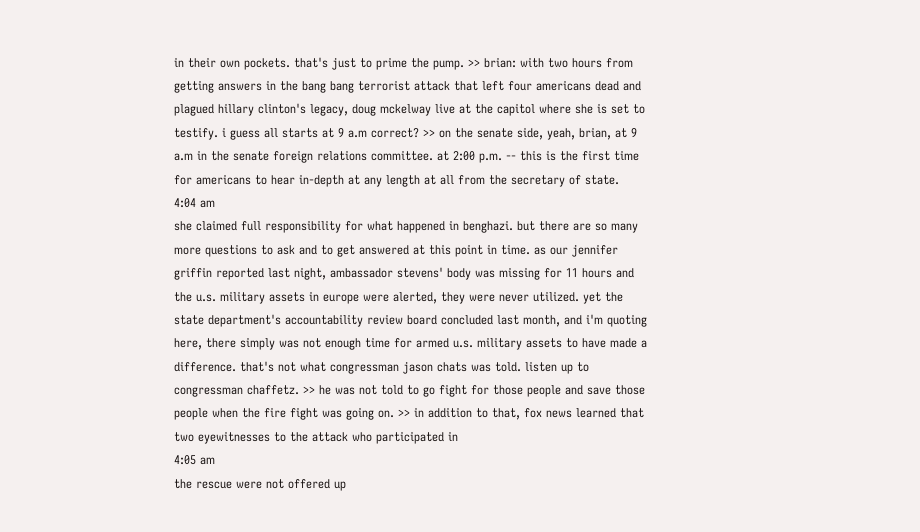in their own pockets. that's just to prime the pump. >> brian: with two hours from getting answers in the bang bang terrorist attack that left four americans dead and plagued hillary clinton's legacy, doug mckelway live at the capitol where she is set to testify. i guess all starts at 9 a.m correct? >> on the senate side, yeah, brian, at 9 a.m in the senate foreign relations committee. at 2:00 p.m. -- this is the first time for americans to hear in-depth at any length at all from the secretary of state.
4:04 am
she claimed full responsibility for what happened in benghazi. but there are so many more questions to ask and to get answered at this point in time. as our jennifer griffin reported last night, ambassador stevens' body was missing for 11 hours and the u.s. military assets in europe were alerted, they were never utilized. yet the state department's accountability review board concluded last month, and i'm quoting here, there simply was not enough time for armed u.s. military assets to have made a difference. that's not what congressman jason chats was told. listen up to congressman chaffetz. >> he was not told to go fight for those people and save those people when the fire fight was going on. >> in addition to that, fox news learned that two eyewitnesses to the attack who participated in
4:05 am
the rescue were not offered up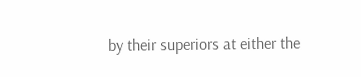by their superiors at either the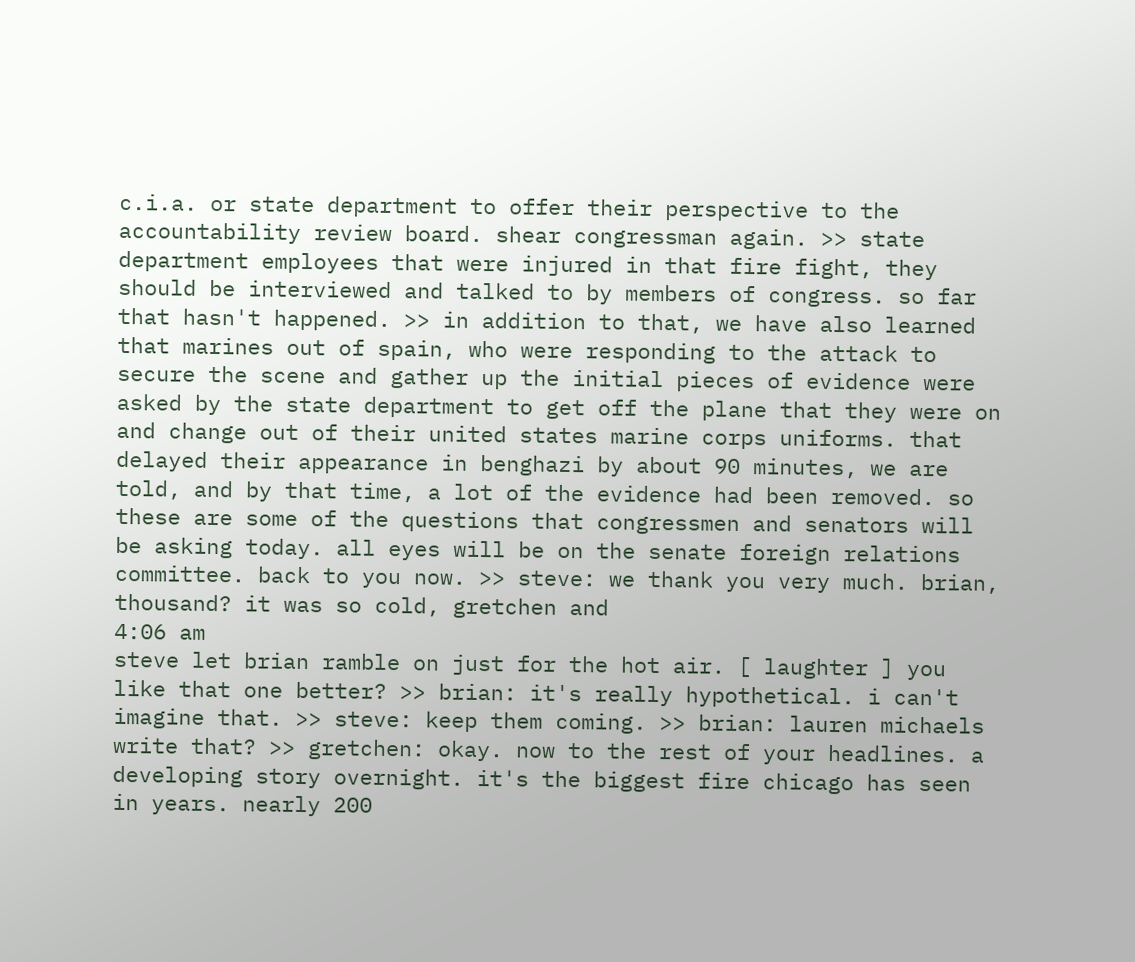c.i.a. or state department to offer their perspective to the accountability review board. shear congressman again. >> state department employees that were injured in that fire fight, they should be interviewed and talked to by members of congress. so far that hasn't happened. >> in addition to that, we have also learned that marines out of spain, who were responding to the attack to secure the scene and gather up the initial pieces of evidence were asked by the state department to get off the plane that they were on and change out of their united states marine corps uniforms. that delayed their appearance in benghazi by about 90 minutes, we are told, and by that time, a lot of the evidence had been removed. so these are some of the questions that congressmen and senators will be asking today. all eyes will be on the senate foreign relations committee. back to you now. >> steve: we thank you very much. brian, thousand? it was so cold, gretchen and
4:06 am
steve let brian ramble on just for the hot air. [ laughter ] you like that one better? >> brian: it's really hypothetical. i can't imagine that. >> steve: keep them coming. >> brian: lauren michaels write that? >> gretchen: okay. now to the rest of your headlines. a developing story overnight. it's the biggest fire chicago has seen in years. nearly 200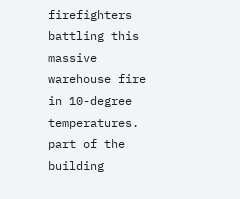firefighters battling this massive warehouse fire in 10-degree temperatures. part of the building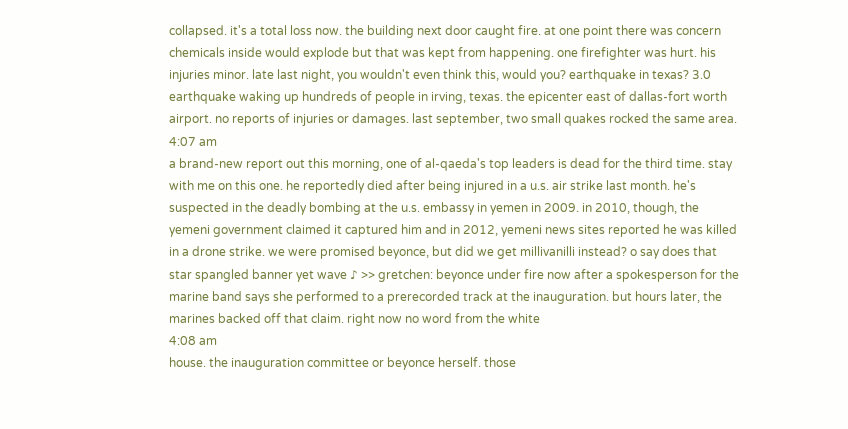collapsed. it's a total loss now. the building next door caught fire. at one point there was concern chemicals inside would explode but that was kept from happening. one firefighter was hurt. his injuries minor. late last night, you wouldn't even think this, would you? earthquake in texas? 3.0 earthquake waking up hundreds of people in irving, texas. the epicenter east of dallas-fort worth airport. no reports of injuries or damages. last september, two small quakes rocked the same area.
4:07 am
a brand-new report out this morning, one of al-qaeda's top leaders is dead for the third time. stay with me on this one. he reportedly died after being injured in a u.s. air strike last month. he's suspected in the deadly bombing at the u.s. embassy in yemen in 2009. in 2010, though, the yemeni government claimed it captured him and in 2012, yemeni news sites reported he was killed in a drone strike. we were promised beyonce, but did we get millivanilli instead? o say does that star spangled banner yet wave ♪ >> gretchen: beyonce under fire now after a spokesperson for the marine band says she performed to a prerecorded track at the inauguration. but hours later, the marines backed off that claim. right now no word from the white
4:08 am
house. the inauguration committee or beyonce herself. those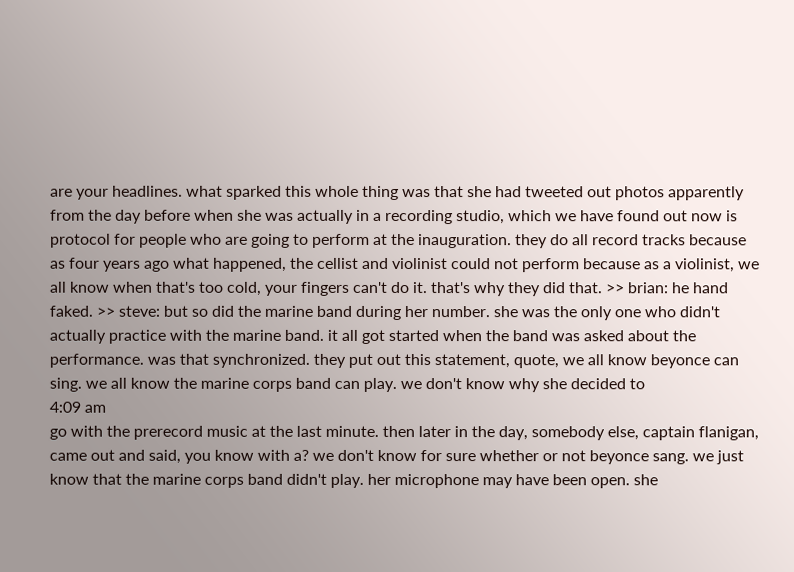are your headlines. what sparked this whole thing was that she had tweeted out photos apparently from the day before when she was actually in a recording studio, which we have found out now is protocol for people who are going to perform at the inauguration. they do all record tracks because as four years ago what happened, the cellist and violinist could not perform because as a violinist, we all know when that's too cold, your fingers can't do it. that's why they did that. >> brian: he hand faked. >> steve: but so did the marine band during her number. she was the only one who didn't actually practice with the marine band. it all got started when the band was asked about the performance. was that synchronized. they put out this statement, quote, we all know beyonce can sing. we all know the marine corps band can play. we don't know why she decided to
4:09 am
go with the prerecord music at the last minute. then later in the day, somebody else, captain flanigan, came out and said, you know with a? we don't know for sure whether or not beyonce sang. we just know that the marine corps band didn't play. her microphone may have been open. she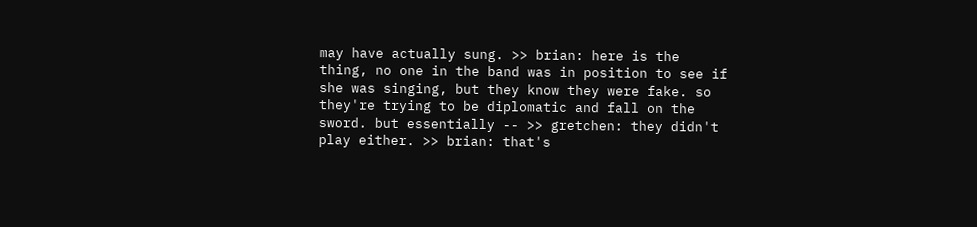may have actually sung. >> brian: here is the thing, no one in the band was in position to see if she was singing, but they know they were fake. so they're trying to be diplomatic and fall on the sword. but essentially -- >> gretchen: they didn't play either. >> brian: that's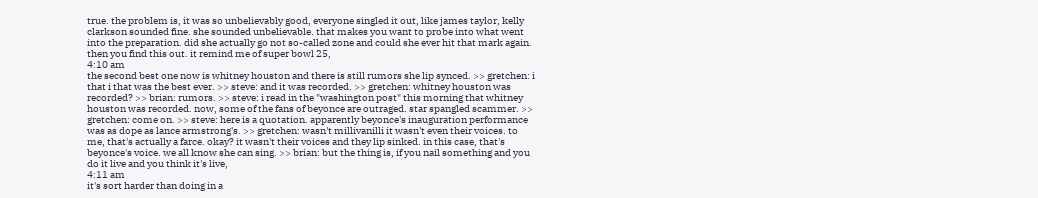true. the problem is, it was so unbelievably good, everyone singled it out, like james taylor, kelly clarkson sounded fine. she sounded unbelievable. that makes you want to probe into what went into the preparation. did she actually go not so-called zone and could she ever hit that mark again. then you find this out. it remind me of super bowl 25,
4:10 am
the second best one now is whitney houston and there is still rumors she lip synced. >> gretchen: i that i that was the best ever. >> steve: and it was recorded. >> gretchen: whitney houston was recorded? >> brian: rumors. >> steve: i read in the "washington post" this morning that whitney houston was recorded. now, some of the fans of beyonce are outraged. star spangled scammer. >> gretchen: come on. >> steve: here is a quotation. apparently beyonce's inauguration performance was as dope as lance armstrong's. >> gretchen: wasn't millivanilli it wasn't even their voices. to me, that's actually a farce. okay? it wasn't their voices and they lip sinked. in this case, that's beyonce's voice. we all know she can sing. >> brian: but the thing is, if you nail something and you do it live and you think it's live,
4:11 am
it's sort harder than doing in a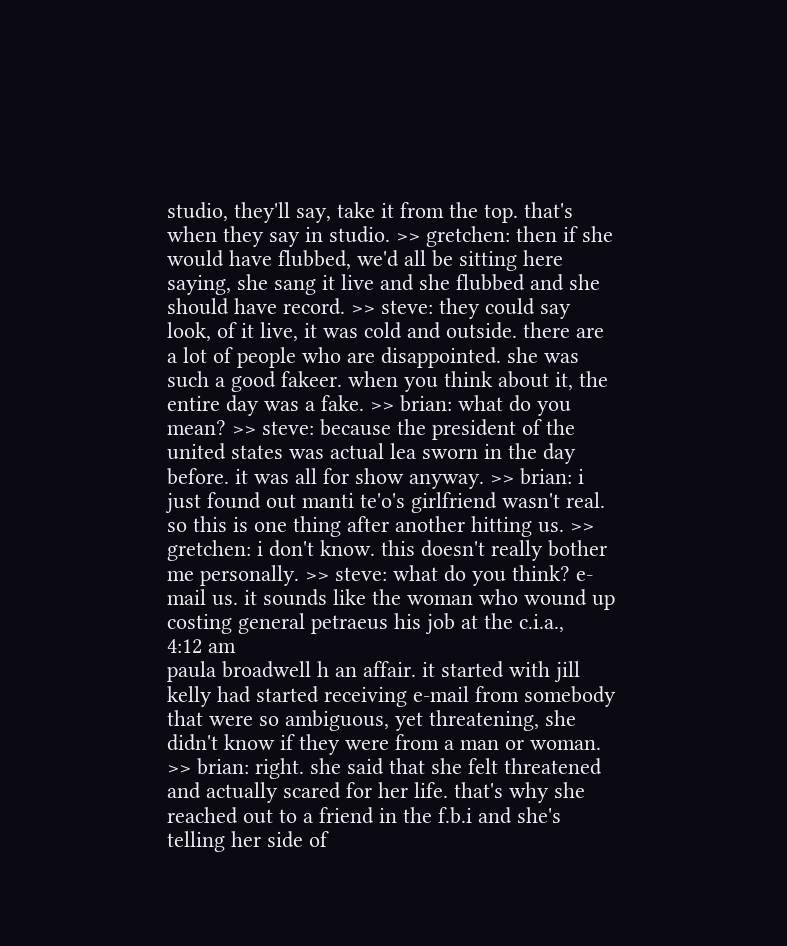studio, they'll say, take it from the top. that's when they say in studio. >> gretchen: then if she would have flubbed, we'd all be sitting here saying, she sang it live and she flubbed and she should have record. >> steve: they could say look, of it live, it was cold and outside. there are a lot of people who are disappointed. she was such a good fakeer. when you think about it, the entire day was a fake. >> brian: what do you mean? >> steve: because the president of the united states was actual lea sworn in the day before. it was all for show anyway. >> brian: i just found out manti te'o's girlfriend wasn't real. so this is one thing after another hitting us. >> gretchen: i don't know. this doesn't really bother me personally. >> steve: what do you think? e-mail us. it sounds like the woman who wound up costing general petraeus his job at the c.i.a.,
4:12 am
paula broadwell h an affair. it started with jill kelly had started receiving e-mail from somebody that were so ambiguous, yet threatening, she didn't know if they were from a man or woman. >> brian: right. she said that she felt threatened and actually scared for her life. that's why she reached out to a friend in the f.b.i and she's telling her side of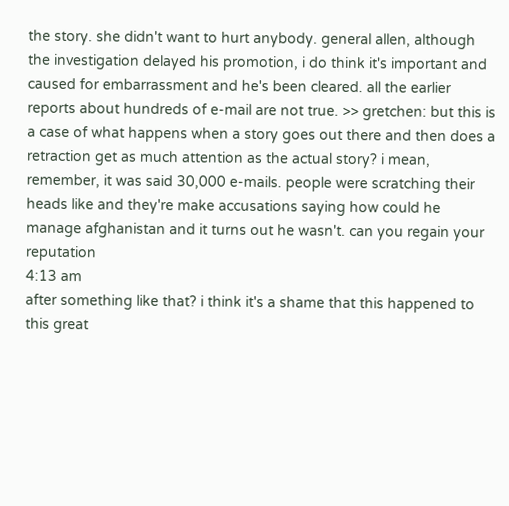the story. she didn't want to hurt anybody. general allen, although the investigation delayed his promotion, i do think it's important and caused for embarrassment and he's been cleared. all the earlier reports about hundreds of e-mail are not true. >> gretchen: but this is a case of what happens when a story goes out there and then does a retraction get as much attention as the actual story? i mean, remember, it was said 30,000 e-mails. people were scratching their heads like and they're make accusations saying how could he manage afghanistan and it turns out he wasn't. can you regain your reputation
4:13 am
after something like that? i think it's a shame that this happened to this great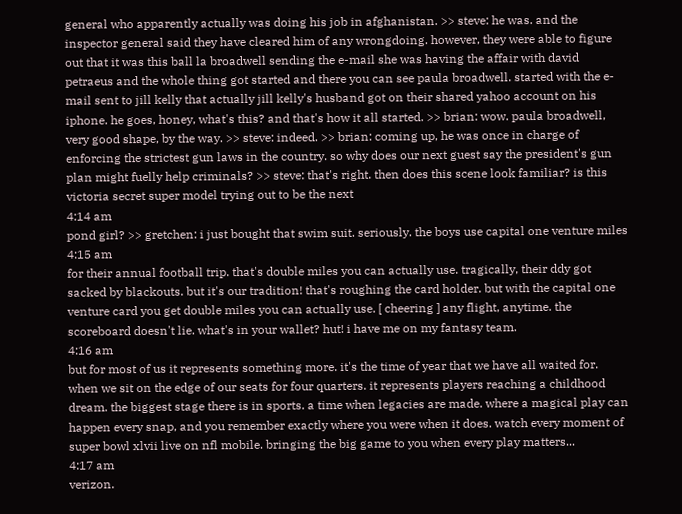general who apparently actually was doing his job in afghanistan. >> steve: he was. and the inspector general said they have cleared him of any wrongdoing. however, they were able to figure out that it was this ball la broadwell sending the e-mail she was having the affair with david petraeus and the whole thing got started and there you can see paula broadwell. started with the e-mail sent to jill kelly that actually jill kelly's husband got on their shared yahoo account on his iphone. he goes, honey, what's this? and that's how it all started. >> brian: wow. paula broadwell, very good shape, by the way. >> steve: indeed. >> brian: coming up, he was once in charge of enforcing the strictest gun laws in the country. so why does our next guest say the president's gun plan might fuelly help criminals? >> steve: that's right. then does this scene look familiar? is this victoria secret super model trying out to be the next
4:14 am
pond girl? >> gretchen: i just bought that swim suit. seriously. the boys use capital one venture miles
4:15 am
for their annual football trip. that's double miles you can actually use. tragically, their ddy got sacked by blackouts. but it's our tradition! that's roughing the card holder. but with the capital one venture card you get double miles you can actually use. [ cheering ] any flight, anytime. the scoreboard doesn't lie. what's in your wallet? hut! i have me on my fantasy team.
4:16 am
but for most of us it represents something more. it's the time of year that we have all waited for. when we sit on the edge of our seats for four quarters. it represents players reaching a childhood dream. the biggest stage there is in sports. a time when legacies are made. where a magical play can happen every snap, and you remember exactly where you were when it does. watch every moment of super bowl xlvii live on nfl mobile. bringing the big game to you when every play matters...
4:17 am
verizon.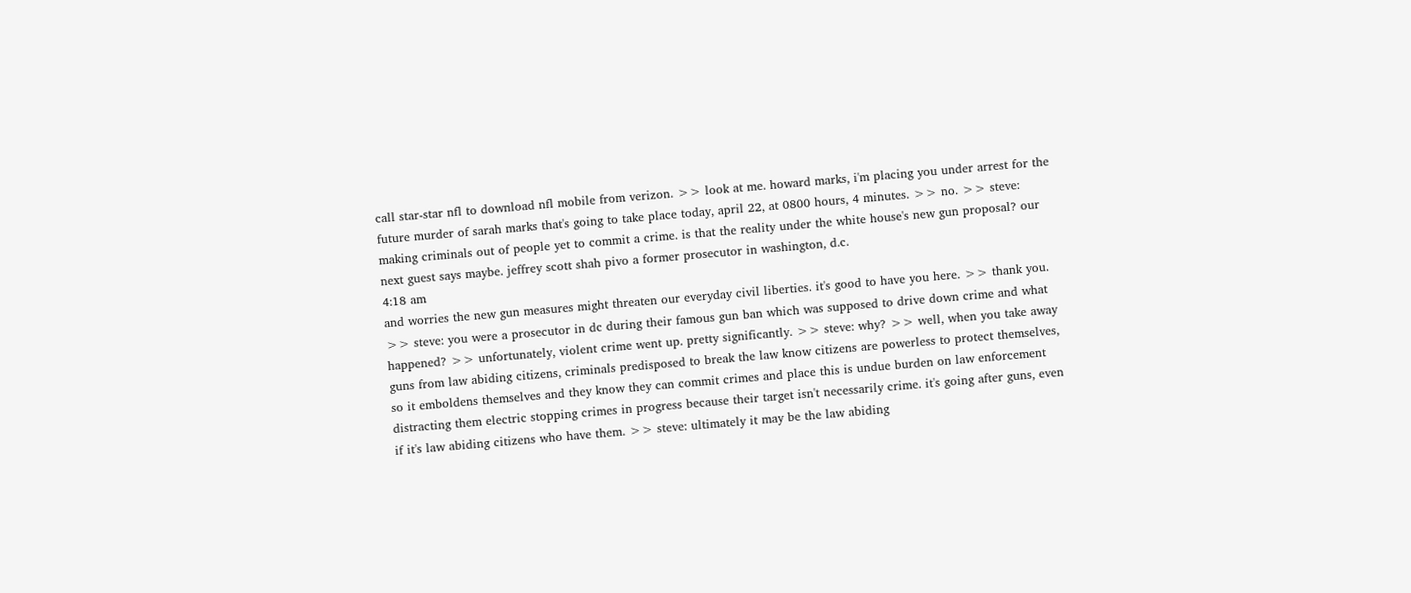call star-star nfl to download nfl mobile from verizon. >> look at me. howard marks, i'm placing you under arrest for the future murder of sarah marks that's going to take place today, april 22, at 0800 hours, 4 minutes. >> no. >> steve: making criminals out of people yet to commit a crime. is that the reality under the white house's new gun proposal? our next guest says maybe. jeffrey scott shah pivo a former prosecutor in washington, d.c.
4:18 am
and worries the new gun measures might threaten our everyday civil liberties. it's good to have you here. >> thank you. >> steve: you were a prosecutor in dc during their famous gun ban which was supposed to drive down crime and what happened? >> unfortunately, violent crime went up. pretty significantly. >> steve: why? >> well, when you take away guns from law abiding citizens, criminals predisposed to break the law know citizens are powerless to protect themselves, so it emboldens themselves and they know they can commit crimes and place this is undue burden on law enforcement distracting them electric stopping crimes in progress because their target isn't necessarily crime. it's going after guns, even if it's law abiding citizens who have them. >> steve: ultimately it may be the law abiding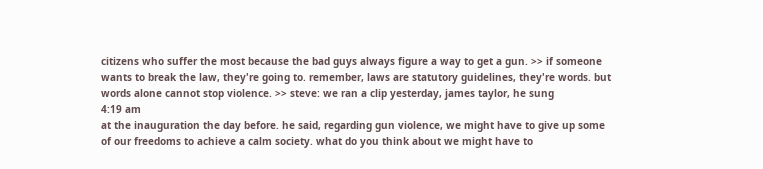citizens who suffer the most because the bad guys always figure a way to get a gun. >> if someone wants to break the law, they're going to. remember, laws are statutory guidelines, they're words. but words alone cannot stop violence. >> steve: we ran a clip yesterday, james taylor, he sung
4:19 am
at the inauguration the day before. he said, regarding gun violence, we might have to give up some of our freedoms to achieve a calm society. what do you think about we might have to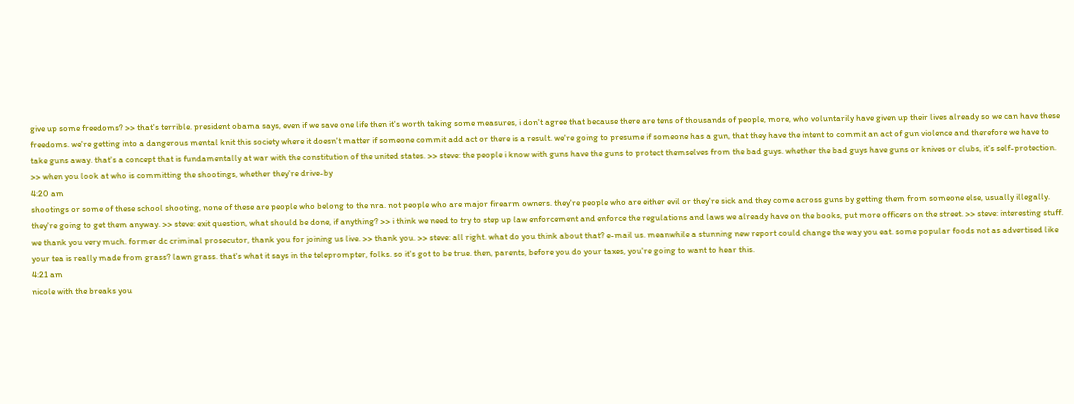give up some freedoms? >> that's terrible. president obama says, even if we save one life then it's worth taking some measures, i don't agree that because there are tens of thousands of people, more, who voluntarily have given up their lives already so we can have these freedoms. we're getting into a dangerous mental knit this society where it doesn't matter if someone commit add act or there is a result. we're going to presume if someone has a gun, that they have the intent to commit an act of gun violence and therefore we have to take guns away. that's a concept that is fundamentally at war with the constitution of the united states. >> steve: the people i know with guns have the guns to protect themselves from the bad guys. whether the bad guys have guns or knives or clubs, it's self-protection. >> when you look at who is committing the shootings, whether they're drive-by
4:20 am
shootings or some of these school shooting, none of these are people who belong to the nra. not people who are major firearm owners. they're people who are either evil or they're sick and they come across guns by getting them from someone else, usually illegally. they're going to get them anyway. >> steve: exit question, what should be done, if anything? >> i think we need to try to step up law enforcement and enforce the regulations and laws we already have on the books, put more officers on the street. >> steve: interesting stuff. we thank you very much. former dc criminal prosecutor, thank you for joining us live. >> thank you. >> steve: all right. what do you think about that? e-mail us. meanwhile a stunning new report could change the way you eat. some popular foods not as advertised like your tea is really made from grass? lawn grass. that's what it says in the teleprompter, folks. so it's got to be true. then, parents, before you do your taxes, you're going to want to hear this.
4:21 am
nicole with the breaks you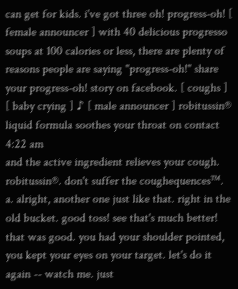can get for kids. i've got three oh! progress-oh! [ female announcer ] with 40 delicious progresso soups at 100 calories or less, there are plenty of reasons people are saying "progress-oh!" share your progress-oh! story on facebook. [ coughs ] [ baby crying ] ♪ [ male announcer ] robitussin® liquid formula soothes your throat on contact
4:22 am
and the active ingredient relieves your cough. robitussin®. don't suffer the coughequences™. a. alright, another one just like that. right in the old bucket. good toss! see that's much better! that was good. you had your shoulder pointed, you kept your eyes on your target. let's do it again -- watch me. just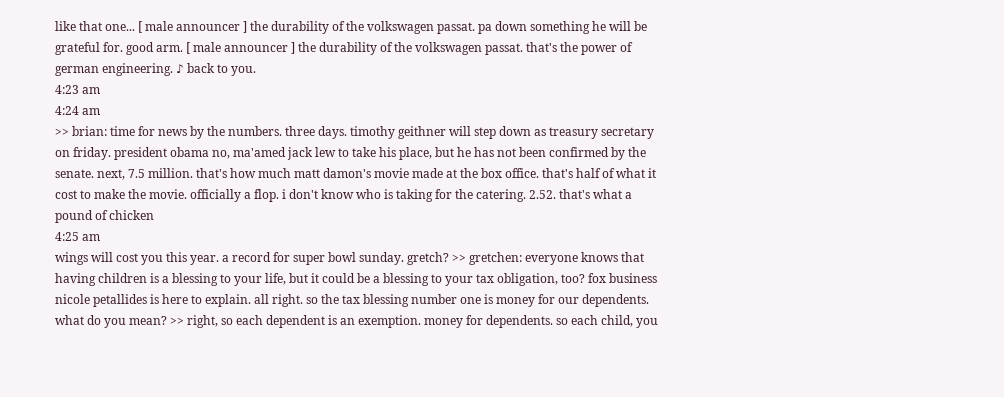like that one... [ male announcer ] the durability of the volkswagen passat. pa down something he will be grateful for. good arm. [ male announcer ] the durability of the volkswagen passat. that's the power of german engineering. ♪ back to you.
4:23 am
4:24 am
>> brian: time for news by the numbers. three days. timothy geithner will step down as treasury secretary on friday. president obama no, ma'amed jack lew to take his place, but he has not been confirmed by the senate. next, 7.5 million. that's how much matt damon's movie made at the box office. that's half of what it cost to make the movie. officially a flop. i don't know who is taking for the catering. 2.52. that's what a pound of chicken
4:25 am
wings will cost you this year. a record for super bowl sunday. gretch? >> gretchen: everyone knows that having children is a blessing to your life, but it could be a blessing to your tax obligation, too? fox business nicole petallides is here to explain. all right. so the tax blessing number one is money for our dependents. what do you mean? >> right, so each dependent is an exemption. money for dependents. so each child, you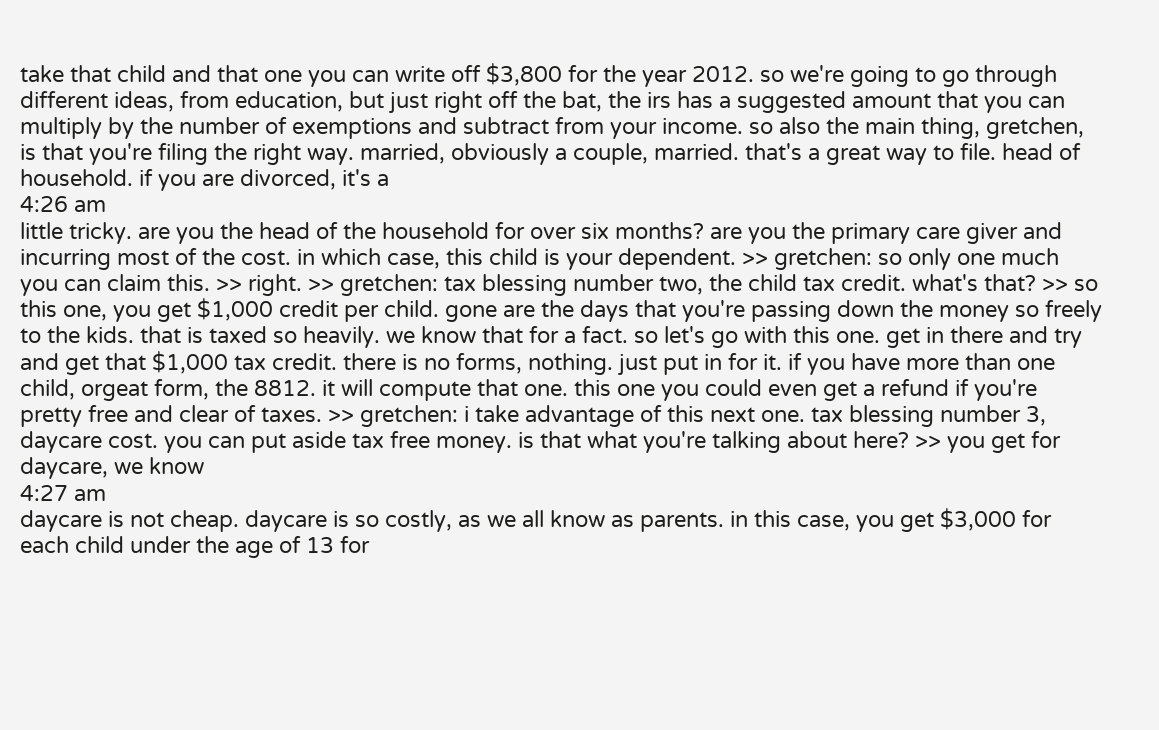take that child and that one you can write off $3,800 for the year 2012. so we're going to go through different ideas, from education, but just right off the bat, the irs has a suggested amount that you can multiply by the number of exemptions and subtract from your income. so also the main thing, gretchen, is that you're filing the right way. married, obviously a couple, married. that's a great way to file. head of household. if you are divorced, it's a
4:26 am
little tricky. are you the head of the household for over six months? are you the primary care giver and incurring most of the cost. in which case, this child is your dependent. >> gretchen: so only one much you can claim this. >> right. >> gretchen: tax blessing number two, the child tax credit. what's that? >> so this one, you get $1,000 credit per child. gone are the days that you're passing down the money so freely to the kids. that is taxed so heavily. we know that for a fact. so let's go with this one. get in there and try and get that $1,000 tax credit. there is no forms, nothing. just put in for it. if you have more than one child, orgeat form, the 8812. it will compute that one. this one you could even get a refund if you're pretty free and clear of taxes. >> gretchen: i take advantage of this next one. tax blessing number 3, daycare cost. you can put aside tax free money. is that what you're talking about here? >> you get for daycare, we know
4:27 am
daycare is not cheap. daycare is so costly, as we all know as parents. in this case, you get $3,000 for each child under the age of 13 for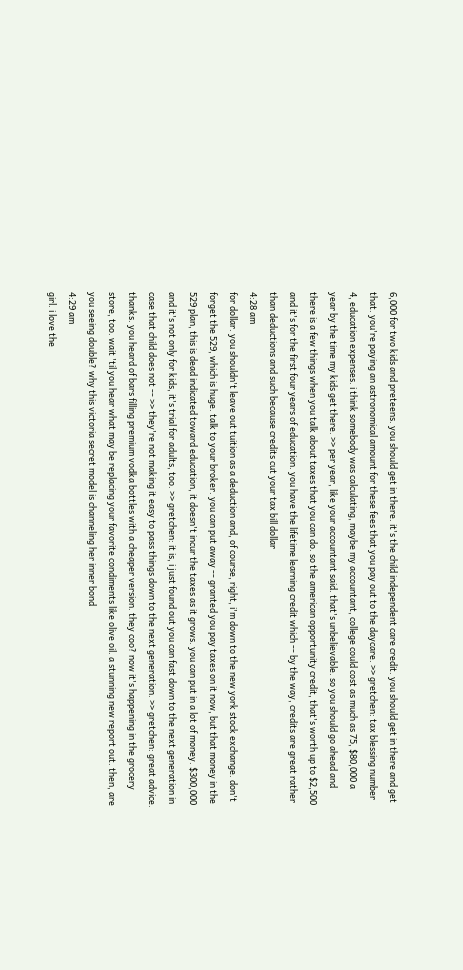6,000 for two kids and preteens. you should get in there. it's the child independent care credit. you should get in there and get that. you're paying an astronomical amount for these fees that you pay out to the daycare. >> gretchen: tax blessing number 4, education expenses. i think somebody was calculating, maybe my accountant, college could cost as much as 75, $80,000 a year by the time my kids get there. >> per year, like your accountant said. that's unbelievable. so you should go ahead and there is a few things when you talk about taxes that you can do. so the american opportunity credit, that's worth up to $2,500 and it's for the first four years of education. you have the lifetime learning credit which -- by the way, credits are great rather than deductions and such because credits cut your tax bill dollar
4:28 am
for dollar. you shouldn't leave out tuition as a deduction and, of course, right, i'm down to the new york stock exchange. don't forget the 529, which is huge. talk to your broker. you can put away -- granted you pay taxes on it now, but that money in the 529 plan, this is dead indicated toward education, it doesn't incur the taxes as it grows. you can put in a lot of money. $300,000 and it's not only for kids, it's trial for adults, too. >> gretchen: it is, i just found out you can fast down to the next generation in case that child does not -- >> they're not making it easy to pass things down to the next generation. >> gretchen: great advice. thanks. you heard of bars filling premium vodka bottles with a cheaper version. they coo? now it's happening in the grocery store, too. wait 'til you hear what may be replacing your favorite condiments like olive oil. a stunning new report out. then, are you seeing double? why this victoria secret model is channeling her inner bond
4:29 am
girl. i love the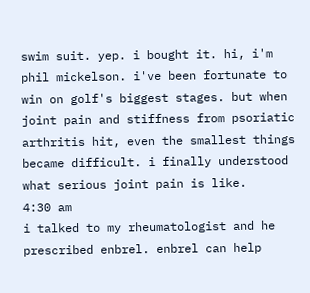swim suit. yep. i bought it. hi, i'm phil mickelson. i've been fortunate to win on golf's biggest stages. but when joint pain and stiffness from psoriatic arthritis hit, even the smallest things became difficult. i finally understood what serious joint pain is like.
4:30 am
i talked to my rheumatologist and he prescribed enbrel. enbrel can help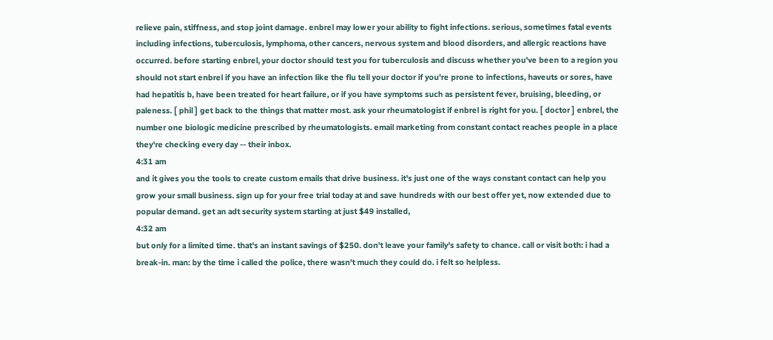relieve pain, stiffness, and stop joint damage. enbrel may lower your ability to fight infections. serious, sometimes fatal events including infections, tuberculosis, lymphoma, other cancers, nervous system and blood disorders, and allergic reactions have occurred. before starting enbrel, your doctor should test you for tuberculosis and discuss whether you've been to a region you should not start enbrel if you have an infection like the flu tell your doctor if you're prone to infections, haveuts or sores, have had hepatitis b, have been treated for heart failure, or if you have symptoms such as persistent fever, bruising, bleeding, or paleness. [ phil ] get back to the things that matter most. ask your rheumatologist if enbrel is right for you. [ doctor ] enbrel, the number one biologic medicine prescribed by rheumatologists. email marketing from constant contact reaches people in a place they're checking every day -- their inbox.
4:31 am
and it gives you the tools to create custom emails that drive business. it's just one of the ways constant contact can help you grow your small business. sign up for your free trial today at and save hundreds with our best offer yet, now extended due to popular demand. get an adt security system starting at just $49 installed,
4:32 am
but only for a limited time. that's an instant savings of $250. don't leave your family's safety to chance. call or visit both: i had a break-in. man: by the time i called the police, there wasn't much they could do. i felt so helpless.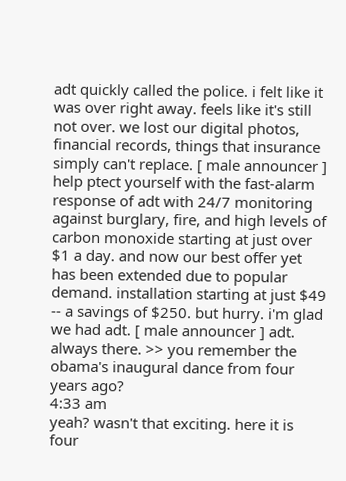adt quickly called the police. i felt like it was over right away. feels like it's still not over. we lost our digital photos, financial records, things that insurance simply can't replace. [ male announcer ] help ptect yourself with the fast-alarm response of adt with 24/7 monitoring against burglary, fire, and high levels of carbon monoxide starting at just over $1 a day. and now our best offer yet has been extended due to popular demand. installation starting at just $49 -- a savings of $250. but hurry. i'm glad we had adt. [ male announcer ] adt. always there. >> you remember the obama's inaugural dance from four years ago?
4:33 am
yeah? wasn't that exciting. here it is four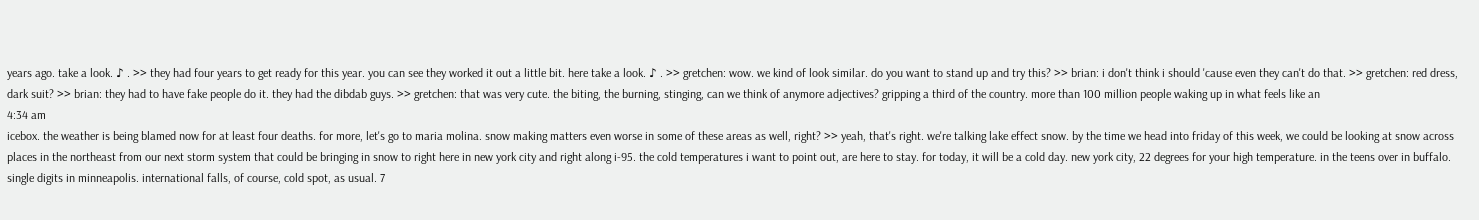years ago. take a look. ♪ . >> they had four years to get ready for this year. you can see they worked it out a little bit. here take a look. ♪ . >> gretchen: wow. we kind of look similar. do you want to stand up and try this? >> brian: i don't think i should 'cause even they can't do that. >> gretchen: red dress, dark suit? >> brian: they had to have fake people do it. they had the dibdab guys. >> gretchen: that was very cute. the biting, the burning, stinging, can we think of anymore adjectives? gripping a third of the country. more than 100 million people waking up in what feels like an
4:34 am
icebox. the weather is being blamed now for at least four deaths. for more, let's go to maria molina. snow making matters even worse in some of these areas as well, right? >> yeah, that's right. we're talking lake effect snow. by the time we head into friday of this week, we could be looking at snow across places in the northeast from our next storm system that could be bringing in snow to right here in new york city and right along i-95. the cold temperatures i want to point out, are here to stay. for today, it will be a cold day. new york city, 22 degrees for your high temperature. in the teens over in buffalo. single digits in minneapolis. international falls, of course, cold spot, as usual. 7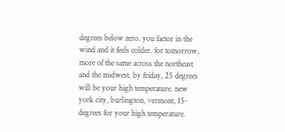degrees below zero. you factor in the wind and it feels colder. for tomorrow, more of the same across the northeast and the midwest. by friday, 25 degrees will be your high temperature. new york city, burlington, vermont, 15-degrees for your high temperature.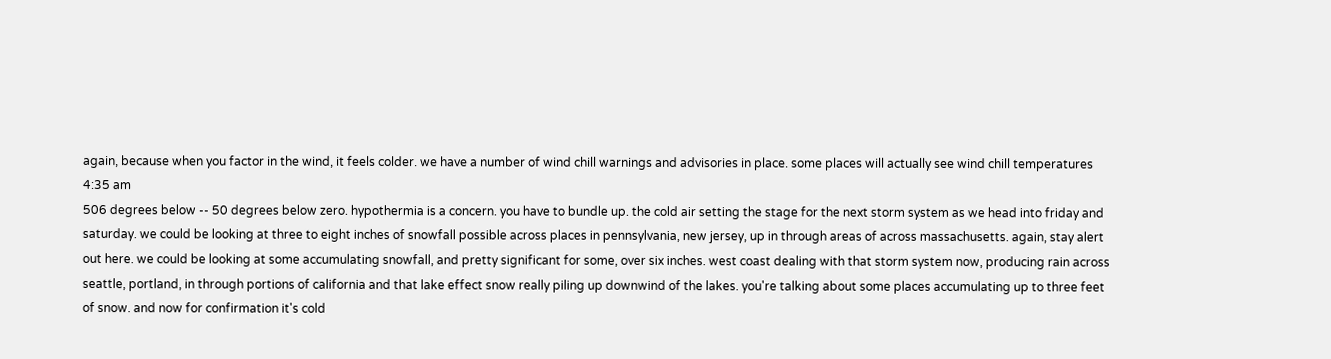again, because when you factor in the wind, it feels colder. we have a number of wind chill warnings and advisories in place. some places will actually see wind chill temperatures
4:35 am
506 degrees below -- 50 degrees below zero. hypothermia is a concern. you have to bundle up. the cold air setting the stage for the next storm system as we head into friday and saturday. we could be looking at three to eight inches of snowfall possible across places in pennsylvania, new jersey, up in through areas of across massachusetts. again, stay alert out here. we could be looking at some accumulating snowfall, and pretty significant for some, over six inches. west coast dealing with that storm system now, producing rain across seattle, portland, in through portions of california and that lake effect snow really piling up downwind of the lakes. you're talking about some places accumulating up to three feet of snow. and now for confirmation it's cold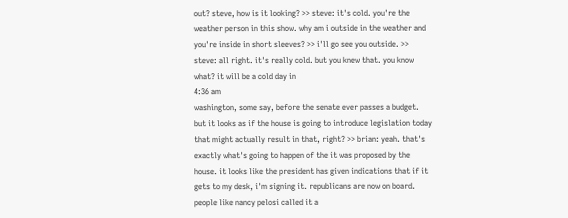out? steve, how is it looking? >> steve: it's cold. you're the weather person in this show. why am i outside in the weather and you're inside in short sleeves? >> i'll go see you outside. >> steve: all right. it's really cold. but you knew that. you know what? it will be a cold day in
4:36 am
washington, some say, before the senate ever passes a budget. but it looks as if the house is going to introduce legislation today that might actually result in that, right? >> brian: yeah. that's exactly what's going to happen of the it was proposed by the house. it looks like the president has given indications that if it gets to my desk, i'm signing it. republicans are now on board. people like nancy pelosi called it a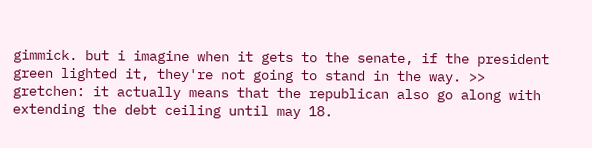gimmick. but i imagine when it gets to the senate, if the president green lighted it, they're not going to stand in the way. >> gretchen: it actually means that the republican also go along with extending the debt ceiling until may 18.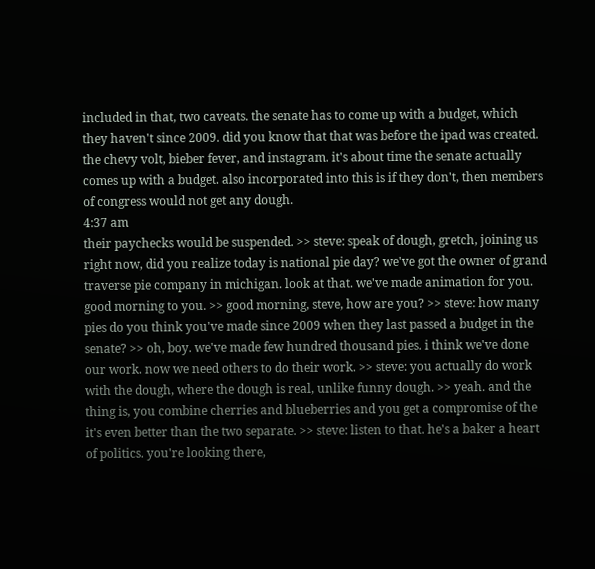included in that, two caveats. the senate has to come up with a budget, which they haven't since 2009. did you know that that was before the ipad was created. the chevy volt, bieber fever, and instagram. it's about time the senate actually comes up with a budget. also incorporated into this is if they don't, then members of congress would not get any dough.
4:37 am
their paychecks would be suspended. >> steve: speak of dough, gretch, joining us right now, did you realize today is national pie day? we've got the owner of grand traverse pie company in michigan. look at that. we've made animation for you. good morning to you. >> good morning, steve, how are you? >> steve: how many pies do you think you've made since 2009 when they last passed a budget in the senate? >> oh, boy. we've made few hundred thousand pies. i think we've done our work. now we need others to do their work. >> steve: you actually do work with the dough, where the dough is real, unlike funny dough. >> yeah. and the thing is, you combine cherries and blueberries and you get a compromise of the it's even better than the two separate. >> steve: listen to that. he's a baker a heart of politics. you're looking there,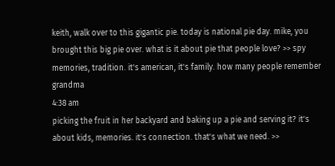keith, walk over to this gigantic pie. today is national pie day. mike, you brought this big pie over. what is it about pie that people love? >> spy memories, tradition. it's american, it's family. how many people remember grandma
4:38 am
picking the fruit in her backyard and baking up a pie and serving it? it's about kids, memories. it's connection. that's what we need. >>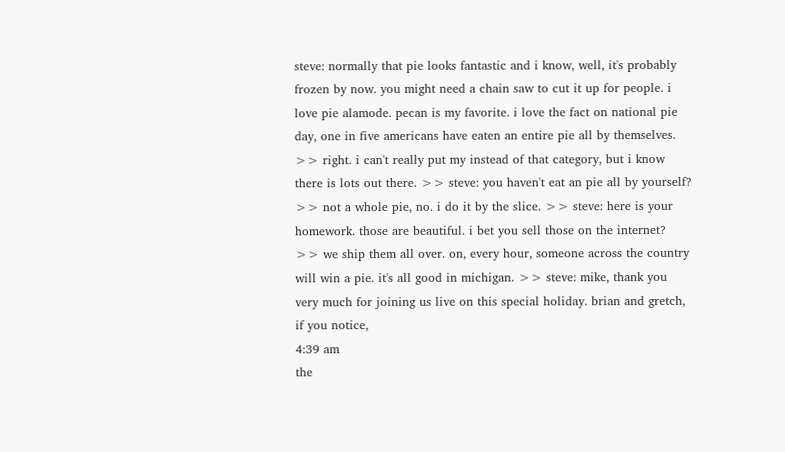steve: normally that pie looks fantastic and i know, well, it's probably frozen by now. you might need a chain saw to cut it up for people. i love pie alamode. pecan is my favorite. i love the fact on national pie day, one in five americans have eaten an entire pie all by themselves. >> right. i can't really put my instead of that category, but i know there is lots out there. >> steve: you haven't eat an pie all by yourself? >> not a whole pie, no. i do it by the slice. >> steve: here is your homework. those are beautiful. i bet you sell those on the internet? >> we ship them all over. on, every hour, someone across the country will win a pie. it's all good in michigan. >> steve: mike, thank you very much for joining us live on this special holiday. brian and gretch, if you notice,
4:39 am
the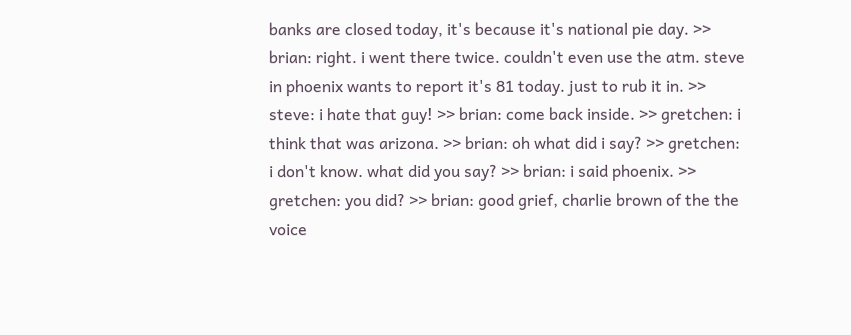banks are closed today, it's because it's national pie day. >> brian: right. i went there twice. couldn't even use the atm. steve in phoenix wants to report it's 81 today. just to rub it in. >> steve: i hate that guy! >> brian: come back inside. >> gretchen: i think that was arizona. >> brian: oh what did i say? >> gretchen: i don't know. what did you say? >> brian: i said phoenix. >> gretchen: you did? >> brian: good grief, charlie brown of the the voice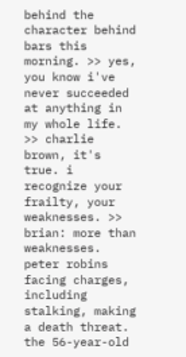behind the character behind bars this morning. >> yes, you know i've never succeeded at anything in my whole life. >> charlie brown, it's true. i recognize your frailty, your weaknesses. >> brian: more than weaknesses. peter robins facing charges, including stalking, making a death threat. the 56-year-old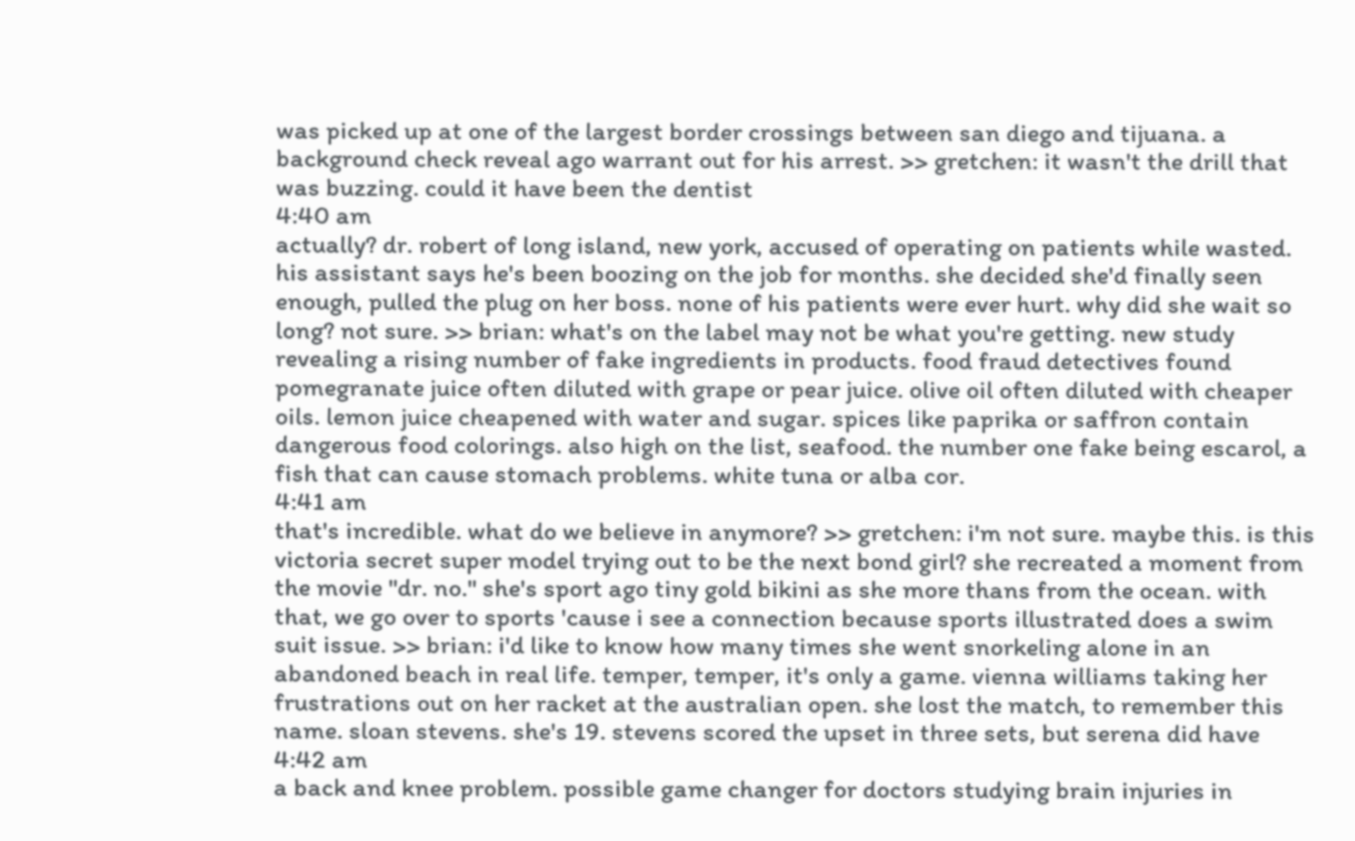was picked up at one of the largest border crossings between san diego and tijuana. a background check reveal ago warrant out for his arrest. >> gretchen: it wasn't the drill that was buzzing. could it have been the dentist
4:40 am
actually? dr. robert of long island, new york, accused of operating on patients while wasted. his assistant says he's been boozing on the job for months. she decided she'd finally seen enough, pulled the plug on her boss. none of his patients were ever hurt. why did she wait so long? not sure. >> brian: what's on the label may not be what you're getting. new study revealing a rising number of fake ingredients in products. food fraud detectives found pomegranate juice often diluted with grape or pear juice. olive oil often diluted with cheaper oils. lemon juice cheapened with water and sugar. spices like paprika or saffron contain dangerous food colorings. also high on the list, seafood. the number one fake being escarol, a fish that can cause stomach problems. white tuna or alba cor.
4:41 am
that's incredible. what do we believe in anymore? >> gretchen: i'm not sure. maybe this. is this victoria secret super model trying out to be the next bond girl? she recreated a moment from the movie "dr. no." she's sport ago tiny gold bikini as she more thans from the ocean. with that, we go over to sports 'cause i see a connection because sports illustrated does a swim suit issue. >> brian: i'd like to know how many times she went snorkeling alone in an abandoned beach in real life. temper, temper, it's only a game. vienna williams taking her frustrations out on her racket at the australian open. she lost the match, to remember this name. sloan stevens. she's 19. stevens scored the upset in three sets, but serena did have
4:42 am
a back and knee problem. possible game changer for doctors studying brain injuries in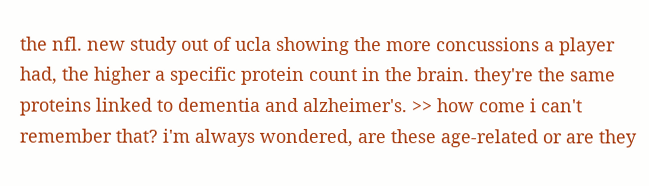the nfl. new study out of ucla showing the more concussions a player had, the higher a specific protein count in the brain. they're the same proteins linked to dementia and alzheimer's. >> how come i can't remember that? i'm always wondered, are these age-related or are they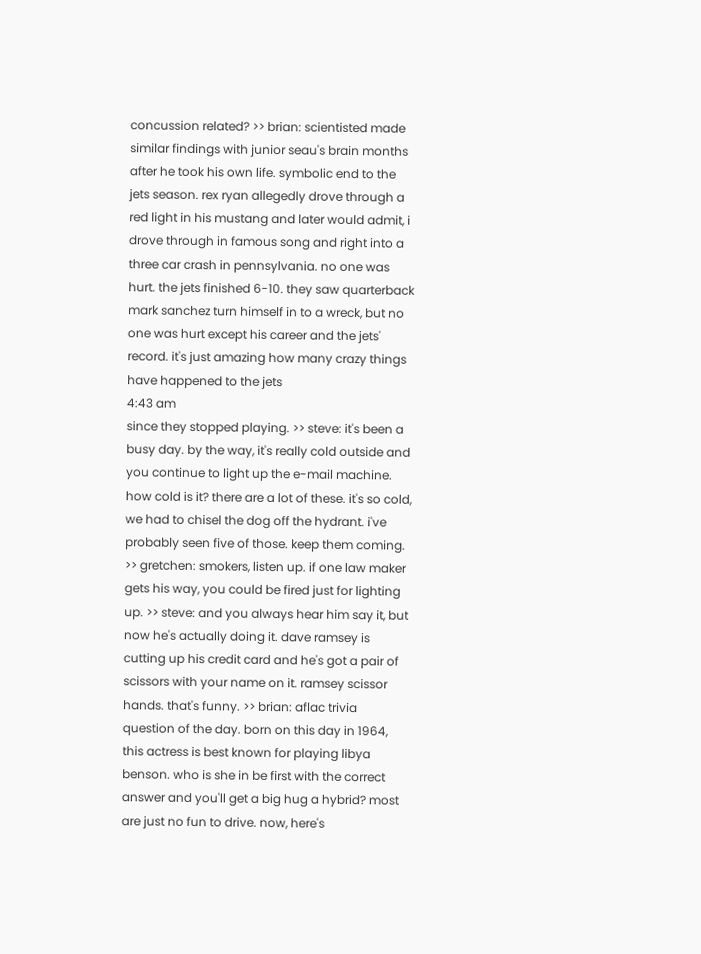concussion related? >> brian: scientisted made similar findings with junior seau's brain months after he took his own life. symbolic end to the jets season. rex ryan allegedly drove through a red light in his mustang and later would admit, i drove through in famous song and right into a three car crash in pennsylvania. no one was hurt. the jets finished 6-10. they saw quarterback mark sanchez turn himself in to a wreck, but no one was hurt except his career and the jets' record. it's just amazing how many crazy things have happened to the jets
4:43 am
since they stopped playing. >> steve: it's been a busy day. by the way, it's really cold outside and you continue to light up the e-mail machine. how cold is it? there are a lot of these. it's so cold, we had to chisel the dog off the hydrant. i've probably seen five of those. keep them coming. >> gretchen: smokers, listen up. if one law maker gets his way, you could be fired just for lighting up. >> steve: and you always hear him say it, but now he's actually doing it. dave ramsey is cutting up his credit card and he's got a pair of scissors with your name on it. ramsey scissor hands. that's funny. >> brian: aflac trivia question of the day. born on this day in 1964, this actress is best known for playing libya benson. who is she in be first with the correct answer and you'll get a big hug a hybrid? most are just no fun to drive. now, here's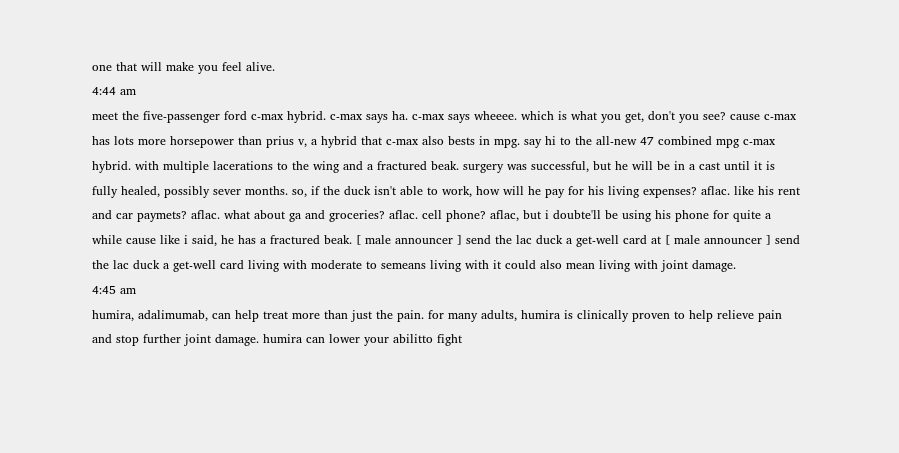one that will make you feel alive.
4:44 am
meet the five-passenger ford c-max hybrid. c-max says ha. c-max says wheeee. which is what you get, don't you see? cause c-max has lots more horsepower than prius v, a hybrid that c-max also bests in mpg. say hi to the all-new 47 combined mpg c-max hybrid. with multiple lacerations to the wing and a fractured beak. surgery was successful, but he will be in a cast until it is fully healed, possibly sever months. so, if the duck isn't able to work, how will he pay for his living expenses? aflac. like his rent and car paymets? aflac. what about ga and groceries? aflac. cell phone? aflac, but i doubte'll be using his phone for quite a while cause like i said, he has a fractured beak. [ male announcer ] send the lac duck a get-well card at [ male announcer ] send the lac duck a get-well card living with moderate to semeans living with it could also mean living with joint damage.
4:45 am
humira, adalimumab, can help treat more than just the pain. for many adults, humira is clinically proven to help relieve pain and stop further joint damage. humira can lower your abilitto fight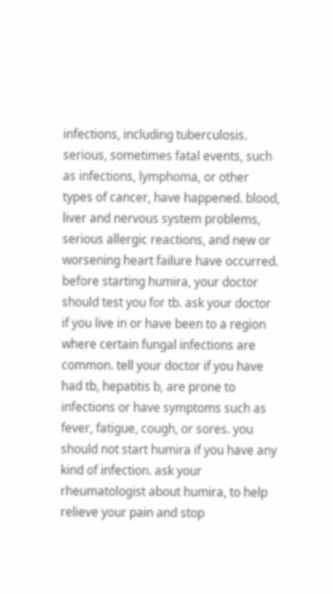infections, including tuberculosis. serious, sometimes fatal events, such as infections, lymphoma, or other types of cancer, have happened. blood, liver and nervous system problems, serious allergic reactions, and new or worsening heart failure have occurred. before starting humira, your doctor should test you for tb. ask your doctor if you live in or have been to a region where certain fungal infections are common. tell your doctor if you have had tb, hepatitis b, are prone to infections or have symptoms such as fever, fatigue, cough, or sores. you should not start humira if you have any kind of infection. ask your rheumatologist about humira, to help relieve your pain and stop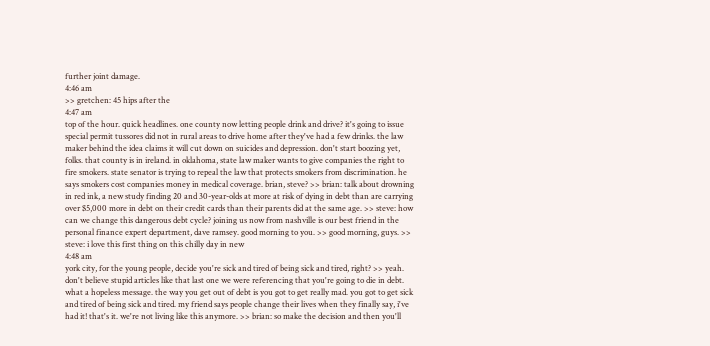further joint damage.
4:46 am
>> gretchen: 45 hips after the
4:47 am
top of the hour. quick headlines. one county now letting people drink and drive? it's going to issue special permit tussores did not in rural areas to drive home after they've had a few drinks. the law maker behind the idea claims it will cut down on suicides and depression. don't start boozing yet, folks. that county is in ireland. in oklahoma, state law maker wants to give companies the right to fire smokers. state senator is trying to repeal the law that protects smokers from discrimination. he says smokers cost companies money in medical coverage. brian, steve? >> brian: talk about drowning in red ink, a new study finding 20 and 30-year-olds at more at risk of dying in debt than are carrying over $5,000 more in debt on their credit cards than their parents did at the same age. >> steve: how can we change this dangerous debt cycle? joining us now from nashville is our best friend in the personal finance expert department, dave ramsey. good morning to you. >> good morning, guys. >> steve: i love this first thing on this chilly day in new
4:48 am
york city, for the young people, decide you're sick and tired of being sick and tired, right? >> yeah. don't believe stupid articles like that last one we were referencing that you're going to die in debt. what a hopeless message. the way you get out of debt is you got to get really mad. you got to get sick and tired of being sick and tired. my friend says people change their lives when they finally say, i've had it! that's it. we're not living like this anymore. >> brian: so make the decision and then you'll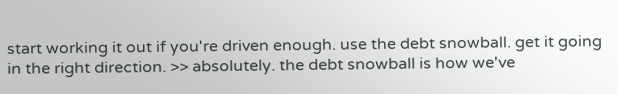start working it out if you're driven enough. use the debt snowball. get it going in the right direction. >> absolutely. the debt snowball is how we've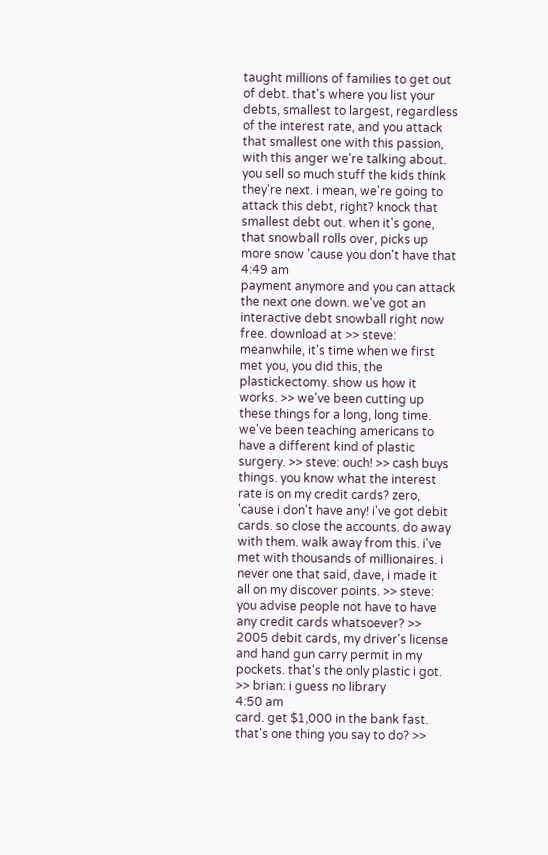taught millions of families to get out of debt. that's where you list your debts, smallest to largest, regardless of the interest rate, and you attack that smallest one with this passion, with this anger we're talking about. you sell so much stuff the kids think they're next. i mean, we're going to attack this debt, right? knock that smallest debt out. when it's gone, that snowball rolls over, picks up more snow 'cause you don't have that
4:49 am
payment anymore and you can attack the next one down. we've got an interactive debt snowball right now free. download at >> steve: meanwhile, it's time when we first met you, you did this, the plastickectomy. show us how it works. >> we've been cutting up these things for a long, long time. we've been teaching americans to have a different kind of plastic surgery. >> steve: ouch! >> cash buys things. you know what the interest rate is on my credit cards? zero, 'cause i don't have any! i've got debit cards. so close the accounts. do away with them. walk away from this. i've met with thousands of millionaires. i never one that said, dave, i made it all on my discover points. >> steve: you advise people not have to have any credit cards whatsoever? >> 2005 debit cards, my driver's license and hand gun carry permit in my pockets. that's the only plastic i got. >> brian: i guess no library
4:50 am
card. get $1,000 in the bank fast. that's one thing you say to do? >>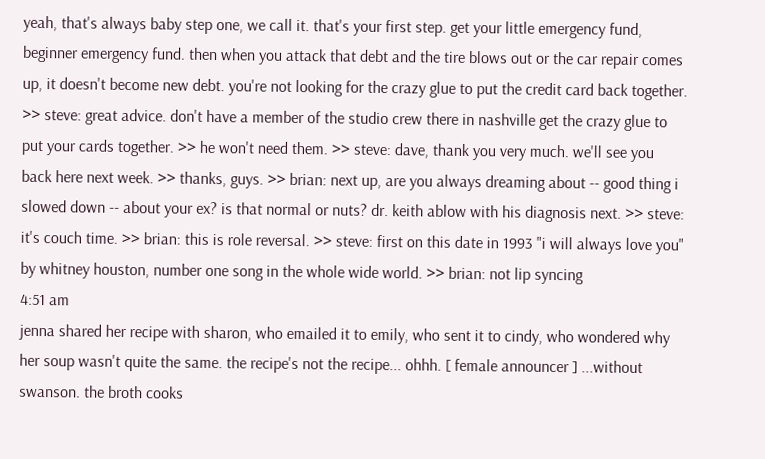yeah, that's always baby step one, we call it. that's your first step. get your little emergency fund, beginner emergency fund. then when you attack that debt and the tire blows out or the car repair comes up, it doesn't become new debt. you're not looking for the crazy glue to put the credit card back together. >> steve: great advice. don't have a member of the studio crew there in nashville get the crazy glue to put your cards together. >> he won't need them. >> steve: dave, thank you very much. we'll see you back here next week. >> thanks, guys. >> brian: next up, are you always dreaming about -- good thing i slowed down -- about your ex? is that normal or nuts? dr. keith ablow with his diagnosis next. >> steve: it's couch time. >> brian: this is role reversal. >> steve: first on this date in 1993 "i will always love you" by whitney houston, number one song in the whole wide world. >> brian: not lip syncing
4:51 am
jenna shared her recipe with sharon, who emailed it to emily, who sent it to cindy, who wondered why her soup wasn't quite the same. the recipe's not the recipe... ohhh. [ female announcer ] ...without swanson. the broth cooks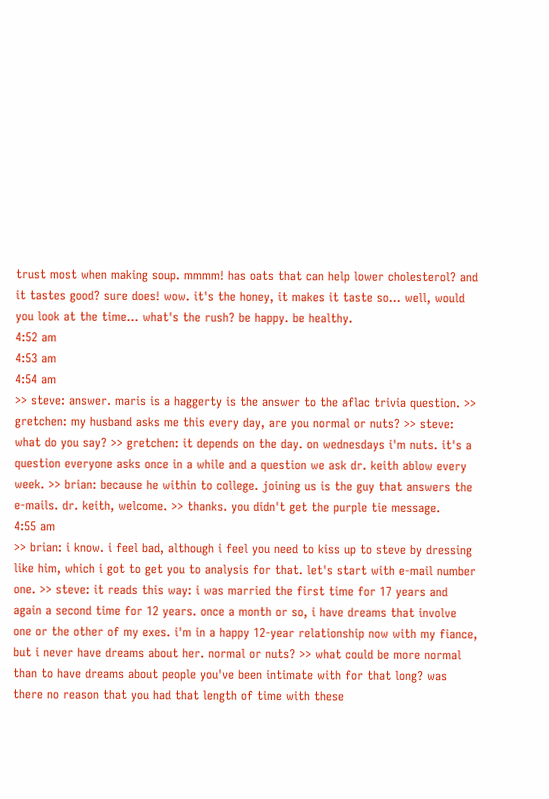trust most when making soup. mmmm! has oats that can help lower cholesterol? and it tastes good? sure does! wow. it's the honey, it makes it taste so... well, would you look at the time... what's the rush? be happy. be healthy.
4:52 am
4:53 am
4:54 am
>> steve: answer. maris is a haggerty is the answer to the aflac trivia question. >> gretchen: my husband asks me this every day, are you normal or nuts? >> steve: what do you say? >> gretchen: it depends on the day. on wednesdays i'm nuts. it's a question everyone asks once in a while and a question we ask dr. keith ablow every week. >> brian: because he within to college. joining us is the guy that answers the e-mails. dr. keith, welcome. >> thanks. you didn't get the purple tie message.
4:55 am
>> brian: i know. i feel bad, although i feel you need to kiss up to steve by dressing like him, which i got to get you to analysis for that. let's start with e-mail number one. >> steve: it reads this way: i was married the first time for 17 years and again a second time for 12 years. once a month or so, i have dreams that involve one or the other of my exes. i'm in a happy 12-year relationship now with my fiance, but i never have dreams about her. normal or nuts? >> what could be more normal than to have dreams about people you've been intimate with for that long? was there no reason that you had that length of time with these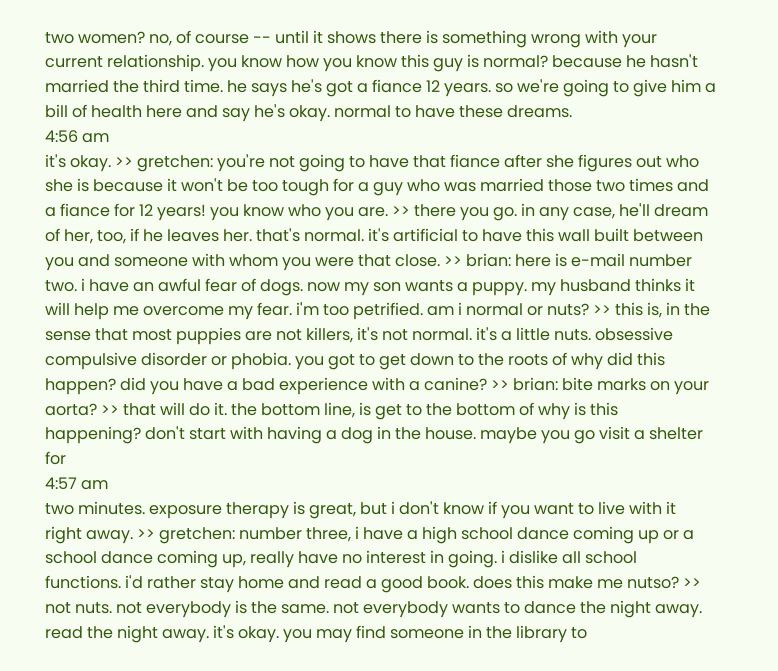two women? no, of course -- until it shows there is something wrong with your current relationship. you know how you know this guy is normal? because he hasn't married the third time. he says he's got a fiance 12 years. so we're going to give him a bill of health here and say he's okay. normal to have these dreams.
4:56 am
it's okay. >> gretchen: you're not going to have that fiance after she figures out who she is because it won't be too tough for a guy who was married those two times and a fiance for 12 years! you know who you are. >> there you go. in any case, he'll dream of her, too, if he leaves her. that's normal. it's artificial to have this wall built between you and someone with whom you were that close. >> brian: here is e-mail number two. i have an awful fear of dogs. now my son wants a puppy. my husband thinks it will help me overcome my fear. i'm too petrified. am i normal or nuts? >> this is, in the sense that most puppies are not killers, it's not normal. it's a little nuts. obsessive compulsive disorder or phobia. you got to get down to the roots of why did this happen? did you have a bad experience with a canine? >> brian: bite marks on your aorta? >> that will do it. the bottom line, is get to the bottom of why is this happening? don't start with having a dog in the house. maybe you go visit a shelter for
4:57 am
two minutes. exposure therapy is great, but i don't know if you want to live with it right away. >> gretchen: number three, i have a high school dance coming up or a school dance coming up, really have no interest in going. i dislike all school functions. i'd rather stay home and read a good book. does this make me nutso? >> not nuts. not everybody is the same. not everybody wants to dance the night away. read the night away. it's okay. you may find someone in the library to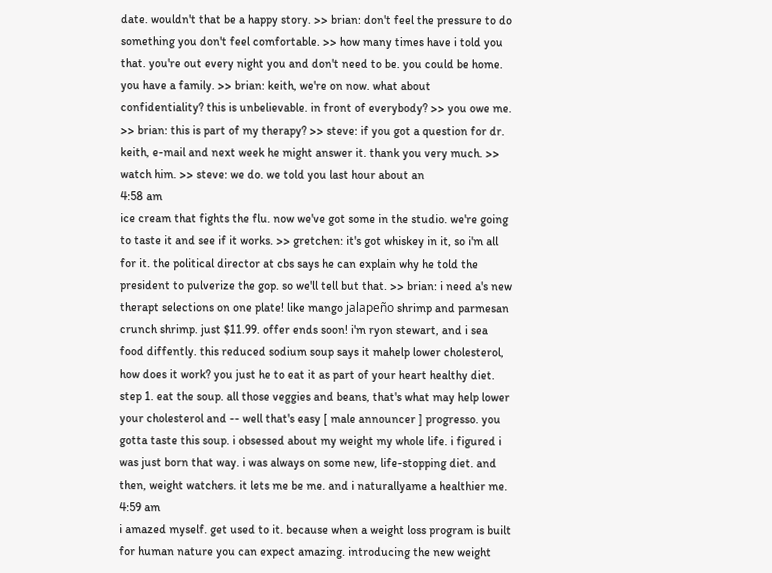date. wouldn't that be a happy story. >> brian: don't feel the pressure to do something you don't feel comfortable. >> how many times have i told you that. you're out every night you and don't need to be. you could be home. you have a family. >> brian: keith, we're on now. what about confidentiality? this is unbelievable. in front of everybody? >> you owe me. >> brian: this is part of my therapy? >> steve: if you got a question for dr. keith, e-mail and next week he might answer it. thank you very much. >> watch him. >> steve: we do. we told you last hour about an
4:58 am
ice cream that fights the flu. now we've got some in the studio. we're going to taste it and see if it works. >> gretchen: it's got whiskey in it, so i'm all for it. the political director at cbs says he can explain why he told the president to pulverize the gop. so we'll tell but that. >> brian: i need a's new therapt selections on one plate! like mango jalapeño shrimp and parmesan crunch shrimp. just $11.99. offer ends soon! i'm ryon stewart, and i sea food diffently. this reduced sodium soup says it mahelp lower cholesterol, how does it work? you just he to eat it as part of your heart healthy diet. step 1. eat the soup. all those veggies and beans, that's what may help lower your cholesterol and -- well that's easy [ male announcer ] progresso. you gotta taste this soup. i obsessed about my weight my whole life. i figured i was just born that way. i was always on some new, life-stopping diet. and then, weight watchers. it lets me be me. and i naturallyame a healthier me.
4:59 am
i amazed myself. get used to it. because when a weight loss program is built for human nature you can expect amazing. introducing the new weight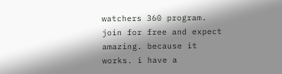watchers 360 program. join for free and expect amazing. because it works. i have a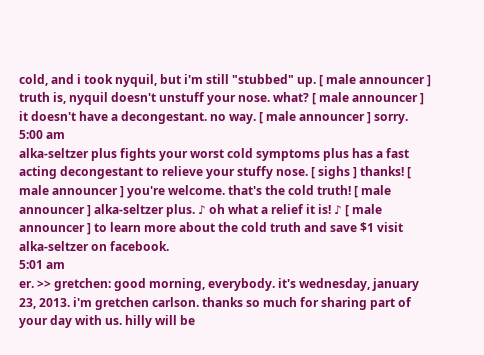cold, and i took nyquil, but i'm still "stubbed" up. [ male announcer ] truth is, nyquil doesn't unstuff your nose. what? [ male announcer ] it doesn't have a decongestant. no way. [ male announcer ] sorry.
5:00 am
alka-seltzer plus fights your worst cold symptoms plus has a fast acting decongestant to relieve your stuffy nose. [ sighs ] thanks! [ male announcer ] you're welcome. that's the cold truth! [ male announcer ] alka-seltzer plus. ♪ oh what a relief it is! ♪ [ male announcer ] to learn more about the cold truth and save $1 visit alka-seltzer on facebook.
5:01 am
er. >> gretchen: good morning, everybody. it's wednesday, january 23, 2013. i'm gretchen carlson. thanks so much for sharing part of your day with us. hilly will be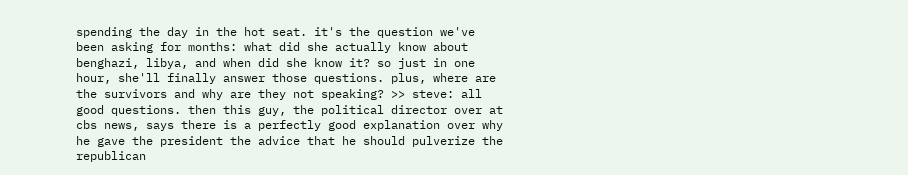spending the day in the hot seat. it's the question we've been asking for months: what did she actually know about benghazi, libya, and when did she know it? so just in one hour, she'll finally answer those questions. plus, where are the survivors and why are they not speaking? >> steve: all good questions. then this guy, the political director over at cbs news, says there is a perfectly good explanation over why he gave the president the advice that he should pulverize the republican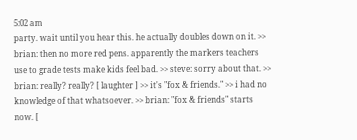5:02 am
party. wait until you hear this. he actually doubles down on it. >> brian: then no more red pens. apparently the markers teachers use to grade tests make kids feel bad. >> steve: sorry about that. >> brian: really? really? [ laughter ] >> it's "fox & friends." >> i had no knowledge of that whatsoever. >> brian: "fox & friends" starts now. [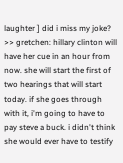laughter ] did i miss my joke? >> gretchen: hillary clinton will have her cue in an hour from now. she will start the first of two hearings that will start today. if she goes through with it, i'm going to have to pay steve a buck. i didn't think she would ever have to testify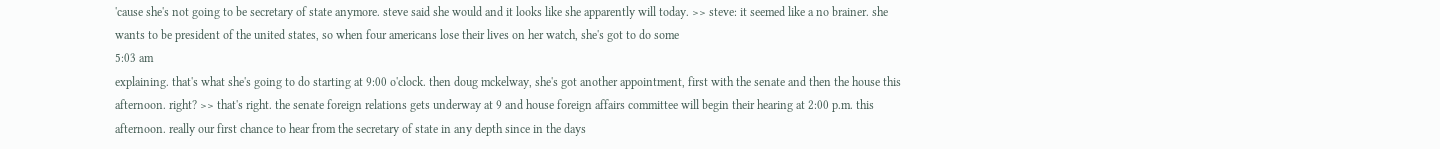'cause she's not going to be secretary of state anymore. steve said she would and it looks like she apparently will today. >> steve: it seemed like a no brainer. she wants to be president of the united states, so when four americans lose their lives on her watch, she's got to do some
5:03 am
explaining. that's what she's going to do starting at 9:00 o'clock. then doug mckelway, she's got another appointment, first with the senate and then the house this afternoon. right? >> that's right. the senate foreign relations gets underway at 9 and house foreign affairs committee will begin their hearing at 2:00 p.m. this afternoon. really our first chance to hear from the secretary of state in any depth since in the days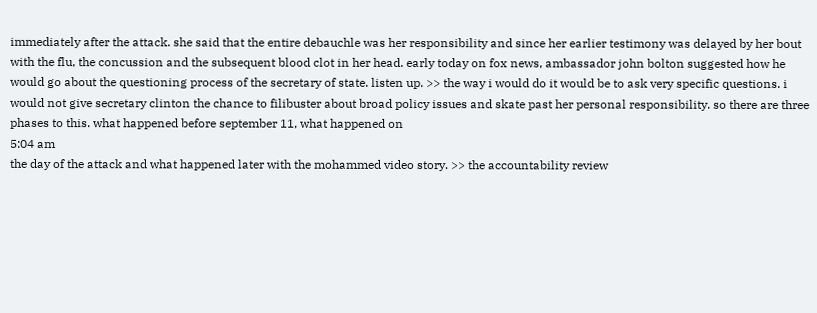immediately after the attack. she said that the entire debauchle was her responsibility and since her earlier testimony was delayed by her bout with the flu, the concussion and the subsequent blood clot in her head. early today on fox news, ambassador john bolton suggested how he would go about the questioning process of the secretary of state. listen up. >> the way i would do it would be to ask very specific questions. i would not give secretary clinton the chance to filibuster about broad policy issues and skate past her personal responsibility. so there are three phases to this. what happened before september 11, what happened on
5:04 am
the day of the attack and what happened later with the mohammed video story. >> the accountability review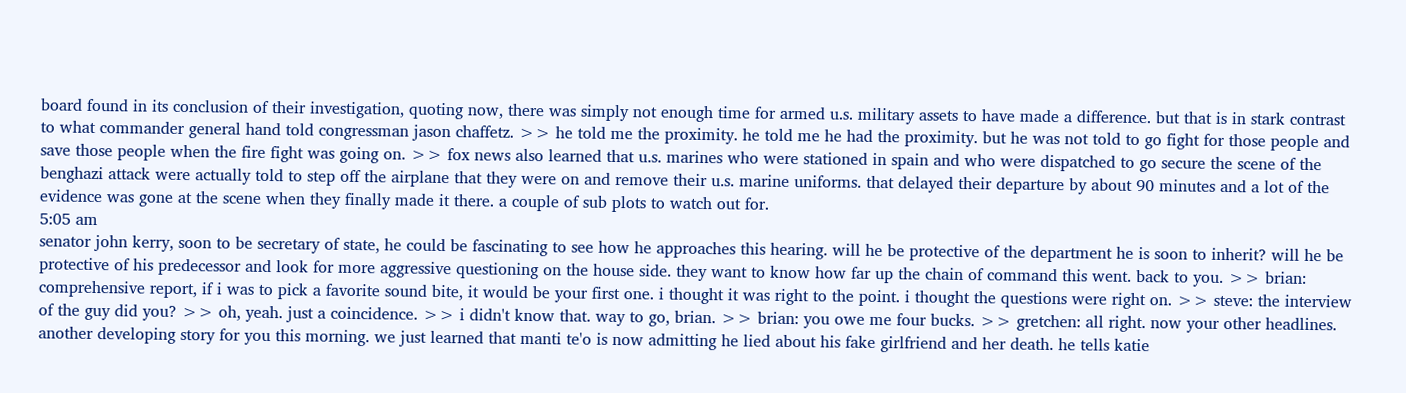board found in its conclusion of their investigation, quoting now, there was simply not enough time for armed u.s. military assets to have made a difference. but that is in stark contrast to what commander general hand told congressman jason chaffetz. >> he told me the proximity. he told me he had the proximity. but he was not told to go fight for those people and save those people when the fire fight was going on. >> fox news also learned that u.s. marines who were stationed in spain and who were dispatched to go secure the scene of the benghazi attack were actually told to step off the airplane that they were on and remove their u.s. marine uniforms. that delayed their departure by about 90 minutes and a lot of the evidence was gone at the scene when they finally made it there. a couple of sub plots to watch out for.
5:05 am
senator john kerry, soon to be secretary of state, he could be fascinating to see how he approaches this hearing. will he be protective of the department he is soon to inherit? will he be protective of his predecessor and look for more aggressive questioning on the house side. they want to know how far up the chain of command this went. back to you. >> brian: comprehensive report, if i was to pick a favorite sound bite, it would be your first one. i thought it was right to the point. i thought the questions were right on. >> steve: the interview of the guy did you? >> oh, yeah. just a coincidence. >> i didn't know that. way to go, brian. >> brian: you owe me four bucks. >> gretchen: all right. now your other headlines. another developing story for you this morning. we just learned that manti te'o is now admitting he lied about his fake girlfriend and her death. he tells katie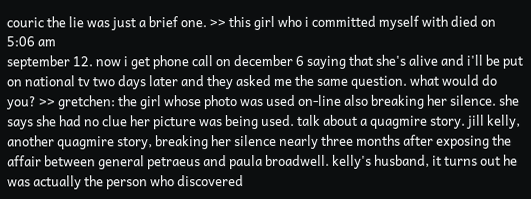couric the lie was just a brief one. >> this girl who i committed myself with died on
5:06 am
september 12. now i get phone call on december 6 saying that she's alive and i'll be put on national tv two days later and they asked me the same question. what would do you? >> gretchen: the girl whose photo was used on-line also breaking her silence. she says she had no clue her picture was being used. talk about a quagmire story. jill kelly, another quagmire story, breaking her silence nearly three months after exposing the affair between general petraeus and paula broadwell. kelly's husband, it turns out he was actually the person who discovered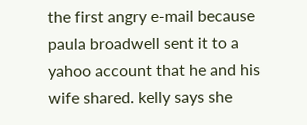the first angry e-mail because paula broadwell sent it to a yahoo account that he and his wife shared. kelly says she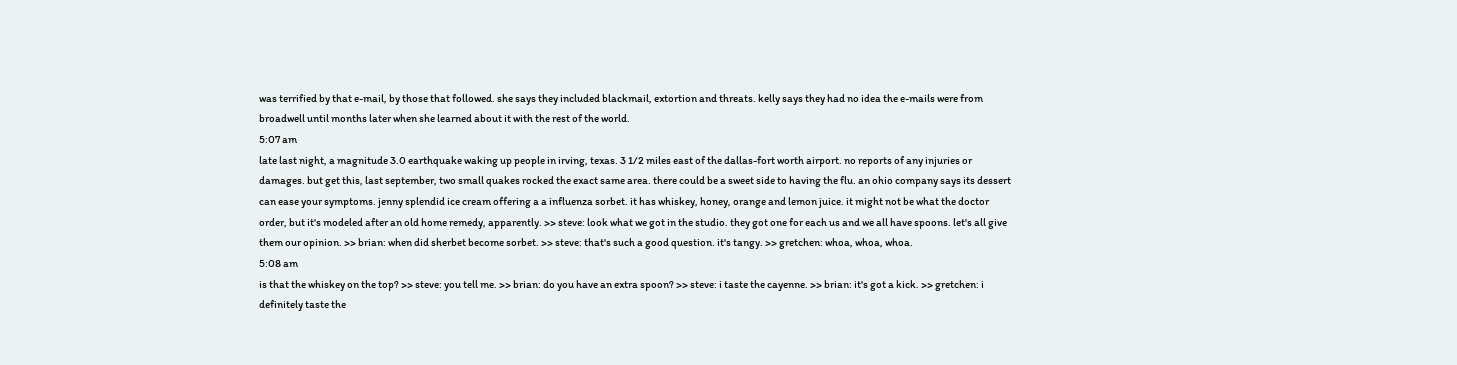was terrified by that e-mail, by those that followed. she says they included blackmail, extortion and threats. kelly says they had no idea the e-mails were from broadwell until months later when she learned about it with the rest of the world.
5:07 am
late last night, a magnitude 3.0 earthquake waking up people in irving, texas. 3 1/2 miles east of the dallas-fort worth airport. no reports of any injuries or damages. but get this, last september, two small quakes rocked the exact same area. there could be a sweet side to having the flu. an ohio company says its dessert can ease your symptoms. jenny splendid ice cream offering a a influenza sorbet. it has whiskey, honey, orange and lemon juice. it might not be what the doctor order, but it's modeled after an old home remedy, apparently. >> steve: look what we got in the studio. they got one for each us and we all have spoons. let's all give them our opinion. >> brian: when did sherbet become sorbet. >> steve: that's such a good question. it's tangy. >> gretchen: whoa, whoa, whoa.
5:08 am
is that the whiskey on the top? >> steve: you tell me. >> brian: do you have an extra spoon? >> steve: i taste the cayenne. >> brian: it's got a kick. >> gretchen: i definitely taste the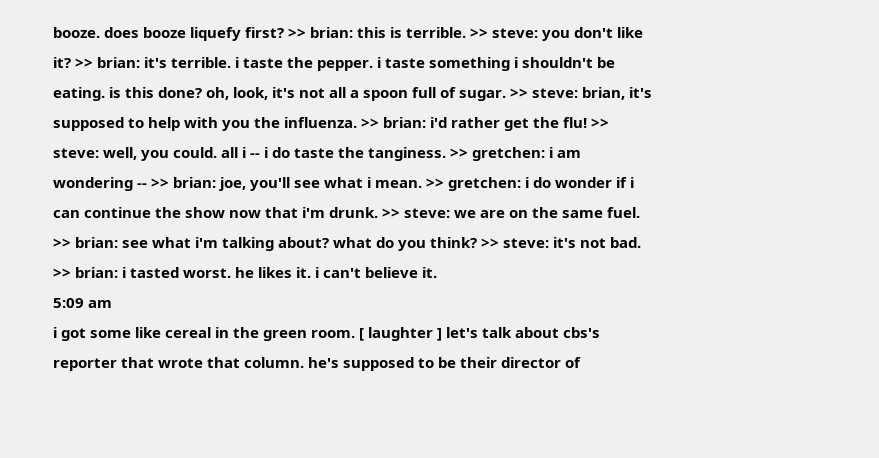booze. does booze liquefy first? >> brian: this is terrible. >> steve: you don't like it? >> brian: it's terrible. i taste the pepper. i taste something i shouldn't be eating. is this done? oh, look, it's not all a spoon full of sugar. >> steve: brian, it's supposed to help with you the influenza. >> brian: i'd rather get the flu! >> steve: well, you could. all i -- i do taste the tanginess. >> gretchen: i am wondering -- >> brian: joe, you'll see what i mean. >> gretchen: i do wonder if i can continue the show now that i'm drunk. >> steve: we are on the same fuel. >> brian: see what i'm talking about? what do you think? >> steve: it's not bad. >> brian: i tasted worst. he likes it. i can't believe it.
5:09 am
i got some like cereal in the green room. [ laughter ] let's talk about cbs's reporter that wrote that column. he's supposed to be their director of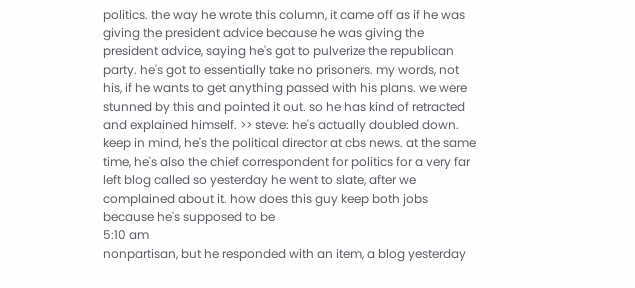politics. the way he wrote this column, it came off as if he was giving the president advice because he was giving the president advice, saying he's got to pulverize the republican party. he's got to essentially take no prisoners. my words, not his, if he wants to get anything passed with his plans. we were stunned by this and pointed it out. so he has kind of retracted and explained himself. >> steve: he's actually doubled down. keep in mind, he's the political director at cbs news. at the same time, he's also the chief correspondent for politics for a very far left blog called so yesterday he went to slate, after we complained about it. how does this guy keep both jobs because he's supposed to be
5:10 am
nonpartisan, but he responded with an item, a blog yesterday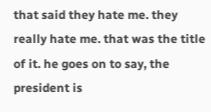that said they hate me. they really hate me. that was the title of it. he goes on to say, the president is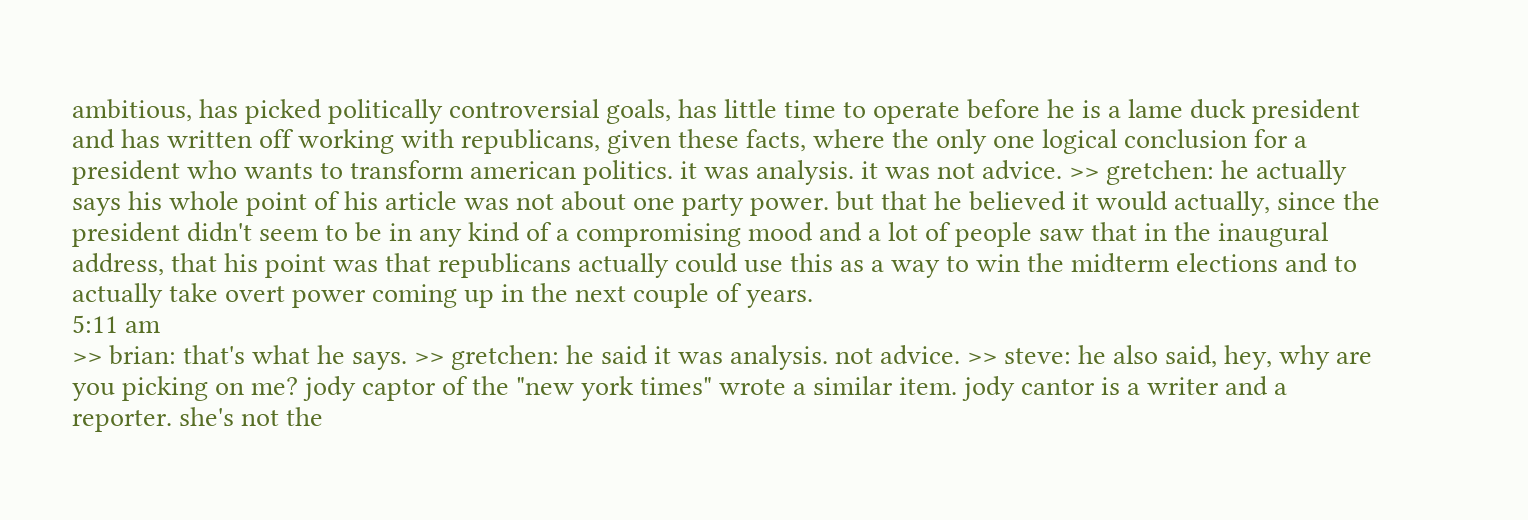ambitious, has picked politically controversial goals, has little time to operate before he is a lame duck president and has written off working with republicans, given these facts, where the only one logical conclusion for a president who wants to transform american politics. it was analysis. it was not advice. >> gretchen: he actually says his whole point of his article was not about one party power. but that he believed it would actually, since the president didn't seem to be in any kind of a compromising mood and a lot of people saw that in the inaugural address, that his point was that republicans actually could use this as a way to win the midterm elections and to actually take overt power coming up in the next couple of years.
5:11 am
>> brian: that's what he says. >> gretchen: he said it was analysis. not advice. >> steve: he also said, hey, why are you picking on me? jody captor of the "new york times" wrote a similar item. jody cantor is a writer and a reporter. she's not the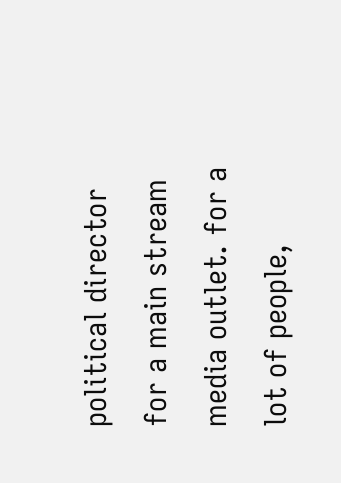political director for a main stream media outlet. for a lot of people,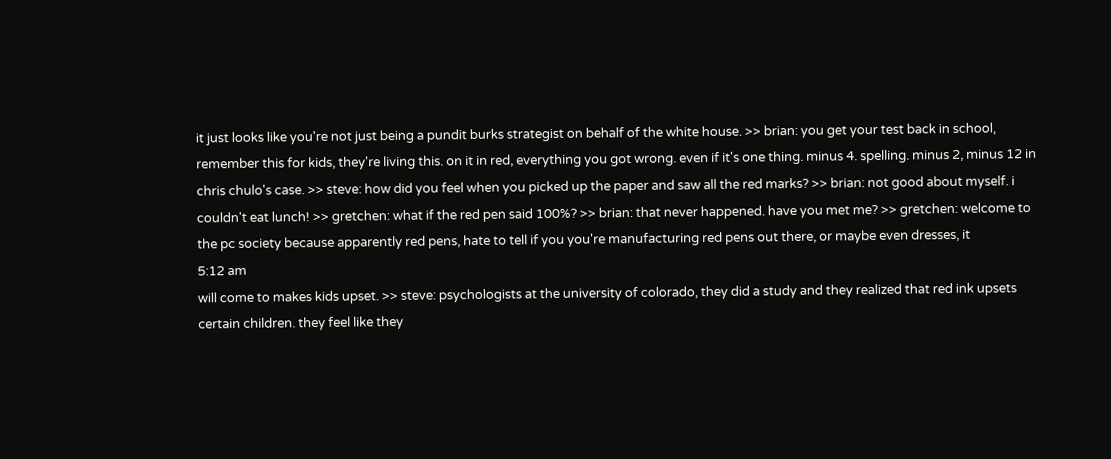it just looks like you're not just being a pundit burks strategist on behalf of the white house. >> brian: you get your test back in school, remember this for kids, they're living this. on it in red, everything you got wrong. even if it's one thing. minus 4. spelling. minus 2, minus 12 in chris chulo's case. >> steve: how did you feel when you picked up the paper and saw all the red marks? >> brian: not good about myself. i couldn't eat lunch! >> gretchen: what if the red pen said 100%? >> brian: that never happened. have you met me? >> gretchen: welcome to the pc society because apparently red pens, hate to tell if you you're manufacturing red pens out there, or maybe even dresses, it
5:12 am
will come to makes kids upset. >> steve: psychologists at the university of colorado, they did a study and they realized that red ink upsets certain children. they feel like they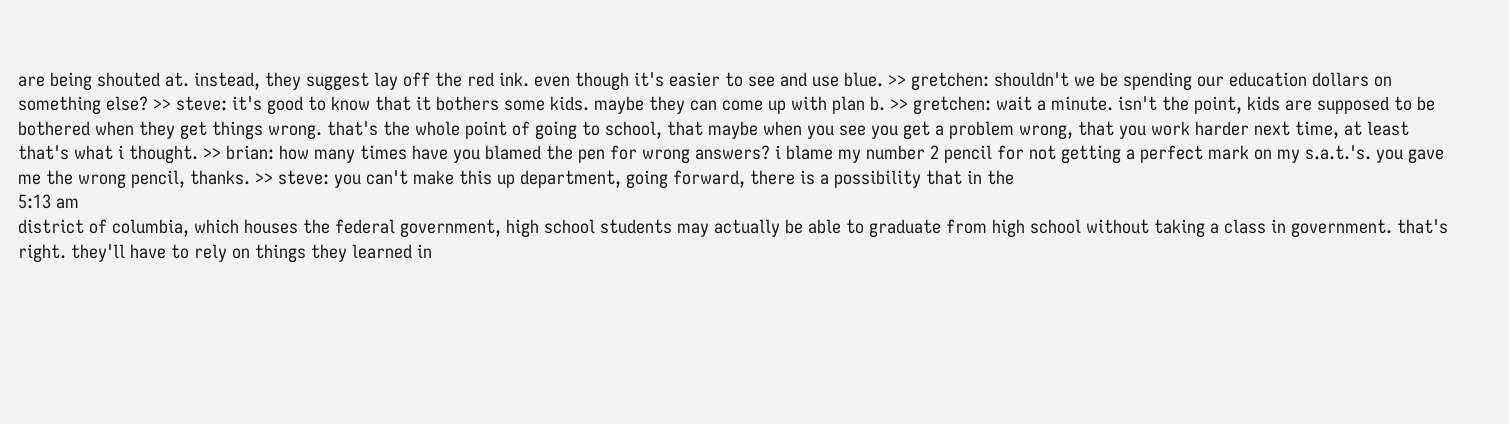are being shouted at. instead, they suggest lay off the red ink. even though it's easier to see and use blue. >> gretchen: shouldn't we be spending our education dollars on something else? >> steve: it's good to know that it bothers some kids. maybe they can come up with plan b. >> gretchen: wait a minute. isn't the point, kids are supposed to be bothered when they get things wrong. that's the whole point of going to school, that maybe when you see you get a problem wrong, that you work harder next time, at least that's what i thought. >> brian: how many times have you blamed the pen for wrong answers? i blame my number 2 pencil for not getting a perfect mark on my s.a.t.'s. you gave me the wrong pencil, thanks. >> steve: you can't make this up department, going forward, there is a possibility that in the
5:13 am
district of columbia, which houses the federal government, high school students may actually be able to graduate from high school without taking a class in government. that's right. they'll have to rely on things they learned in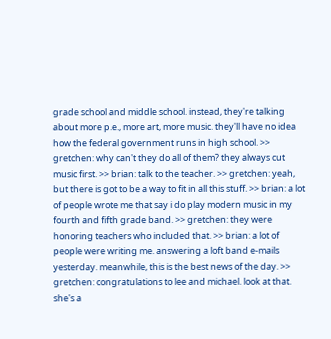grade school and middle school. instead, they're talking about more p.e., more art, more music. they'll have no idea how the federal government runs in high school. >> gretchen: why can't they do all of them? they always cut music first. >> brian: talk to the teacher. >> gretchen: yeah, but there is got to be a way to fit in all this stuff. >> brian: a lot of people wrote me that say i do play modern music in my fourth and fifth grade band. >> gretchen: they were honoring teachers who included that. >> brian: a lot of people were writing me. answering a loft band e-mails yesterday. meanwhile, this is the best news of the day. >> gretchen: congratulations to lee and michael. look at that. she's a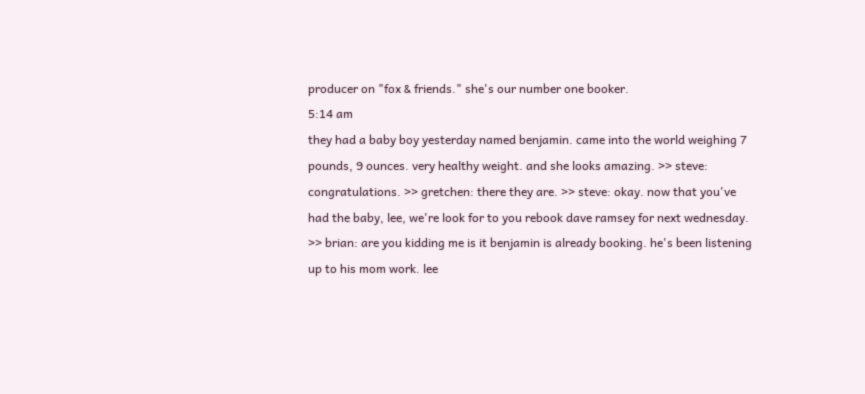producer on "fox & friends." she's our number one booker.
5:14 am
they had a baby boy yesterday named benjamin. came into the world weighing 7 pounds, 9 ounces. very healthy weight. and she looks amazing. >> steve: congratulations. >> gretchen: there they are. >> steve: okay. now that you've had the baby, lee, we're look for to you rebook dave ramsey for next wednesday. >> brian: are you kidding me is it benjamin is already booking. he's been listening up to his mom work. lee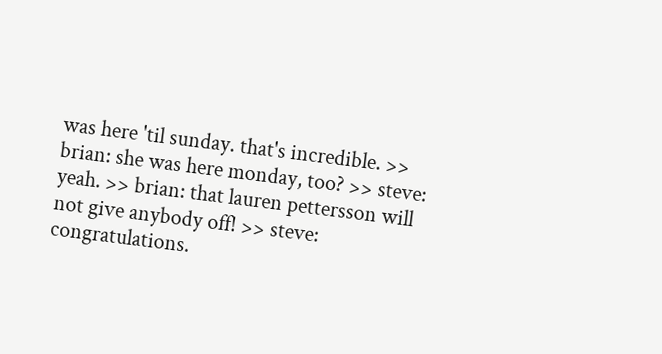was here 'til sunday. that's incredible. >> brian: she was here monday, too? >> steve: yeah. >> brian: that lauren pettersson will not give anybody off! >> steve: congratulations.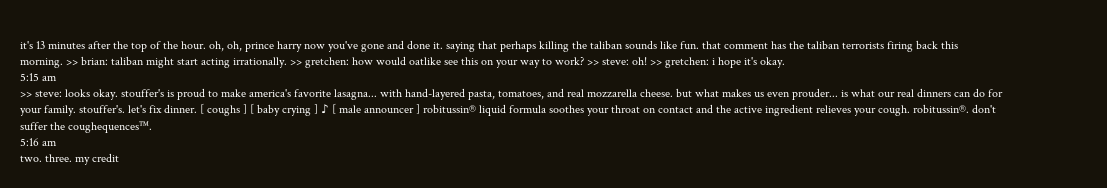it's 13 minutes after the top of the hour. oh, oh, prince harry now you've gone and done it. saying that perhaps killing the taliban sounds like fun. that comment has the taliban terrorists firing back this morning. >> brian: taliban might start acting irrationally. >> gretchen: how would oatlike see this on your way to work? >> steve: oh! >> gretchen: i hope it's okay.
5:15 am
>> steve: looks okay. stouffer's is proud to make america's favorite lasagna... with hand-layered pasta, tomatoes, and real mozzarella cheese. but what makes us even prouder... is what our real dinners can do for your family. stouffer's. let's fix dinner. [ coughs ] [ baby crying ] ♪ [ male announcer ] robitussin® liquid formula soothes your throat on contact and the active ingredient relieves your cough. robitussin®. don't suffer the coughequences™.
5:16 am
two. three. my credit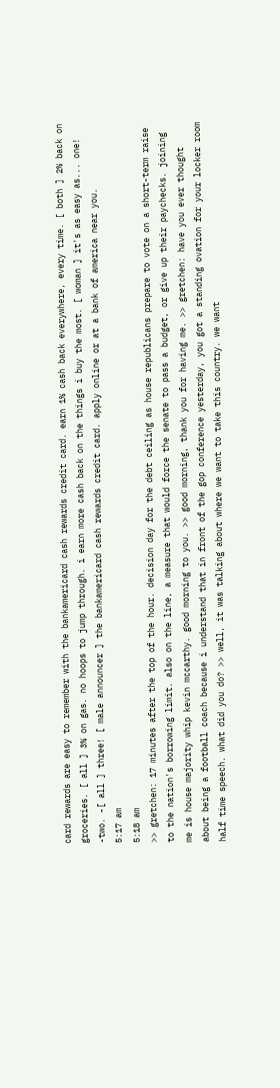card rewards are easy to remember with the bankamericard cash rewards credit card. earn 1% cash back everywhere, every time. [ both ] 2% back on groceries. [ all ] 3% on gas. no hoops to jump through. i earn more cash back on the things i buy the most. [ woman ] it's as easy as... one! -two. -[ all ] three! [ male announcer ] the bankamericard cash rewards credit card. apply online or at a bank of america near you.
5:17 am
5:18 am
>> gretchen: 17 minutes after the top of the hour. decision day for the debt ceiling as house republicans prepare to vote on a short-term raise to the nation's borrowing limit. also on the line, a measure that would force the senate to pass a budget, or give up their paychecks. joining me is house majority whip kevin mccarthy. good morning to you. >> good morning, thank you for having me. >> gretchen: have you ever thought about being a football coach because i understand that in front of the gop conference yesterday, you got a standing ovation for your locker room half time speech. what did you do? >> well, it was talking about where we want to take this country. we want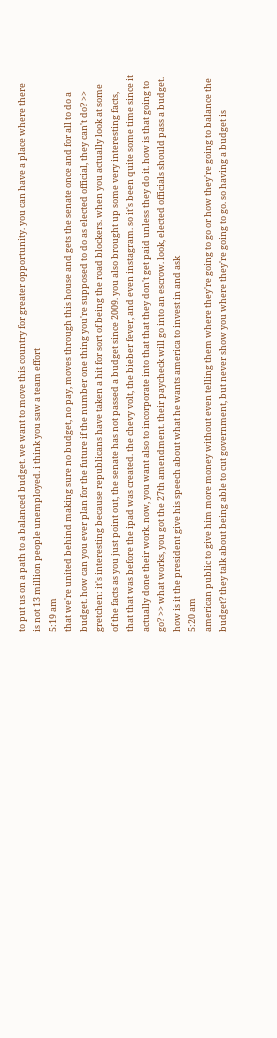to put us on a path to a balanced budget. we want to move this country for greater opportunity. you can have a place where there is not 13 million people unemployed. i think you saw a team effort
5:19 am
that we're united behind making sure no budget, no pay, moves through this house and gets the senate once and for all to do a budget. how can you ever plan for the future if the number one thing you're supposed to do as elected official, they can't do? >> gretchen: it's interesting because republicans have taken a hit for sort of being the road blockers. when you actually look at some of the facts as you just point out, the senate has not passed a budget since 2009. you also brought up some very interesting facts, that that was before the ipad was created. the chevy volt, the bieber fever, and even instagram. so it's been quite some time since it actually done their work. now, you want also to incorporate into that that they don't get paid unless they do it. how is that going to go? >> what works, you got the 27th amendment. their paycheck will go into an escrow. look, elected officials should pass a budget. how is it the president give his speech about what he wants america to invest in and ask
5:20 am
american public to give him more money without even telling them where they're going to go or how they're going to balance the budget? they talk about being able to cut government, but never show you where they're going to go. so having a budget is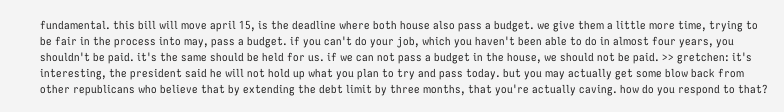fundamental. this bill will move april 15, is the deadline where both house also pass a budget. we give them a little more time, trying to be fair in the process into may, pass a budget. if you can't do your job, which you haven't been able to do in almost four years, you shouldn't be paid. it's the same should be held for us. if we can not pass a budget in the house, we should not be paid. >> gretchen: it's interesting, the president said he will not hold up what you plan to try and pass today. but you may actually get some blow back from other republicans who believe that by extending the debt limit by three months, that you're actually caving. how do you respond to that?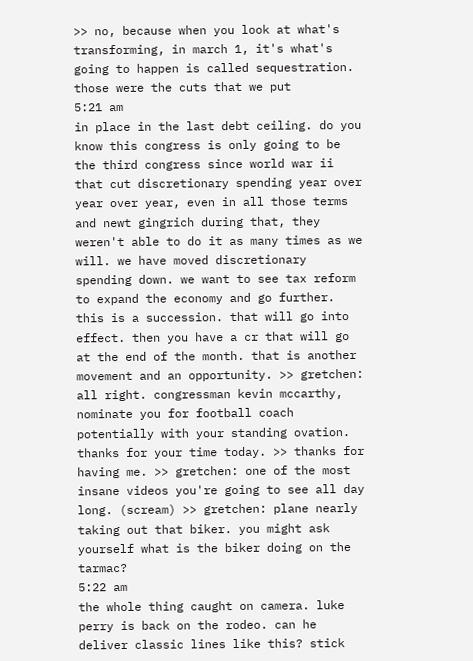>> no, because when you look at what's transforming, in march 1, it's what's going to happen is called sequestration. those were the cuts that we put
5:21 am
in place in the last debt ceiling. do you know this congress is only going to be the third congress since world war ii that cut discretionary spending year over year over year, even in all those terms and newt gingrich during that, they weren't able to do it as many times as we will. we have moved discretionary spending down. we want to see tax reform to expand the economy and go further. this is a succession. that will go into effect. then you have a cr that will go at the end of the month. that is another movement and an opportunity. >> gretchen: all right. congressman kevin mccarthy, nominate you for football coach potentially with your standing ovation. thanks for your time today. >> thanks for having me. >> gretchen: one of the most insane videos you're going to see all day long. (scream) >> gretchen: plane nearly taking out that biker. you might ask yourself what is the biker doing on the tarmac?
5:22 am
the whole thing caught on camera. luke perry is back on the rodeo. can he deliver classic lines like this? stick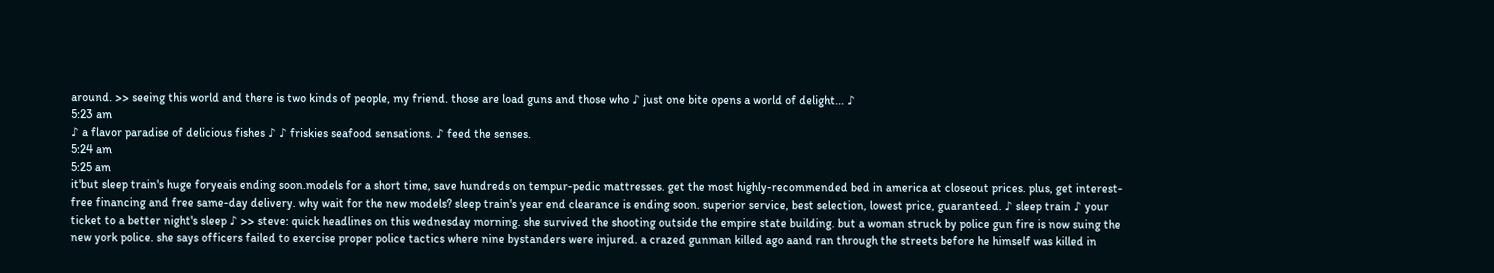around. >> seeing this world and there is two kinds of people, my friend. those are load guns and those who ♪ just one bite opens a world of delight... ♪
5:23 am
♪ a flavor paradise of delicious fishes ♪ ♪ friskies seafood sensations. ♪ feed the senses.
5:24 am
5:25 am
it'but sleep train's huge foryeais ending soon.models for a short time, save hundreds on tempur-pedic mattresses. get the most highly-recommended bed in america at closeout prices. plus, get interest-free financing and free same-day delivery. why wait for the new models? sleep train's year end clearance is ending soon. superior service, best selection, lowest price, guaranteed. ♪ sleep train ♪ your ticket to a better night's sleep ♪ >> steve: quick headlines on this wednesday morning. she survived the shooting outside the empire state building. but a woman struck by police gun fire is now suing the new york police. she says officers failed to exercise proper police tactics where nine bystanders were injured. a crazed gunman killed ago aand ran through the streets before he himself was killed in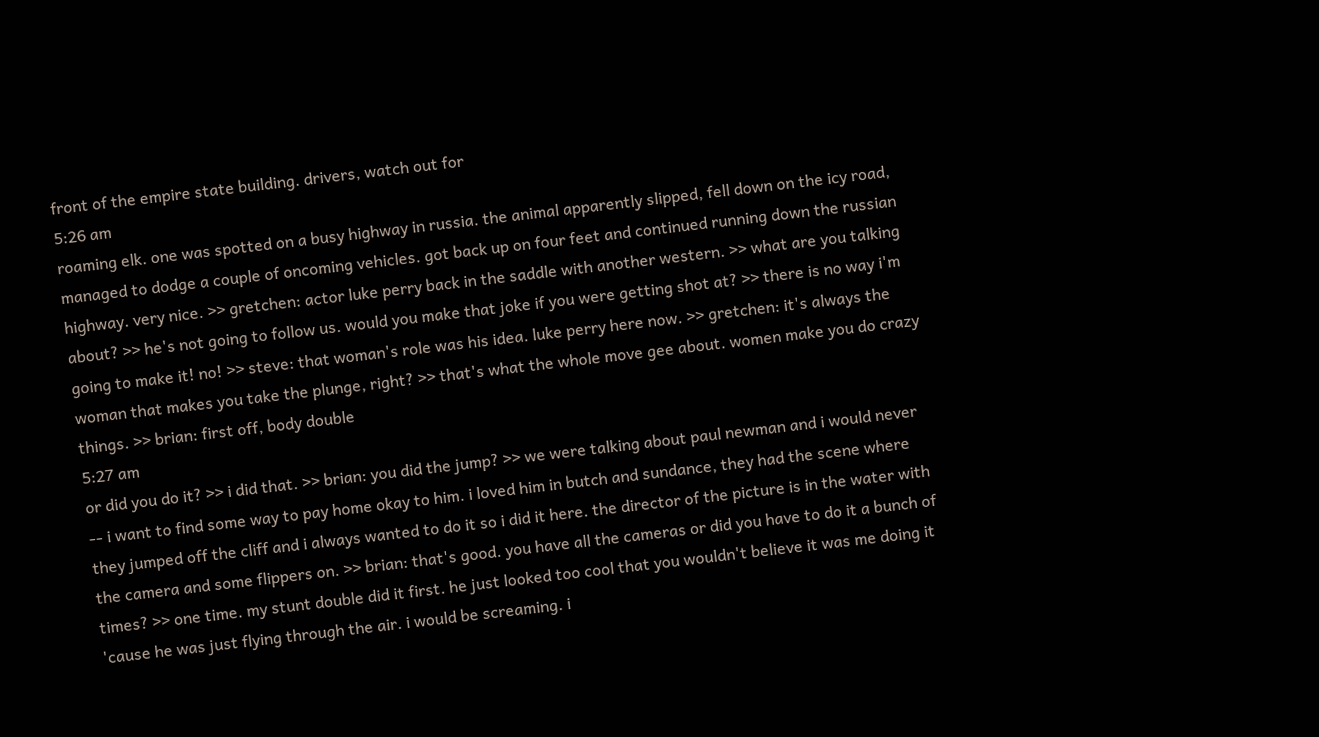front of the empire state building. drivers, watch out for
5:26 am
roaming elk. one was spotted on a busy highway in russia. the animal apparently slipped, fell down on the icy road, managed to dodge a couple of oncoming vehicles. got back up on four feet and continued running down the russian highway. very nice. >> gretchen: actor luke perry back in the saddle with another western. >> what are you talking about? >> he's not going to follow us. would you make that joke if you were getting shot at? >> there is no way i'm going to make it! no! >> steve: that woman's role was his idea. luke perry here now. >> gretchen: it's always the woman that makes you take the plunge, right? >> that's what the whole move gee about. women make you do crazy things. >> brian: first off, body double
5:27 am
or did you do it? >> i did that. >> brian: you did the jump? >> we were talking about paul newman and i would never -- i want to find some way to pay home okay to him. i loved him in butch and sundance, they had the scene where they jumped off the cliff and i always wanted to do it so i did it here. the director of the picture is in the water with the camera and some flippers on. >> brian: that's good. you have all the cameras or did you have to do it a bunch of times? >> one time. my stunt double did it first. he just looked too cool that you wouldn't believe it was me doing it 'cause he was just flying through the air. i would be screaming. i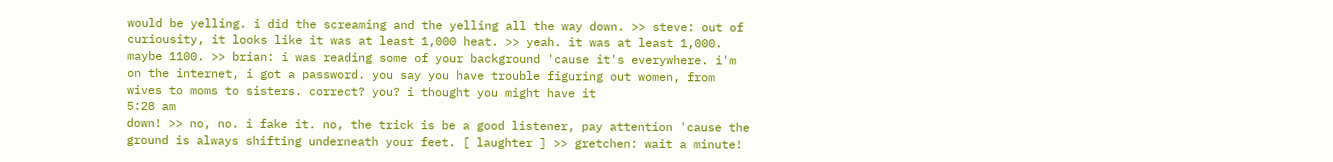would be yelling. i did the screaming and the yelling all the way down. >> steve: out of curiousity, it looks like it was at least 1,000 heat. >> yeah. it was at least 1,000. maybe 1100. >> brian: i was reading some of your background 'cause it's everywhere. i'm on the internet, i got a password. you say you have trouble figuring out women, from wives to moms to sisters. correct? you? i thought you might have it
5:28 am
down! >> no, no. i fake it. no, the trick is be a good listener, pay attention 'cause the ground is always shifting underneath your feet. [ laughter ] >> gretchen: wait a minute!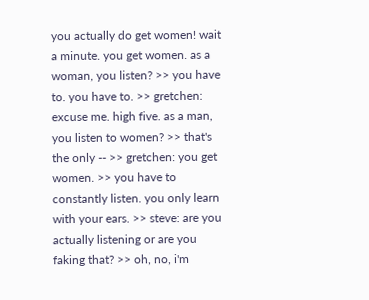you actually do get women! wait a minute. you get women. as a woman, you listen? >> you have to. you have to. >> gretchen: excuse me. high five. as a man, you listen to women? >> that's the only -- >> gretchen: you get women. >> you have to constantly listen. you only learn with your ears. >> steve: are you actually listening or are you faking that? >> oh, no, i'm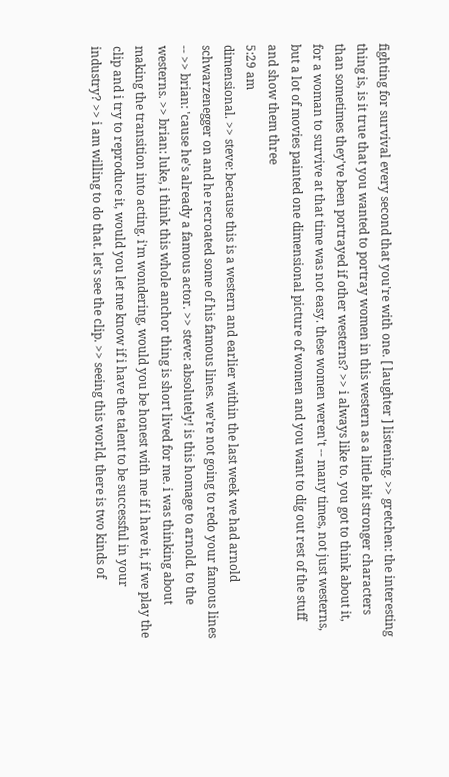fighting for survival every second that you're with one. [ laughter ] listening. >> gretchen: the interesting thing is, is it true that you wanted to portray women in this western as a little bit stronger characters than sometimes they've been portrayed if other westerns? >> i always like to. you got to think about it, for a woman to survive at that time was not easy. these women weren't -- many times, not just westerns, but a lot of movies painted one dimensional picture of women and you want to dig out rest of the stuff and show them three
5:29 am
dimensional. >> steve: because this is a western and earlier within the last week we had arnold schwarzenegger on and he recroated some of his famous lines. we're not going to redo your famous lines -- >> brian: 'cause he's already a famous actor. >> steve: absolutely! is this homage to arnold. to the westerns. >> brian: luke, i think this whole anchor thing is short lived for me. i was thinking about making the transition into acting. i'm wondering, would you be honest with me if i have it, if we play the clip and i try to reproduce it, would you let me know if i have the talent to be successful in your industry? >> i am willing to do that. let's see the clip. >> seeing this world, there is two kinds of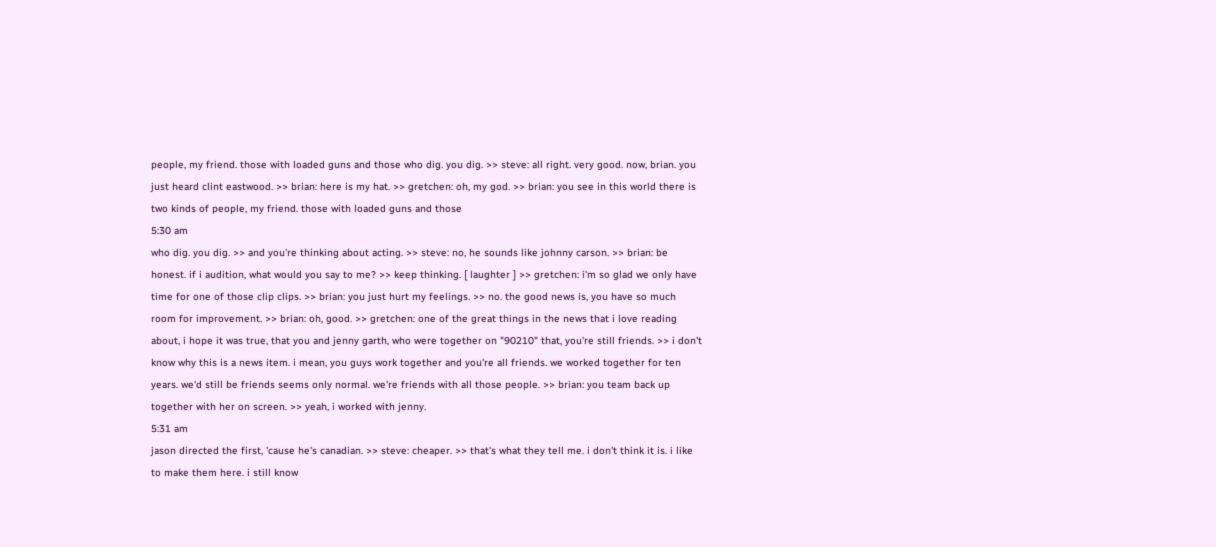people, my friend. those with loaded guns and those who dig. you dig. >> steve: all right. very good. now, brian. you just heard clint eastwood. >> brian: here is my hat. >> gretchen: oh, my god. >> brian: you see in this world there is two kinds of people, my friend. those with loaded guns and those
5:30 am
who dig. you dig. >> and you're thinking about acting. >> steve: no, he sounds like johnny carson. >> brian: be honest. if i audition, what would you say to me? >> keep thinking. [ laughter ] >> gretchen: i'm so glad we only have time for one of those clip clips. >> brian: you just hurt my feelings. >> no. the good news is, you have so much room for improvement. >> brian: oh, good. >> gretchen: one of the great things in the news that i love reading about, i hope it was true, that you and jenny garth, who were together on "90210" that, you're still friends. >> i don't know why this is a news item. i mean, you guys work together and you're all friends. we worked together for ten years. we'd still be friends seems only normal. we're friends with all those people. >> brian: you team back up together with her on screen. >> yeah, i worked with jenny.
5:31 am
jason directed the first, 'cause he's canadian. >> steve: cheaper. >> that's what they tell me. i don't think it is. i like to make them here. i still know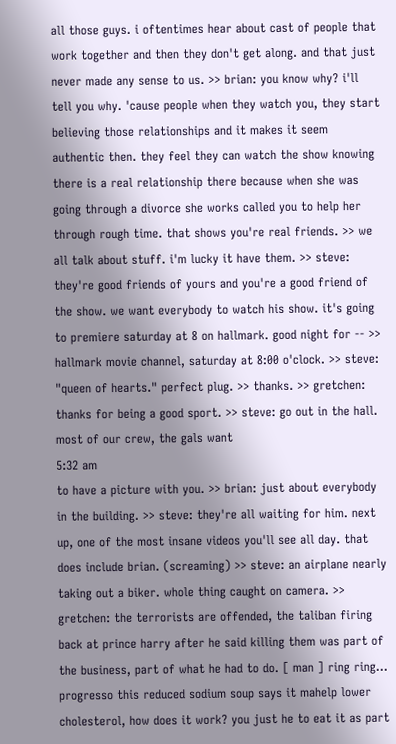all those guys. i oftentimes hear about cast of people that work together and then they don't get along. and that just never made any sense to us. >> brian: you know why? i'll tell you why. 'cause people when they watch you, they start believing those relationships and it makes it seem authentic then. they feel they can watch the show knowing there is a real relationship there because when she was going through a divorce she works called you to help her through rough time. that shows you're real friends. >> we all talk about stuff. i'm lucky it have them. >> steve: they're good friends of yours and you're a good friend of the show. we want everybody to watch his show. it's going to premiere saturday at 8 on hallmark. good night for -- >> hallmark movie channel, saturday at 8:00 o'clock. >> steve: "queen of hearts." perfect plug. >> thanks. >> gretchen: thanks for being a good sport. >> steve: go out in the hall. most of our crew, the gals want
5:32 am
to have a picture with you. >> brian: just about everybody in the building. >> steve: they're all waiting for him. next up, one of the most insane videos you'll see all day. that does include brian. (screaming) >> steve: an airplane nearly taking out a biker. whole thing caught on camera. >> gretchen: the terrorists are offended, the taliban firing back at prince harry after he said killing them was part of the business, part of what he had to do. [ man ] ring ring... progresso this reduced sodium soup says it mahelp lower cholesterol, how does it work? you just he to eat it as part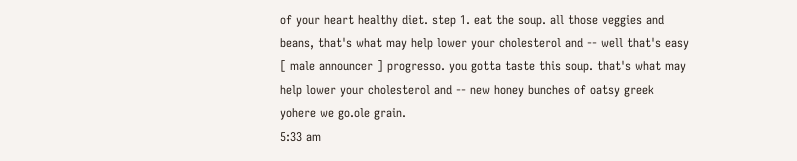of your heart healthy diet. step 1. eat the soup. all those veggies and beans, that's what may help lower your cholesterol and -- well that's easy [ male announcer ] progresso. you gotta taste this soup. that's what may help lower your cholesterol and -- new honey bunches of oatsy greek yohere we go.ole grain.
5:33 am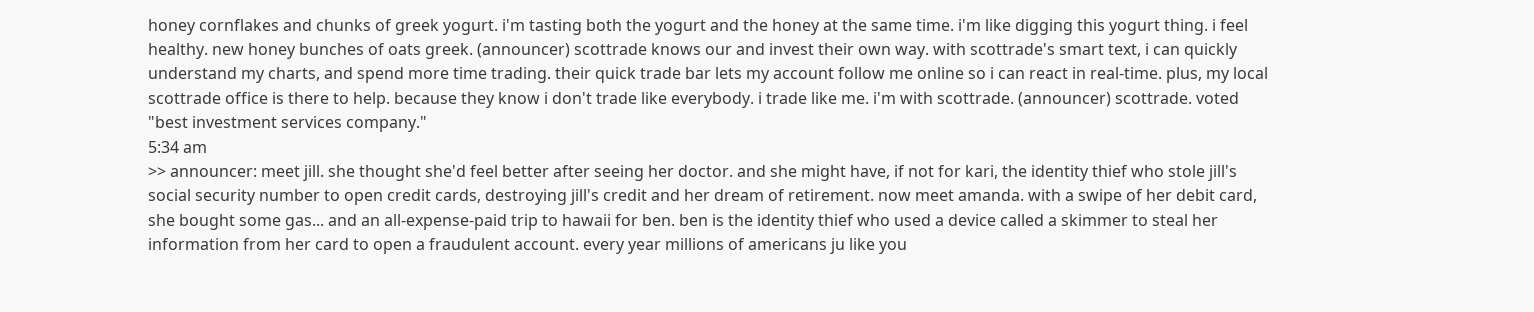honey cornflakes and chunks of greek yogurt. i'm tasting both the yogurt and the honey at the same time. i'm like digging this yogurt thing. i feel healthy. new honey bunches of oats greek. (announcer) scottrade knows our and invest their own way. with scottrade's smart text, i can quickly understand my charts, and spend more time trading. their quick trade bar lets my account follow me online so i can react in real-time. plus, my local scottrade office is there to help. because they know i don't trade like everybody. i trade like me. i'm with scottrade. (announcer) scottrade. voted "best investment services company."
5:34 am
>> announcer: meet jill. she thought she'd feel better after seeing her doctor. and she might have, if not for kari, the identity thief who stole jill's social security number to open credit cards, destroying jill's credit and her dream of retirement. now meet amanda. with a swipe of her debit card, she bought some gas... and an all-expense-paid trip to hawaii for ben. ben is the identity thief who used a device called a skimmer to steal her information from her card to open a fraudulent account. every year millions of americans ju like you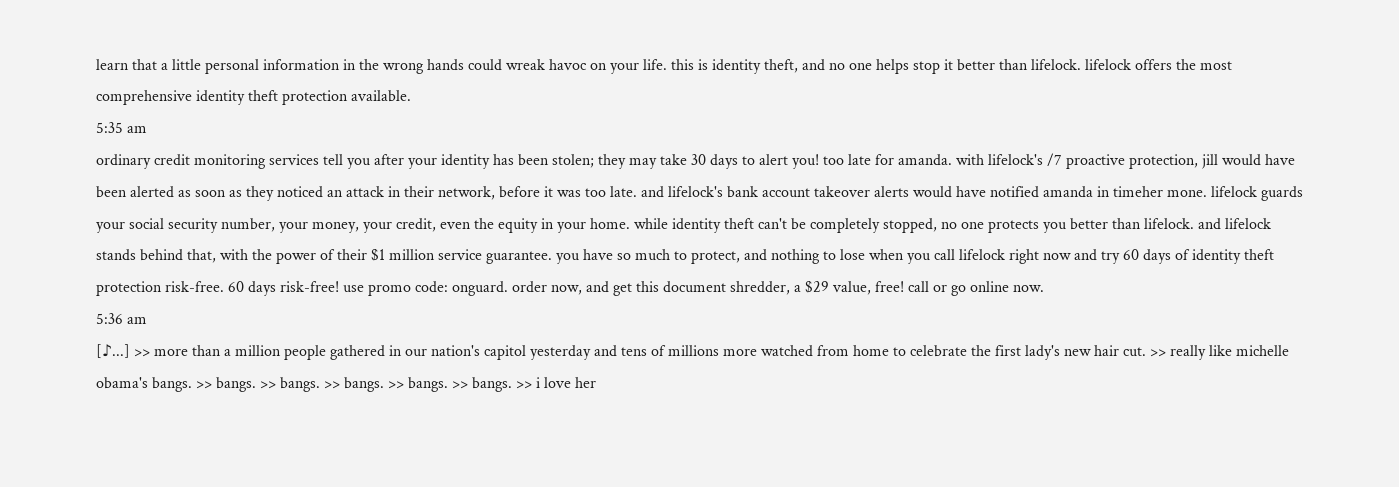learn that a little personal information in the wrong hands could wreak havoc on your life. this is identity theft, and no one helps stop it better than lifelock. lifelock offers the most comprehensive identity theft protection available.
5:35 am
ordinary credit monitoring services tell you after your identity has been stolen; they may take 30 days to alert you! too late for amanda. with lifelock's /7 proactive protection, jill would have been alerted as soon as they noticed an attack in their network, before it was too late. and lifelock's bank account takeover alerts would have notified amanda in timeher mone. lifelock guards your social security number, your money, your credit, even the equity in your home. while identity theft can't be completely stopped, no one protects you better than lifelock. and lifelock stands behind that, with the power of their $1 million service guarantee. you have so much to protect, and nothing to lose when you call lifelock right now and try 60 days of identity theft protection risk-free. 60 days risk-free! use promo code: onguard. order now, and get this document shredder, a $29 value, free! call or go online now.
5:36 am
[♪...] >> more than a million people gathered in our nation's capitol yesterday and tens of millions more watched from home to celebrate the first lady's new hair cut. >> really like michelle obama's bangs. >> bangs. >> bangs. >> bangs. >> bangs. >> bangs. >> i love her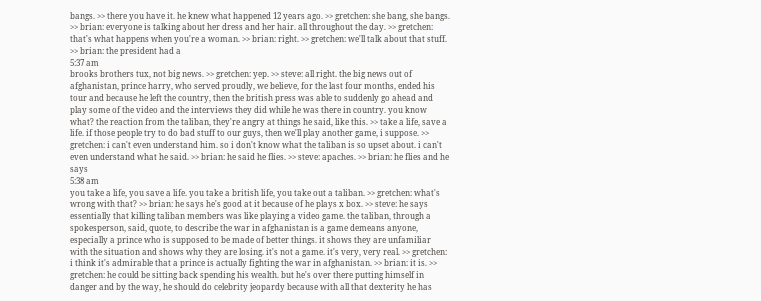bangs. >> there you have it. he knew what happened 12 years ago. >> gretchen: she bang, she bangs. >> brian: everyone is talking about her dress and her hair. all throughout the day. >> gretchen: that's what happens when you're a woman. >> brian: right. >> gretchen: we'll talk about that stuff. >> brian: the president had a
5:37 am
brooks brothers tux, not big news. >> gretchen: yep. >> steve: all right. the big news out of afghanistan, prince harry, who served proudly, we believe, for the last four months, ended his tour and because he left the country, then the british press was able to suddenly go ahead and play some of the video and the interviews they did while he was there in country. you know what? the reaction from the taliban, they're angry at things he said, like this. >> take a life, save a life. if those people try to do bad stuff to our guys, then we'll play another game, i suppose. >> gretchen: i can't even understand him. so i don't know what the taliban is so upset about. i can't even understand what he said. >> brian: he said he flies. >> steve: apaches. >> brian: he flies and he says
5:38 am
you take a life, you save a life. you take a british life, you take out a taliban. >> gretchen: what's wrong with that? >> brian: he says he's good at it because of he plays x box. >> steve: he says essentially that killing taliban members was like playing a video game. the taliban, through a spokesperson, said, quote, to describe the war in afghanistan is a game demeans anyone, especially a prince who is supposed to be made of better things. it shows they are unfamiliar with the situation and shows why they are losing. it's not a game. it's very, very real. >> gretchen: i think it's admirable that a prince is actually fighting the war in afghanistan. >> brian: it is. >> gretchen: he could be sitting back spending his wealth. but he's over there putting himself in danger and by the way, he should do celebrity jeopardy because with all that dexterity he has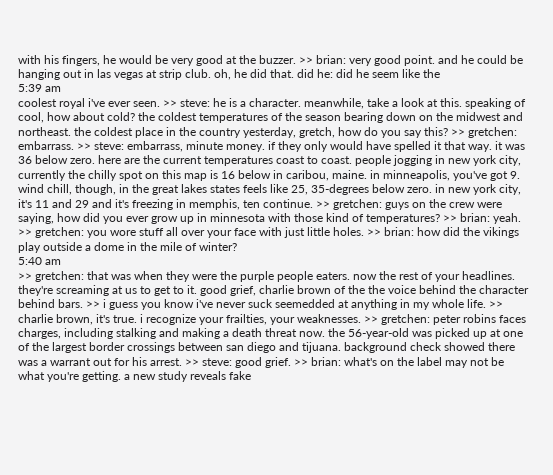with his fingers, he would be very good at the buzzer. >> brian: very good point. and he could be hanging out in las vegas at strip club. oh, he did that. did he: did he seem like the
5:39 am
coolest royal i've ever seen. >> steve: he is a character. meanwhile, take a look at this. speaking of cool, how about cold? the coldest temperatures of the season bearing down on the midwest and northeast. the coldest place in the country yesterday, gretch, how do you say this? >> gretchen: embarrass. >> steve: embarrass, minute money. if they only would have spelled it that way. it was 36 below zero. here are the current temperatures coast to coast. people jogging in new york city, currently the chilly spot on this map is 16 below in caribou, maine. in minneapolis, you've got 9. wind chill, though, in the great lakes states feels like 25, 35-degrees below zero. in new york city, it's 11 and 29 and it's freezing in memphis, ten continue. >> gretchen: guys on the crew were saying, how did you ever grow up in minnesota with those kind of temperatures? >> brian: yeah. >> gretchen: you wore stuff all over your face with just little holes. >> brian: how did the vikings play outside a dome in the mile of winter?
5:40 am
>> gretchen: that was when they were the purple people eaters. now the rest of your headlines. they're screaming at us to get to it. good grief, charlie brown of the the voice behind the character behind bars. >> i guess you know i've never suck seemedded at anything in my whole life. >> charlie brown, it's true. i recognize your frailties, your weaknesses. >> gretchen: peter robins faces charges, including stalking and making a death threat now. the 56-year-old was picked up at one of the largest border crossings between san diego and tijuana. background check showed there was a warrant out for his arrest. >> steve: good grief. >> brian: what's on the label may not be what you're getting. a new study reveals fake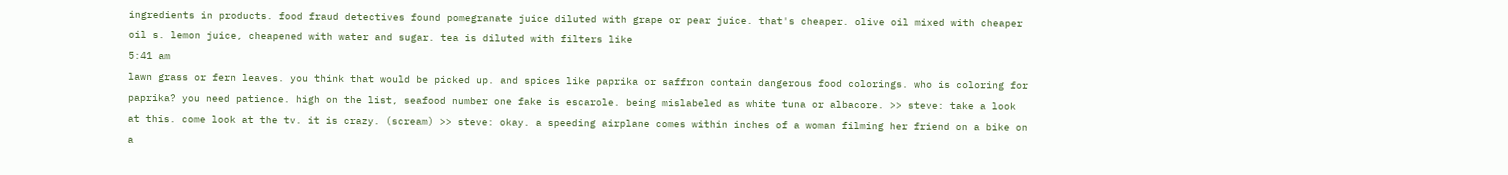ingredients in products. food fraud detectives found pomegranate juice diluted with grape or pear juice. that's cheaper. olive oil mixed with cheaper oil s. lemon juice, cheapened with water and sugar. tea is diluted with filters like
5:41 am
lawn grass or fern leaves. you think that would be picked up. and spices like paprika or saffron contain dangerous food colorings. who is coloring for paprika? you need patience. high on the list, seafood number one fake is escarole. being mislabeled as white tuna or albacore. >> steve: take a look at this. come look at the tv. it is crazy. (scream) >> steve: okay. a speeding airplane comes within inches of a woman filming her friend on a bike on a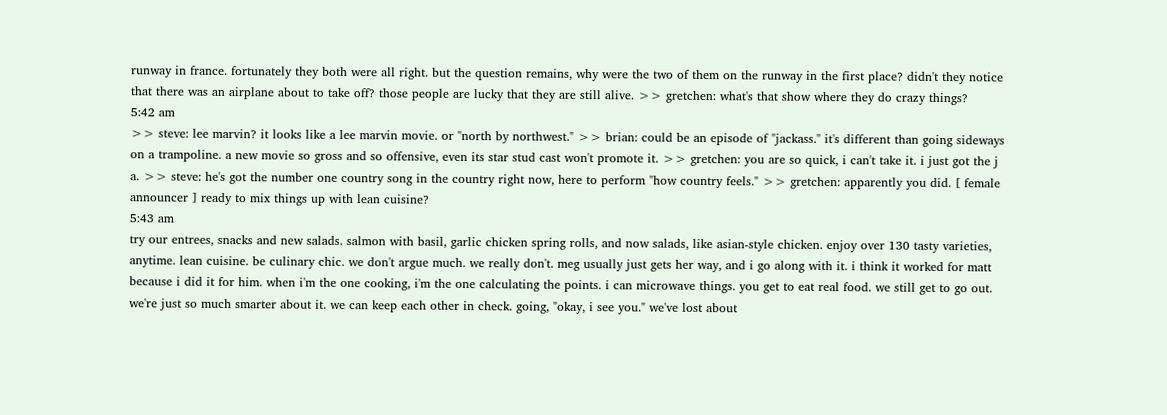runway in france. fortunately they both were all right. but the question remains, why were the two of them on the runway in the first place? didn't they notice that there was an airplane about to take off? those people are lucky that they are still alive. >> gretchen: what's that show where they do crazy things?
5:42 am
>> steve: lee marvin? it looks like a lee marvin movie. or "north by northwest." >> brian: could be an episode of "jackass." it's different than going sideways on a trampoline. a new movie so gross and so offensive, even its star stud cast won't promote it. >> gretchen: you are so quick, i can't take it. i just got the j a. >> steve: he's got the number one country song in the country right now, here to perform "how country feels." >> gretchen: apparently you did. [ female announcer ] ready to mix things up with lean cuisine?
5:43 am
try our entrees, snacks and new salads. salmon with basil, garlic chicken spring rolls, and now salads, like asian-style chicken. enjoy over 130 tasty varieties, anytime. lean cuisine. be culinary chic. we don't argue much. we really don't. meg usually just gets her way, and i go along with it. i think it worked for matt because i did it for him. when i'm the one cooking, i'm the one calculating the points. i can microwave things. you get to eat real food. we still get to go out. we're just so much smarter about it. we can keep each other in check. going, "okay, i see you." we've lost about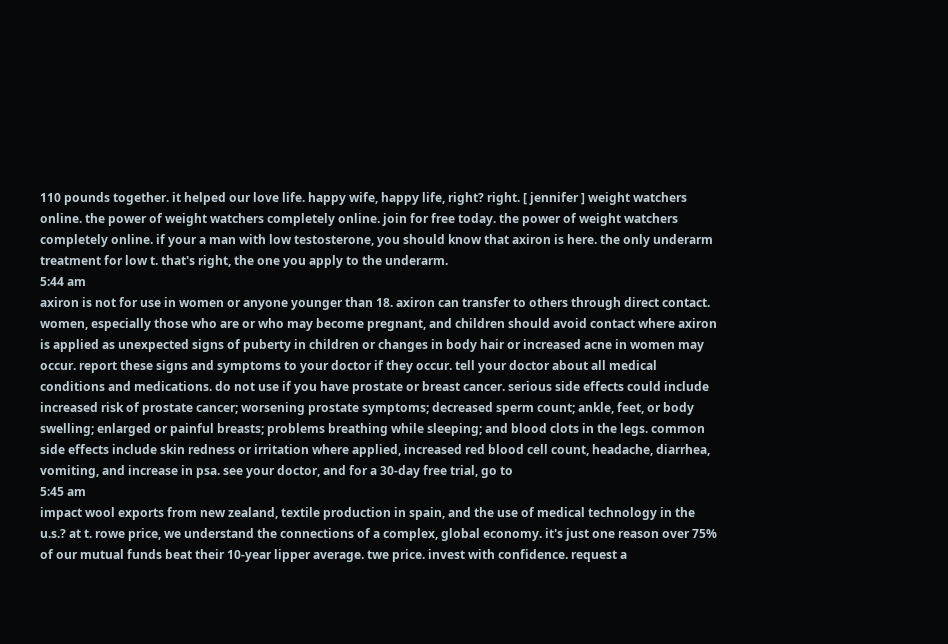110 pounds together. it helped our love life. happy wife, happy life, right? right. [ jennifer ] weight watchers online. the power of weight watchers completely online. join for free today. the power of weight watchers completely online. if your a man with low testosterone, you should know that axiron is here. the only underarm treatment for low t. that's right, the one you apply to the underarm.
5:44 am
axiron is not for use in women or anyone younger than 18. axiron can transfer to others through direct contact. women, especially those who are or who may become pregnant, and children should avoid contact where axiron is applied as unexpected signs of puberty in children or changes in body hair or increased acne in women may occur. report these signs and symptoms to your doctor if they occur. tell your doctor about all medical conditions and medications. do not use if you have prostate or breast cancer. serious side effects could include increased risk of prostate cancer; worsening prostate symptoms; decreased sperm count; ankle, feet, or body swelling; enlarged or painful breasts; problems breathing while sleeping; and blood clots in the legs. common side effects include skin redness or irritation where applied, increased red blood cell count, headache, diarrhea, vomiting, and increase in psa. see your doctor, and for a 30-day free trial, go to
5:45 am
impact wool exports from new zealand, textile production in spain, and the use of medical technology in the u.s.? at t. rowe price, we understand the connections of a complex, global economy. it's just one reason over 75% of our mutual funds beat their 10-year lipper average. twe price. invest with confidence. request a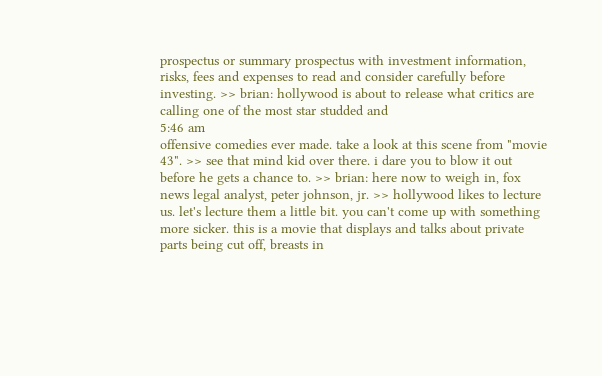prospectus or summary prospectus with investment information, risks, fees and expenses to read and consider carefully before investing. >> brian: hollywood is about to release what critics are calling one of the most star studded and
5:46 am
offensive comedies ever made. take a look at this scene from "movie 43". >> see that mind kid over there. i dare you to blow it out before he gets a chance to. >> brian: here now to weigh in, fox news legal analyst, peter johnson, jr. >> hollywood likes to lecture us. let's lecture them a little bit. you can't come up with something more sicker. this is a movie that displays and talks about private parts being cut off, breasts in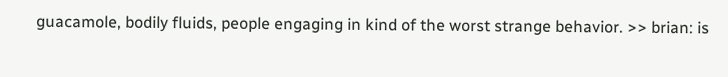guacamole, bodily fluids, people engaging in kind of the worst strange behavior. >> brian: is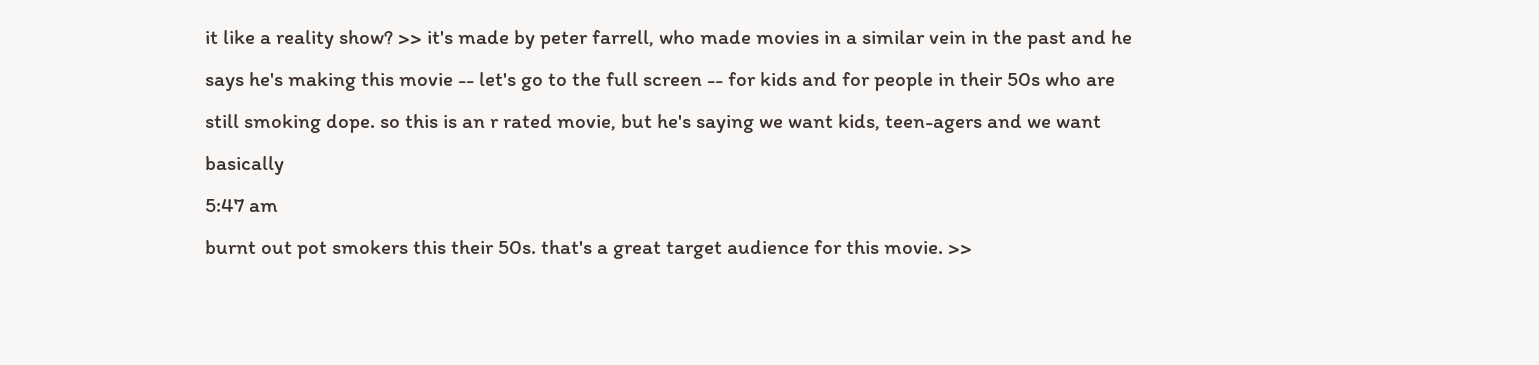it like a reality show? >> it's made by peter farrell, who made movies in a similar vein in the past and he says he's making this movie -- let's go to the full screen -- for kids and for people in their 50s who are still smoking dope. so this is an r rated movie, but he's saying we want kids, teen-agers and we want basically
5:47 am
burnt out pot smokers this their 50s. that's a great target audience for this movie. >>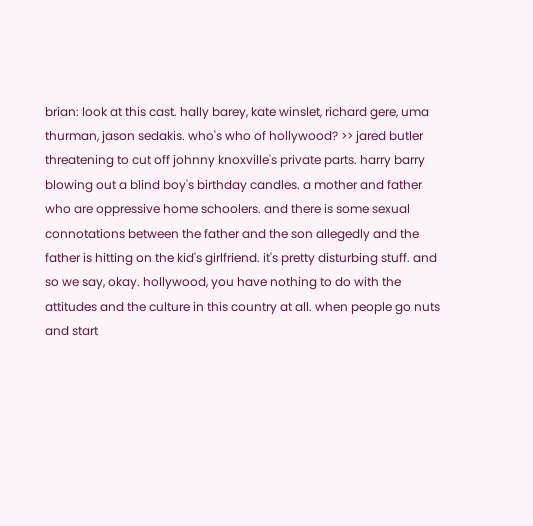brian: look at this cast. hally barey, kate winslet, richard gere, uma thurman, jason sedakis. who's who of hollywood? >> jared butler threatening to cut off johnny knoxville's private parts. harry barry blowing out a blind boy's birthday candles. a mother and father who are oppressive home schoolers. and there is some sexual connotations between the father and the son allegedly and the father is hitting on the kid's girlfriend. it's pretty disturbing stuff. and so we say, okay. hollywood, you have nothing to do with the attitudes and the culture in this country at all. when people go nuts and start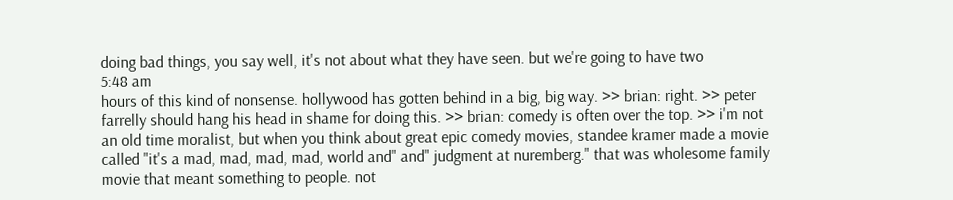doing bad things, you say well, it's not about what they have seen. but we're going to have two
5:48 am
hours of this kind of nonsense. hollywood has gotten behind in a big, big way. >> brian: right. >> peter farrelly should hang his head in shame for doing this. >> brian: comedy is often over the top. >> i'm not an old time moralist, but when you think about great epic comedy movies, standee kramer made a movie called "it's a mad, mad, mad, mad, world and" and" judgment at nuremberg." that was wholesome family movie that meant something to people. not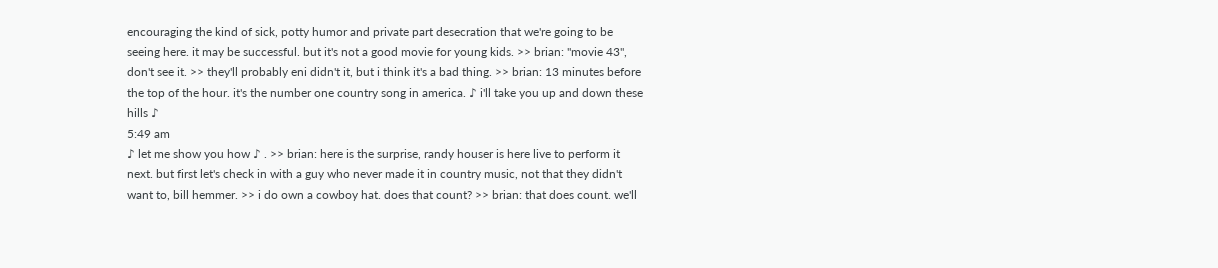encouraging the kind of sick, potty humor and private part desecration that we're going to be seeing here. it may be successful. but it's not a good movie for young kids. >> brian: "movie 43", don't see it. >> they'll probably eni didn't it, but i think it's a bad thing. >> brian: 13 minutes before the top of the hour. it's the number one country song in america. ♪ i'll take you up and down these hills ♪
5:49 am
♪ let me show you how ♪ . >> brian: here is the surprise, randy houser is here live to perform it next. but first let's check in with a guy who never made it in country music, not that they didn't want to, bill hemmer. >> i do own a cowboy hat. does that count? >> brian: that does count. we'll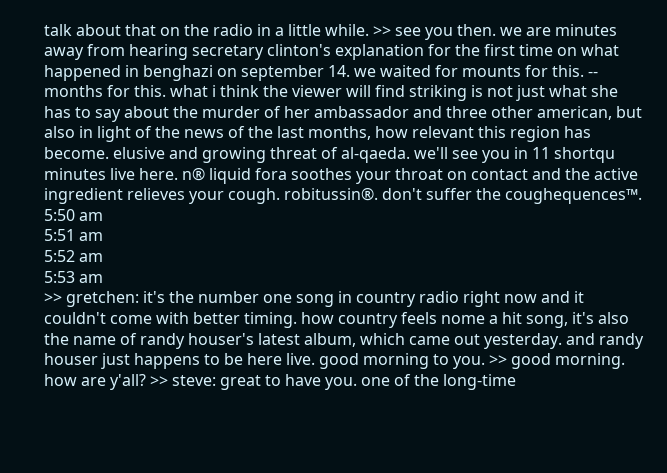talk about that on the radio in a little while. >> see you then. we are minutes away from hearing secretary clinton's explanation for the first time on what happened in benghazi on september 14. we waited for mounts for this. -- months for this. what i think the viewer will find striking is not just what she has to say about the murder of her ambassador and three other american, but also in light of the news of the last months, how relevant this region has become. elusive and growing threat of al-qaeda. we'll see you in 11 shortqu minutes live here. n® liquid fora soothes your throat on contact and the active ingredient relieves your cough. robitussin®. don't suffer the coughequences™.
5:50 am
5:51 am
5:52 am
5:53 am
>> gretchen: it's the number one song in country radio right now and it couldn't come with better timing. how country feels nome a hit song, it's also the name of randy houser's latest album, which came out yesterday. and randy houser just happens to be here live. good morning to you. >> good morning. how are y'all? >> steve: great to have you. one of the long-time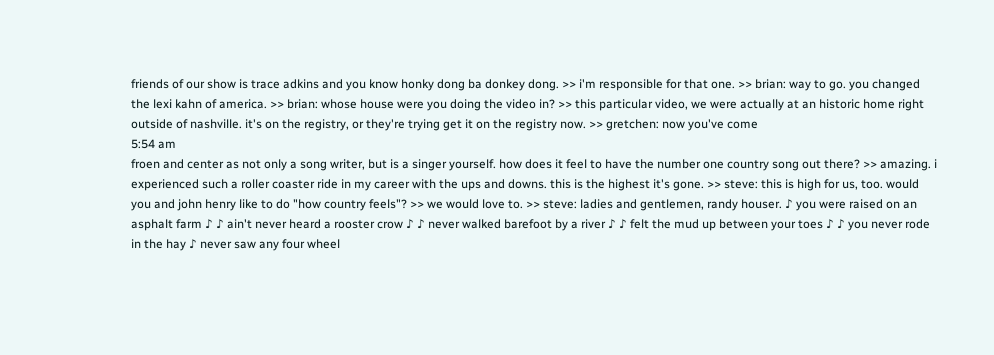friends of our show is trace adkins and you know honky dong ba donkey dong. >> i'm responsible for that one. >> brian: way to go. you changed the lexi kahn of america. >> brian: whose house were you doing the video in? >> this particular video, we were actually at an historic home right outside of nashville. it's on the registry, or they're trying get it on the registry now. >> gretchen: now you've come
5:54 am
froen and center as not only a song writer, but is a singer yourself. how does it feel to have the number one country song out there? >> amazing. i experienced such a roller coaster ride in my career with the ups and downs. this is the highest it's gone. >> steve: this is high for us, too. would you and john henry like to do "how country feels"? >> we would love to. >> steve: ladies and gentlemen, randy houser. ♪ you were raised on an asphalt farm ♪ ♪ ain't never heard a rooster crow ♪ ♪ never walked barefoot by a river ♪ ♪ felt the mud up between your toes ♪ ♪ you never rode in the hay ♪ never saw any four wheel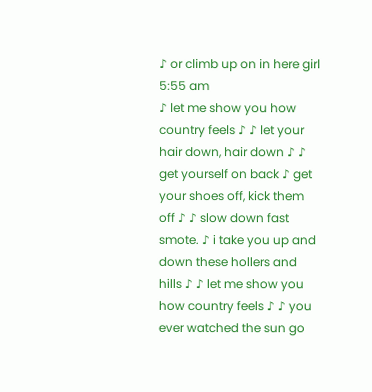♪ or climb up on in here girl
5:55 am
♪ let me show you how country feels ♪ ♪ let your hair down, hair down ♪ ♪ get yourself on back ♪ get your shoes off, kick them off ♪ ♪ slow down fast smote. ♪ i take you up and down these hollers and hills ♪ ♪ let me show you how country feels ♪ ♪ you ever watched the sun go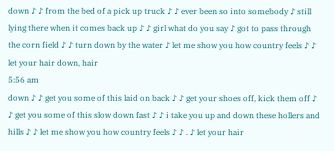down ♪ ♪ from the bed of a pick up truck ♪ ♪ ever been so into somebody ♪ still lying there when it comes back up ♪ ♪ girl what do you say ♪ got to pass through the corn field ♪ ♪ turn down by the water ♪ let me show you how country feels ♪ ♪ let your hair down, hair
5:56 am
down ♪ ♪ get you some of this laid on back ♪ ♪ get your shoes off, kick them off ♪ ♪ get you some of this slow down fast ♪ ♪ i take you up and down these hollers and hills ♪ ♪ let me show you how country feels ♪ ♪ . ♪ let your hair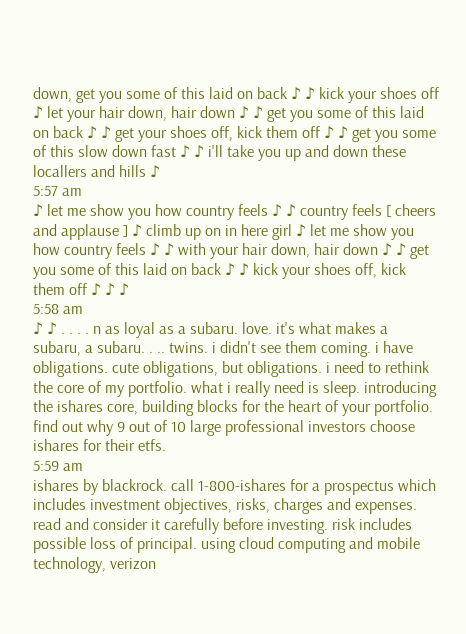down, get you some of this laid on back ♪ ♪ kick your shoes off ♪ let your hair down, hair down ♪ ♪ get you some of this laid on back ♪ ♪ get your shoes off, kick them off ♪ ♪ get you some of this slow down fast ♪ ♪ i'll take you up and down these locallers and hills ♪
5:57 am
♪ let me show you how country feels ♪ ♪ country feels [ cheers and applause ] ♪ climb up on in here girl ♪ let me show you how country feels ♪ ♪ with your hair down, hair down ♪ ♪ get you some of this laid on back ♪ ♪ kick your shoes off, kick them off ♪ ♪ ♪
5:58 am
♪ ♪ . . . . n as loyal as a subaru. love. it's what makes a subaru, a subaru. . .. twins. i didn't see them coming. i have obligations. cute obligations, but obligations. i need to rethink the core of my portfolio. what i really need is sleep. introducing the ishares core, building blocks for the heart of your portfolio. find out why 9 out of 10 large professional investors choose ishares for their etfs.
5:59 am
ishares by blackrock. call 1-800-ishares for a prospectus which includes investment objectives, risks, charges and expenses. read and consider it carefully before investing. risk includes possible loss of principal. using cloud computing and mobile technology, verizon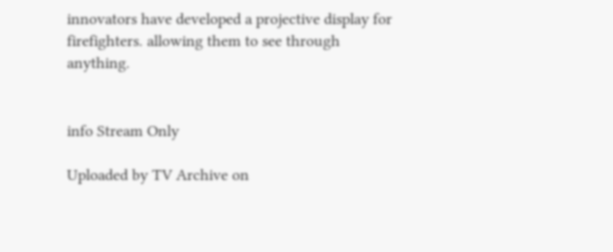innovators have developed a projective display for firefighters. allowing them to see through anything.


info Stream Only

Uploaded by TV Archive on